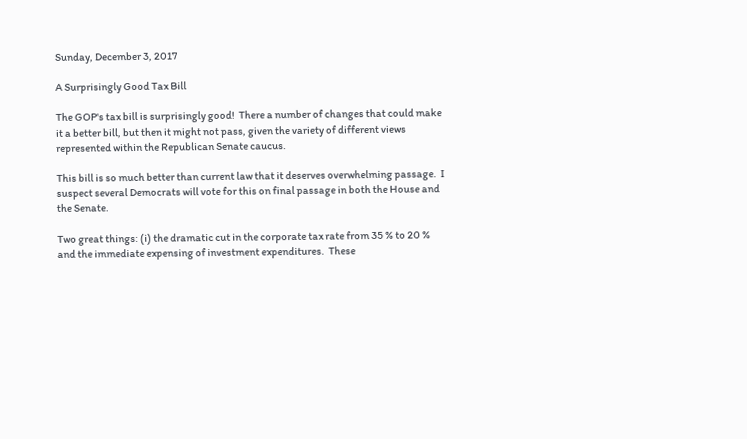Sunday, December 3, 2017

A Surprisingly Good Tax Bill

The GOP's tax bill is surprisingly good!  There a number of changes that could make it a better bill, but then it might not pass, given the variety of different views represented within the Republican Senate caucus.

This bill is so much better than current law that it deserves overwhelming passage.  I suspect several Democrats will vote for this on final passage in both the House and the Senate.

Two great things: (i) the dramatic cut in the corporate tax rate from 35 % to 20 % and the immediate expensing of investment expenditures.  These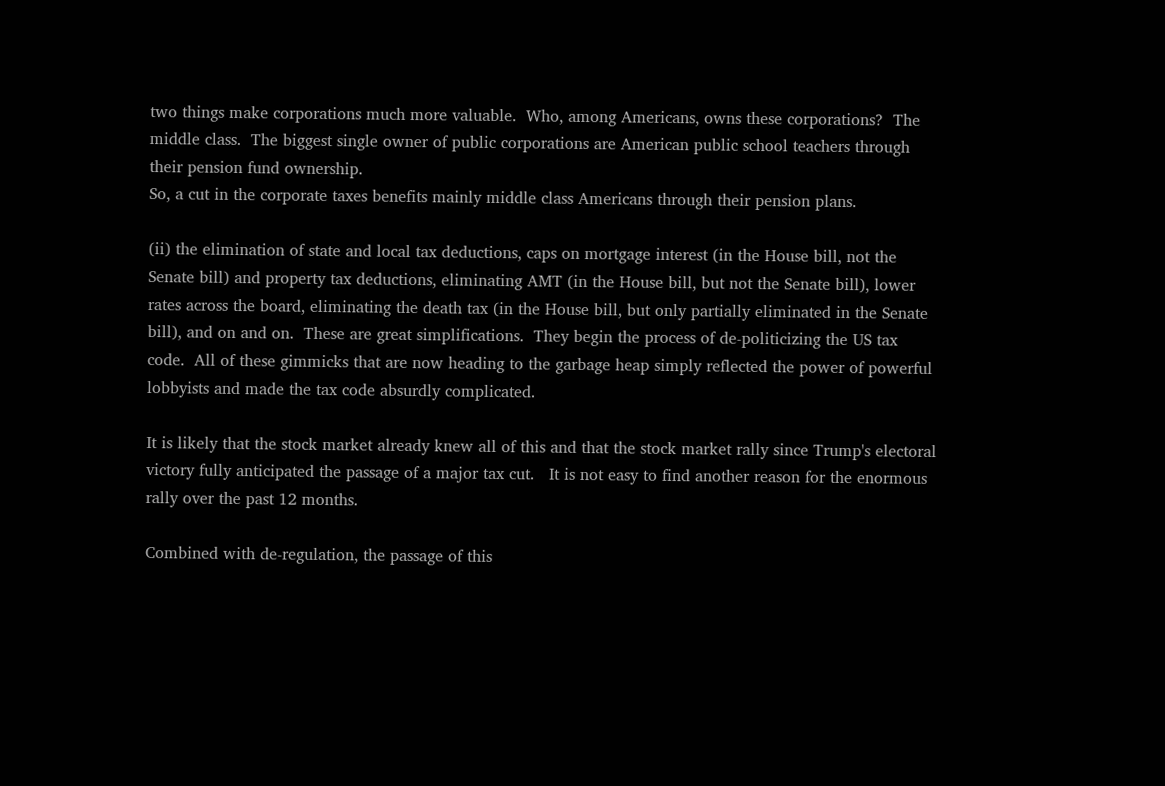two things make corporations much more valuable.  Who, among Americans, owns these corporations?  The middle class.  The biggest single owner of public corporations are American public school teachers through their pension fund ownership.
So, a cut in the corporate taxes benefits mainly middle class Americans through their pension plans.

(ii) the elimination of state and local tax deductions, caps on mortgage interest (in the House bill, not the Senate bill) and property tax deductions, eliminating AMT (in the House bill, but not the Senate bill), lower rates across the board, eliminating the death tax (in the House bill, but only partially eliminated in the Senate bill), and on and on.  These are great simplifications.  They begin the process of de-politicizing the US tax code.  All of these gimmicks that are now heading to the garbage heap simply reflected the power of powerful lobbyists and made the tax code absurdly complicated.

It is likely that the stock market already knew all of this and that the stock market rally since Trump's electoral victory fully anticipated the passage of a major tax cut.   It is not easy to find another reason for the enormous rally over the past 12 months.

Combined with de-regulation, the passage of this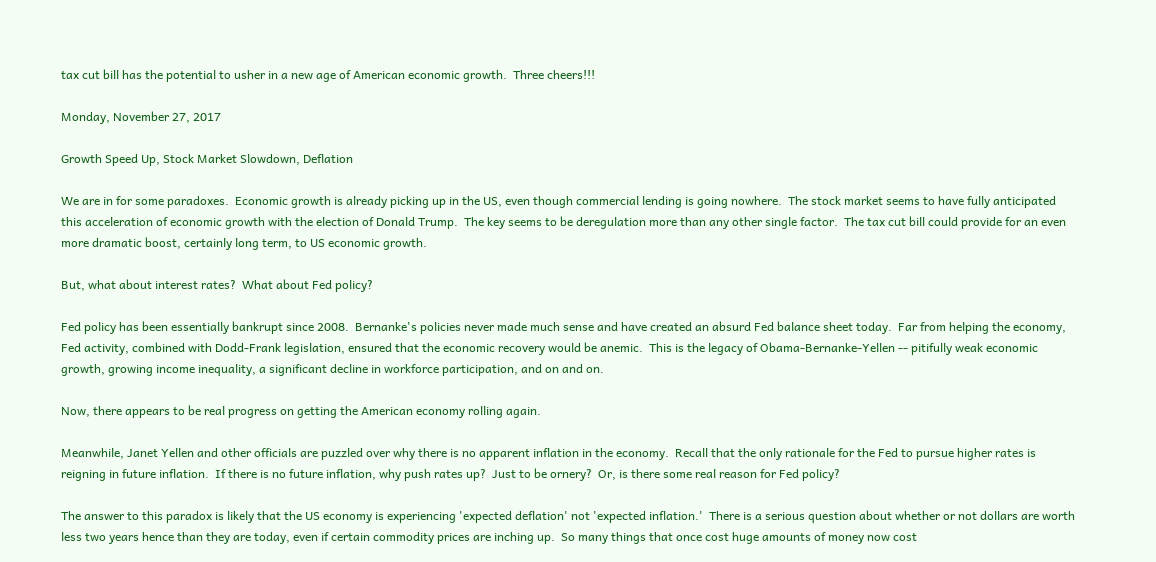tax cut bill has the potential to usher in a new age of American economic growth.  Three cheers!!!

Monday, November 27, 2017

Growth Speed Up, Stock Market Slowdown, Deflation

We are in for some paradoxes.  Economic growth is already picking up in the US, even though commercial lending is going nowhere.  The stock market seems to have fully anticipated this acceleration of economic growth with the election of Donald Trump.  The key seems to be deregulation more than any other single factor.  The tax cut bill could provide for an even more dramatic boost, certainly long term, to US economic growth.

But, what about interest rates?  What about Fed policy?

Fed policy has been essentially bankrupt since 2008.  Bernanke's policies never made much sense and have created an absurd Fed balance sheet today.  Far from helping the economy, Fed activity, combined with Dodd-Frank legislation, ensured that the economic recovery would be anemic.  This is the legacy of Obama-Bernanke-Yellen -- pitifully weak economic growth, growing income inequality, a significant decline in workforce participation, and on and on.

Now, there appears to be real progress on getting the American economy rolling again.

Meanwhile, Janet Yellen and other officials are puzzled over why there is no apparent inflation in the economy.  Recall that the only rationale for the Fed to pursue higher rates is reigning in future inflation.  If there is no future inflation, why push rates up?  Just to be ornery?  Or, is there some real reason for Fed policy?

The answer to this paradox is likely that the US economy is experiencing 'expected deflation' not 'expected inflation.'  There is a serious question about whether or not dollars are worth less two years hence than they are today, even if certain commodity prices are inching up.  So many things that once cost huge amounts of money now cost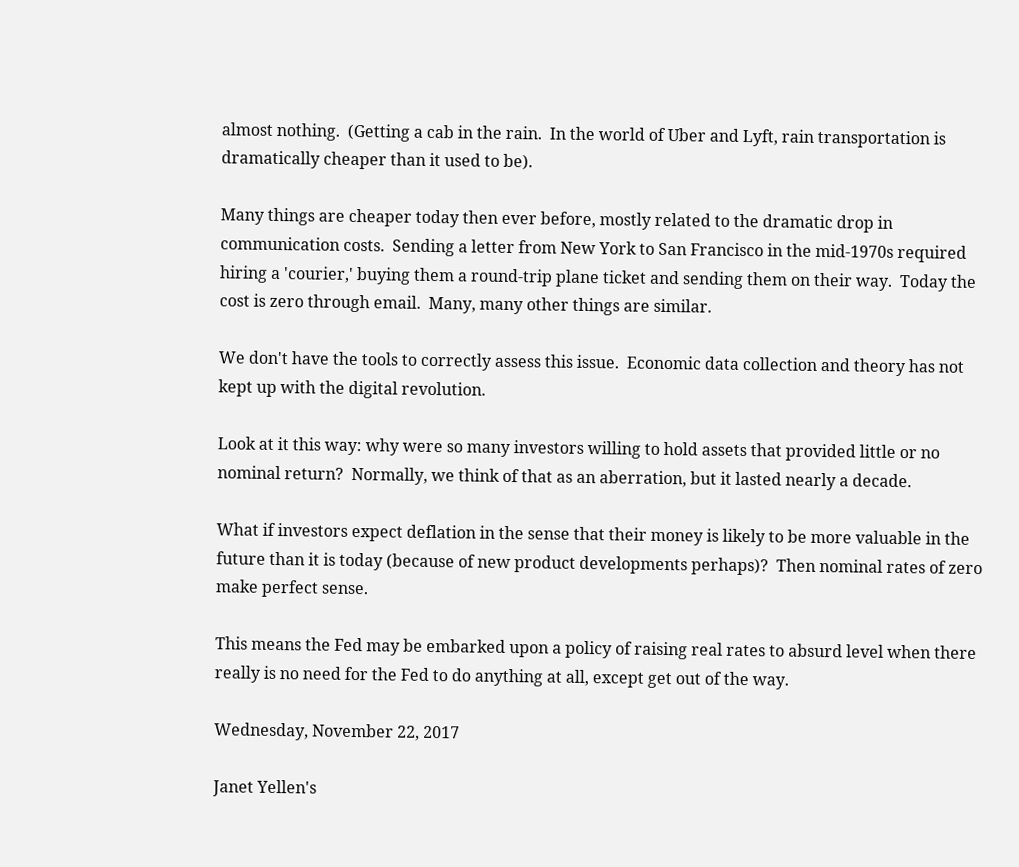almost nothing.  (Getting a cab in the rain.  In the world of Uber and Lyft, rain transportation is dramatically cheaper than it used to be).

Many things are cheaper today then ever before, mostly related to the dramatic drop in communication costs.  Sending a letter from New York to San Francisco in the mid-1970s required hiring a 'courier,' buying them a round-trip plane ticket and sending them on their way.  Today the cost is zero through email.  Many, many other things are similar.

We don't have the tools to correctly assess this issue.  Economic data collection and theory has not kept up with the digital revolution.

Look at it this way: why were so many investors willing to hold assets that provided little or no nominal return?  Normally, we think of that as an aberration, but it lasted nearly a decade.

What if investors expect deflation in the sense that their money is likely to be more valuable in the future than it is today (because of new product developments perhaps)?  Then nominal rates of zero make perfect sense.

This means the Fed may be embarked upon a policy of raising real rates to absurd level when there really is no need for the Fed to do anything at all, except get out of the way.

Wednesday, November 22, 2017

Janet Yellen's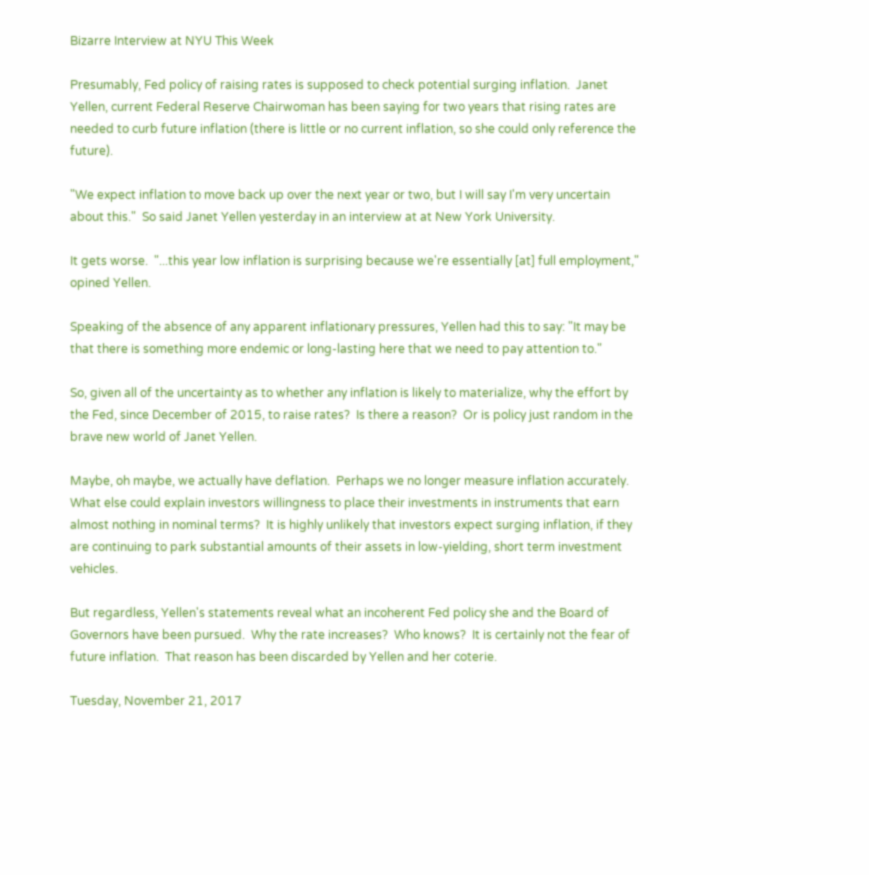Bizarre Interview at NYU This Week

Presumably, Fed policy of raising rates is supposed to check potential surging inflation.  Janet Yellen, current Federal Reserve Chairwoman has been saying for two years that rising rates are needed to curb future inflation (there is little or no current inflation, so she could only reference the future).

"We expect inflation to move back up over the next year or two, but I will say I'm very uncertain about this."  So said Janet Yellen yesterday in an interview at at New York University.

It gets worse.  "...this year low inflation is surprising because we're essentially [at] full employment," opined Yellen.

Speaking of the absence of any apparent inflationary pressures, Yellen had this to say: "It may be that there is something more endemic or long-lasting here that we need to pay attention to."

So, given all of the uncertainty as to whether any inflation is likely to materialize, why the effort by the Fed, since December of 2015, to raise rates?  Is there a reason?  Or is policy just random in the brave new world of Janet Yellen.

Maybe, oh maybe, we actually have deflation.  Perhaps we no longer measure inflation accurately.  What else could explain investors willingness to place their investments in instruments that earn almost nothing in nominal terms?  It is highly unlikely that investors expect surging inflation, if they are continuing to park substantial amounts of their assets in low-yielding, short term investment vehicles.

But regardless, Yellen's statements reveal what an incoherent Fed policy she and the Board of Governors have been pursued.  Why the rate increases?  Who knows?  It is certainly not the fear of future inflation.  That reason has been discarded by Yellen and her coterie.

Tuesday, November 21, 2017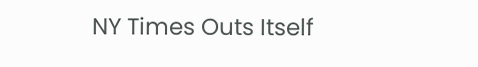NY Times Outs Itself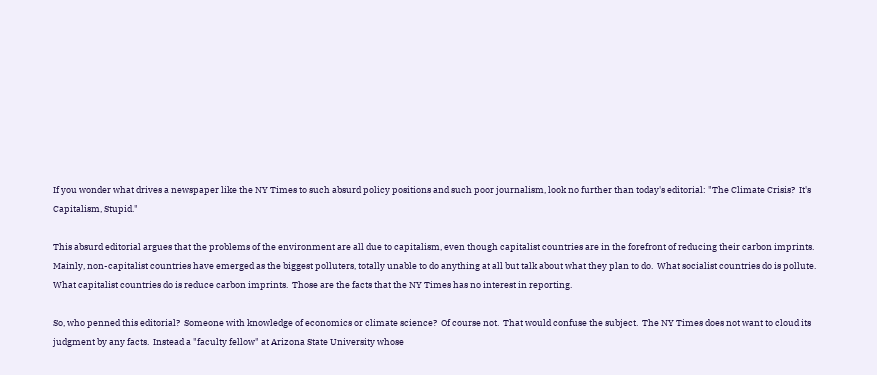If you wonder what drives a newspaper like the NY Times to such absurd policy positions and such poor journalism, look no further than today's editorial: "The Climate Crisis?  It's Capitalism, Stupid."

This absurd editorial argues that the problems of the environment are all due to capitalism, even though capitalist countries are in the forefront of reducing their carbon imprints.  Mainly, non-capitalist countries have emerged as the biggest polluters, totally unable to do anything at all but talk about what they plan to do.  What socialist countries do is pollute.  What capitalist countries do is reduce carbon imprints.  Those are the facts that the NY Times has no interest in reporting.

So, who penned this editorial?  Someone with knowledge of economics or climate science?  Of course not.  That would confuse the subject.  The NY Times does not want to cloud its judgment by any facts.  Instead a "faculty fellow" at Arizona State University whose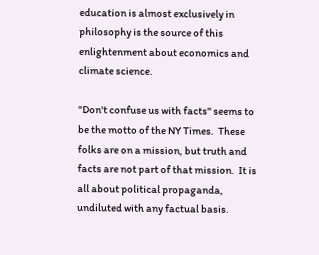education is almost exclusively in philosophy is the source of this enlightenment about economics and climate science.

"Don't confuse us with facts" seems to be the motto of the NY Times.  These folks are on a mission, but truth and facts are not part of that mission.  It is all about political propaganda, undiluted with any factual basis.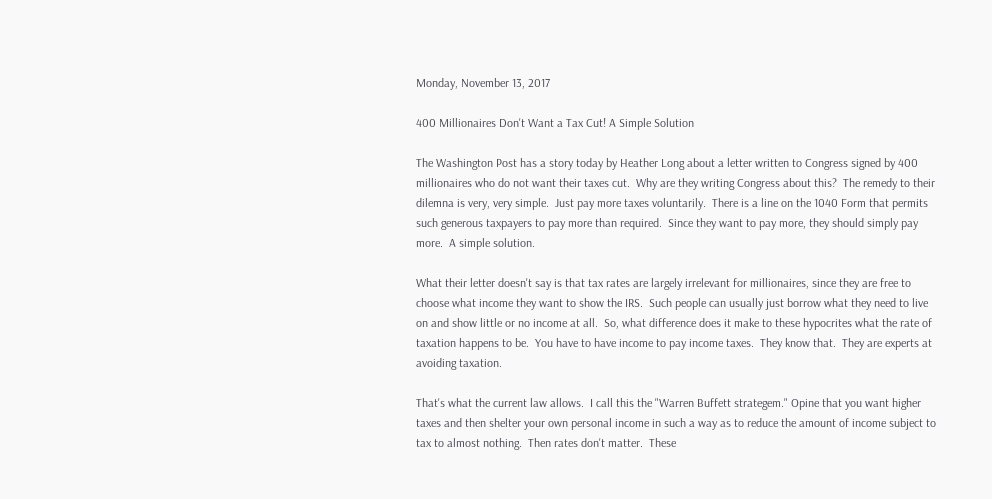Monday, November 13, 2017

400 Millionaires Don't Want a Tax Cut! A Simple Solution

The Washington Post has a story today by Heather Long about a letter written to Congress signed by 400 millionaires who do not want their taxes cut.  Why are they writing Congress about this?  The remedy to their dilemna is very, very simple.  Just pay more taxes voluntarily.  There is a line on the 1040 Form that permits such generous taxpayers to pay more than required.  Since they want to pay more, they should simply pay more.  A simple solution.

What their letter doesn't say is that tax rates are largely irrelevant for millionaires, since they are free to choose what income they want to show the IRS.  Such people can usually just borrow what they need to live on and show little or no income at all.  So, what difference does it make to these hypocrites what the rate of taxation happens to be.  You have to have income to pay income taxes.  They know that.  They are experts at avoiding taxation.

That's what the current law allows.  I call this the "Warren Buffett strategem." Opine that you want higher taxes and then shelter your own personal income in such a way as to reduce the amount of income subject to tax to almost nothing.  Then rates don't matter.  These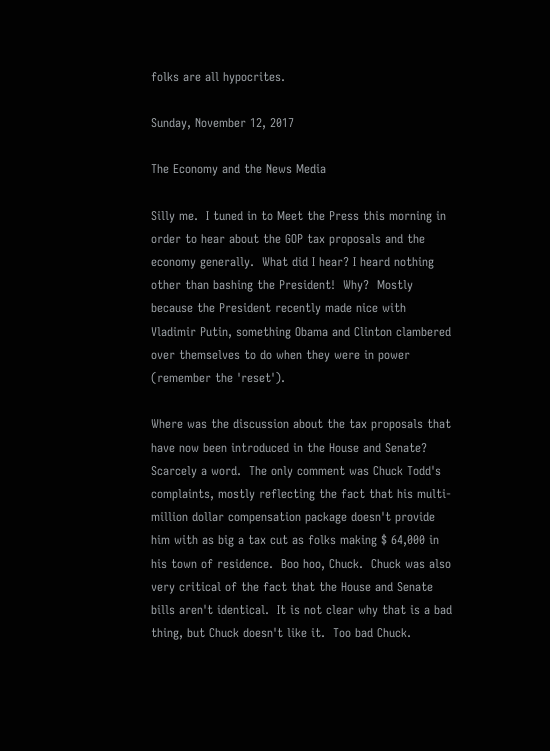folks are all hypocrites.

Sunday, November 12, 2017

The Economy and the News Media

Silly me.  I tuned in to Meet the Press this morning in order to hear about the GOP tax proposals and the economy generally.  What did I hear? I heard nothing other than bashing the President!  Why?  Mostly because the President recently made nice with Vladimir Putin, something Obama and Clinton clambered over themselves to do when they were in power (remember the 'reset').

Where was the discussion about the tax proposals that have now been introduced in the House and Senate?  Scarcely a word.  The only comment was Chuck Todd's complaints, mostly reflecting the fact that his multi-million dollar compensation package doesn't provide him with as big a tax cut as folks making $ 64,000 in his town of residence.  Boo hoo, Chuck.  Chuck was also very critical of the fact that the House and Senate bills aren't identical.  It is not clear why that is a bad thing, but Chuck doesn't like it.  Too bad Chuck.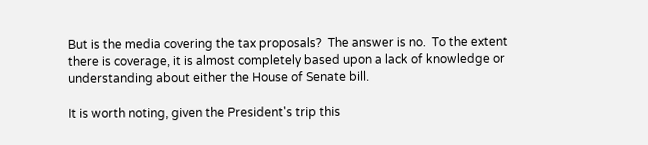But is the media covering the tax proposals?  The answer is no.  To the extent there is coverage, it is almost completely based upon a lack of knowledge or understanding about either the House of Senate bill.

It is worth noting, given the President's trip this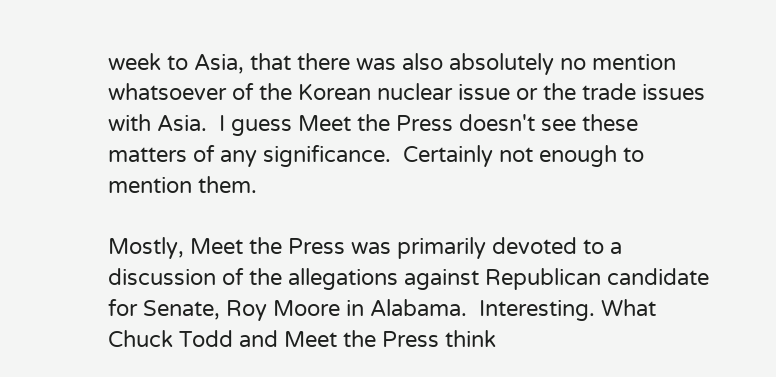week to Asia, that there was also absolutely no mention whatsoever of the Korean nuclear issue or the trade issues with Asia.  I guess Meet the Press doesn't see these matters of any significance.  Certainly not enough to mention them.

Mostly, Meet the Press was primarily devoted to a discussion of the allegations against Republican candidate for Senate, Roy Moore in Alabama.  Interesting. What Chuck Todd and Meet the Press think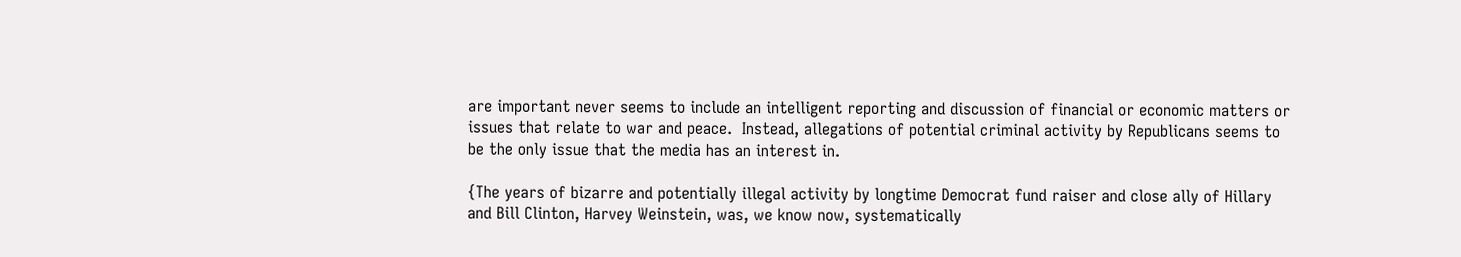are important never seems to include an intelligent reporting and discussion of financial or economic matters or issues that relate to war and peace.  Instead, allegations of potential criminal activity by Republicans seems to be the only issue that the media has an interest in.

{The years of bizarre and potentially illegal activity by longtime Democrat fund raiser and close ally of Hillary and Bill Clinton, Harvey Weinstein, was, we know now, systematically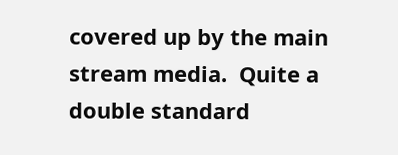covered up by the main stream media.  Quite a double standard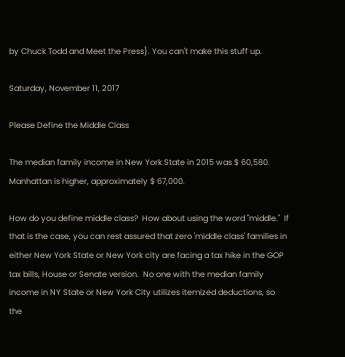by Chuck Todd and Meet the Press}. You can't make this stuff up.

Saturday, November 11, 2017

Please Define the Middle Class

The median family income in New York State in 2015 was $ 60,580.  Manhattan is higher, approximately $ 67,000.

How do you define middle class?  How about using the word "middle."  If that is the case, you can rest assured that zero 'middle class' families in either New York State or New York city are facing a tax hike in the GOP tax bills, House or Senate version.  No one with the median family income in NY State or New York City utilizes itemized deductions, so the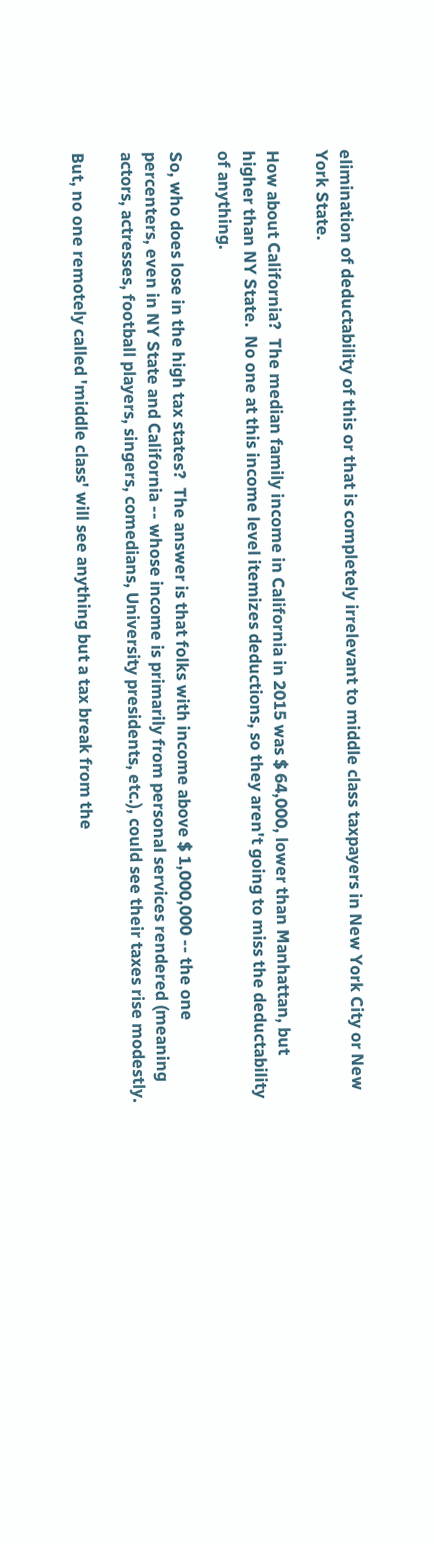elimination of deductability of this or that is completely irrelevant to middle class taxpayers in New York City or New York State.

How about California?  The median family income in California in 2015 was $ 64,000, lower than Manhattan, but higher than NY State.  No one at this income level itemizes deductions, so they aren't going to miss the deductability of anything.

So, who does lose in the high tax states?  The answer is that folks with income above $ 1,000,000 -- the one percenters, even in NY State and California -- whose income is primarily from personal services rendered (meaning actors, actresses, football players, singers, comedians, University presidents, etc.), could see their taxes rise modestly.

But, no one remotely called 'middle class' will see anything but a tax break from the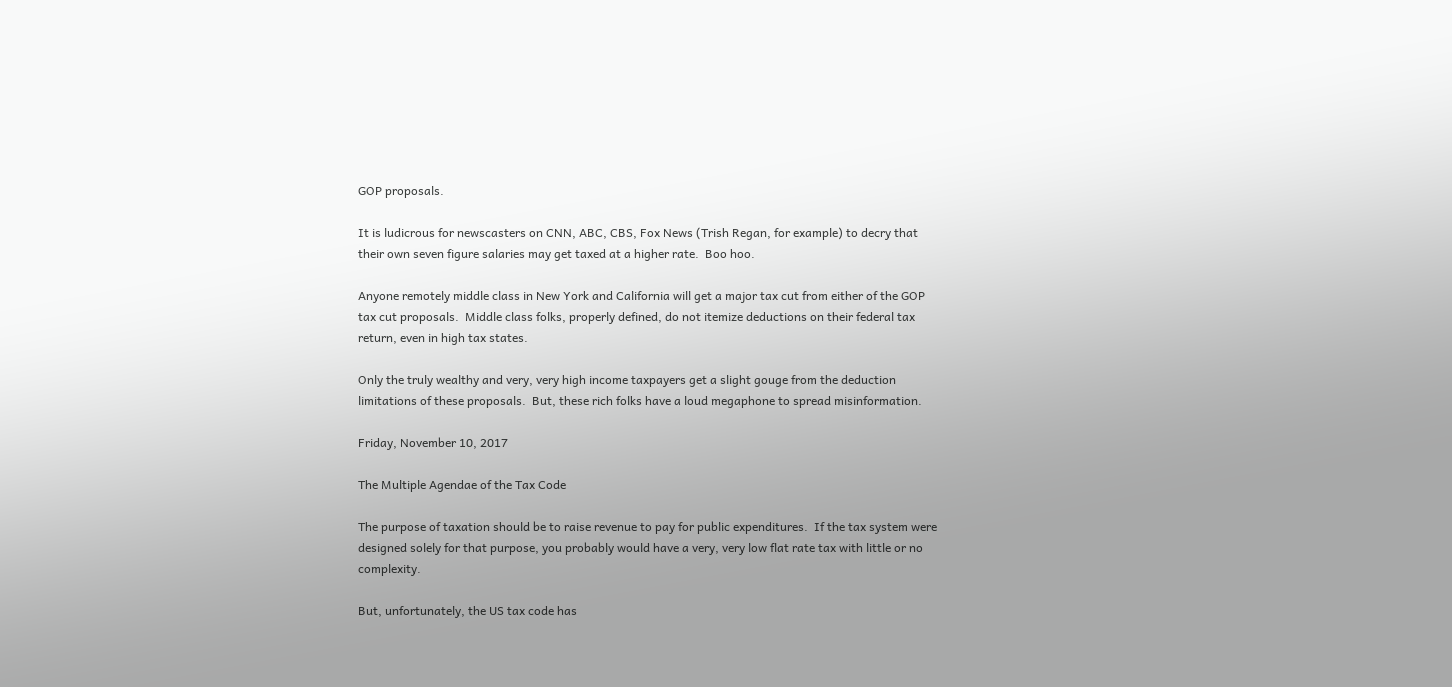GOP proposals.

It is ludicrous for newscasters on CNN, ABC, CBS, Fox News (Trish Regan, for example) to decry that their own seven figure salaries may get taxed at a higher rate.  Boo hoo.

Anyone remotely middle class in New York and California will get a major tax cut from either of the GOP tax cut proposals.  Middle class folks, properly defined, do not itemize deductions on their federal tax return, even in high tax states.

Only the truly wealthy and very, very high income taxpayers get a slight gouge from the deduction limitations of these proposals.  But, these rich folks have a loud megaphone to spread misinformation.

Friday, November 10, 2017

The Multiple Agendae of the Tax Code

The purpose of taxation should be to raise revenue to pay for public expenditures.  If the tax system were designed solely for that purpose, you probably would have a very, very low flat rate tax with little or no complexity.

But, unfortunately, the US tax code has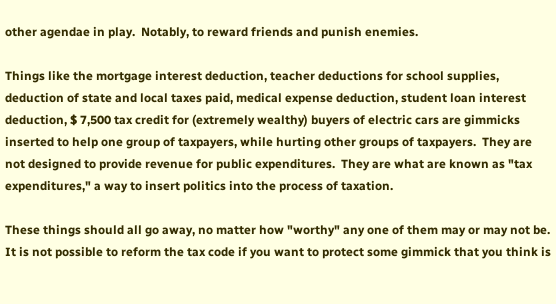other agendae in play.  Notably, to reward friends and punish enemies.

Things like the mortgage interest deduction, teacher deductions for school supplies, deduction of state and local taxes paid, medical expense deduction, student loan interest deduction, $ 7,500 tax credit for (extremely wealthy) buyers of electric cars are gimmicks inserted to help one group of taxpayers, while hurting other groups of taxpayers.  They are not designed to provide revenue for public expenditures.  They are what are known as "tax expenditures," a way to insert politics into the process of taxation.

These things should all go away, no matter how "worthy" any one of them may or may not be.  It is not possible to reform the tax code if you want to protect some gimmick that you think is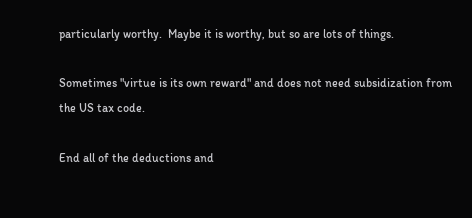particularly worthy.  Maybe it is worthy, but so are lots of things.

Sometimes "virtue is its own reward" and does not need subsidization from the US tax code.

End all of the deductions and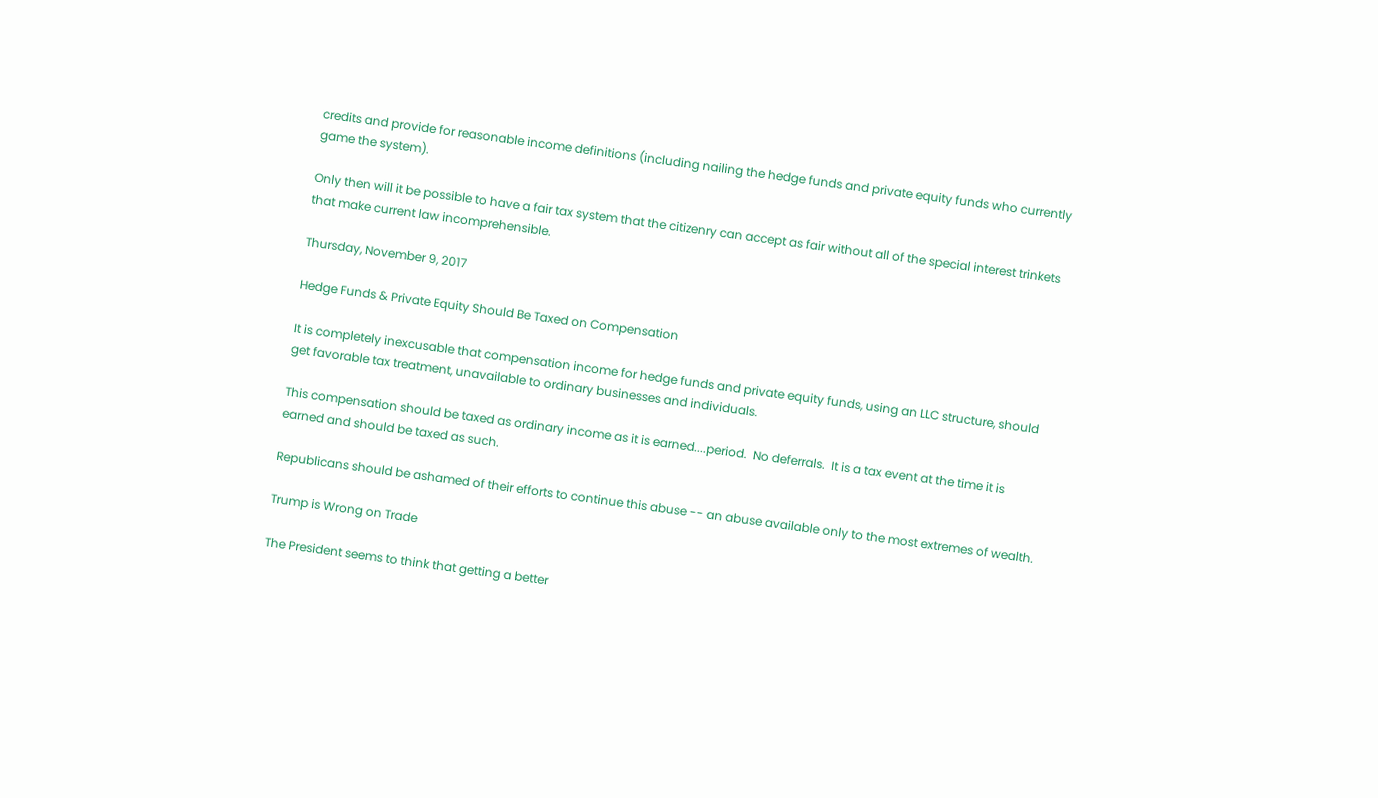credits and provide for reasonable income definitions (including nailing the hedge funds and private equity funds who currently game the system).

Only then will it be possible to have a fair tax system that the citizenry can accept as fair without all of the special interest trinkets that make current law incomprehensible.

Thursday, November 9, 2017

Hedge Funds & Private Equity Should Be Taxed on Compensation

It is completely inexcusable that compensation income for hedge funds and private equity funds, using an LLC structure, should get favorable tax treatment, unavailable to ordinary businesses and individuals.

This compensation should be taxed as ordinary income as it is earned....period.  No deferrals.  It is a tax event at the time it is earned and should be taxed as such.

Republicans should be ashamed of their efforts to continue this abuse -- an abuse available only to the most extremes of wealth.

Trump is Wrong on Trade

The President seems to think that getting a better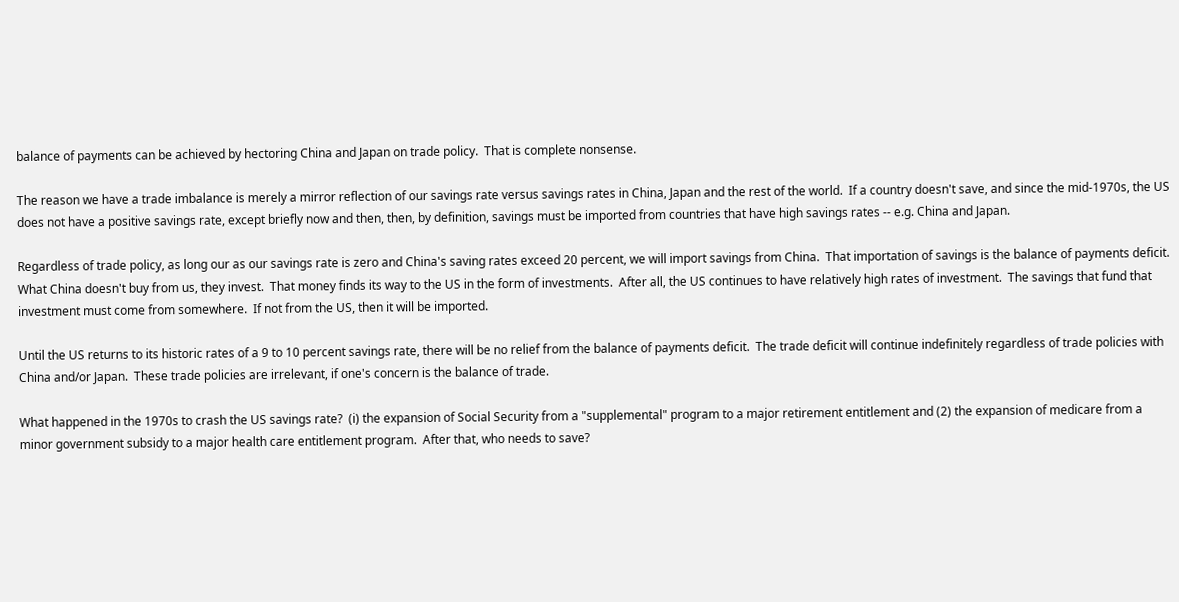balance of payments can be achieved by hectoring China and Japan on trade policy.  That is complete nonsense.

The reason we have a trade imbalance is merely a mirror reflection of our savings rate versus savings rates in China, Japan and the rest of the world.  If a country doesn't save, and since the mid-1970s, the US does not have a positive savings rate, except briefly now and then, then, by definition, savings must be imported from countries that have high savings rates -- e.g. China and Japan.

Regardless of trade policy, as long our as our savings rate is zero and China's saving rates exceed 20 percent, we will import savings from China.  That importation of savings is the balance of payments deficit.  What China doesn't buy from us, they invest.  That money finds its way to the US in the form of investments.  After all, the US continues to have relatively high rates of investment.  The savings that fund that investment must come from somewhere.  If not from the US, then it will be imported.

Until the US returns to its historic rates of a 9 to 10 percent savings rate, there will be no relief from the balance of payments deficit.  The trade deficit will continue indefinitely regardless of trade policies with China and/or Japan.  These trade policies are irrelevant, if one's concern is the balance of trade.

What happened in the 1970s to crash the US savings rate?  (i) the expansion of Social Security from a "supplemental" program to a major retirement entitlement and (2) the expansion of medicare from a minor government subsidy to a major health care entitlement program.  After that, who needs to save?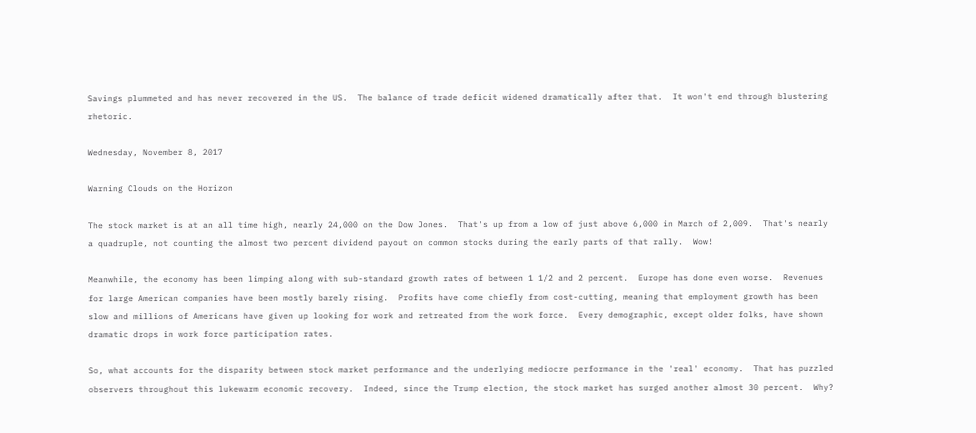Savings plummeted and has never recovered in the US.  The balance of trade deficit widened dramatically after that.  It won't end through blustering rhetoric.

Wednesday, November 8, 2017

Warning Clouds on the Horizon

The stock market is at an all time high, nearly 24,000 on the Dow Jones.  That's up from a low of just above 6,000 in March of 2,009.  That's nearly a quadruple, not counting the almost two percent dividend payout on common stocks during the early parts of that rally.  Wow!

Meanwhile, the economy has been limping along with sub-standard growth rates of between 1 1/2 and 2 percent.  Europe has done even worse.  Revenues for large American companies have been mostly barely rising.  Profits have come chiefly from cost-cutting, meaning that employment growth has been slow and millions of Americans have given up looking for work and retreated from the work force.  Every demographic, except older folks, have shown dramatic drops in work force participation rates.

So, what accounts for the disparity between stock market performance and the underlying mediocre performance in the 'real' economy.  That has puzzled observers throughout this lukewarm economic recovery.  Indeed, since the Trump election, the stock market has surged another almost 30 percent.  Why?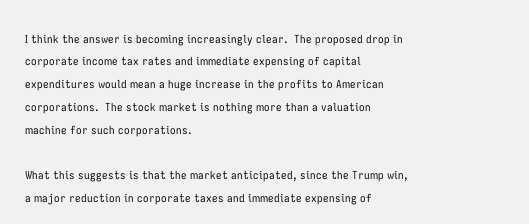I think the answer is becoming increasingly clear.  The proposed drop in corporate income tax rates and immediate expensing of capital expenditures would mean a huge increase in the profits to American corporations.  The stock market is nothing more than a valuation machine for such corporations.

What this suggests is that the market anticipated, since the Trump win, a major reduction in corporate taxes and immediate expensing of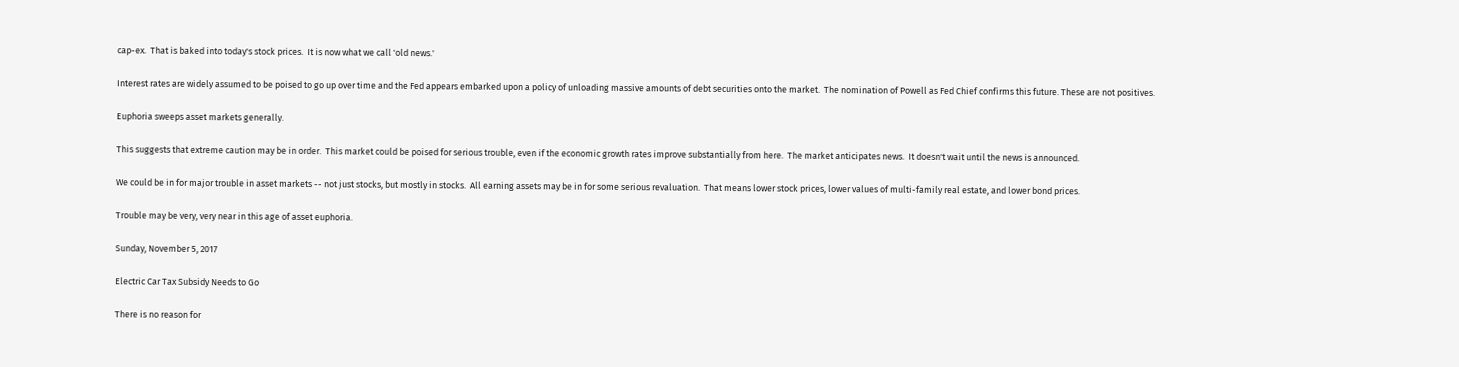cap-ex.  That is baked into today's stock prices.  It is now what we call 'old news.'

Interest rates are widely assumed to be poised to go up over time and the Fed appears embarked upon a policy of unloading massive amounts of debt securities onto the market.  The nomination of Powell as Fed Chief confirms this future. These are not positives.

Euphoria sweeps asset markets generally.

This suggests that extreme caution may be in order.  This market could be poised for serious trouble, even if the economic growth rates improve substantially from here.  The market anticipates news.  It doesn't wait until the news is announced.

We could be in for major trouble in asset markets -- not just stocks, but mostly in stocks.  All earning assets may be in for some serious revaluation.  That means lower stock prices, lower values of multi-family real estate, and lower bond prices.

Trouble may be very, very near in this age of asset euphoria.

Sunday, November 5, 2017

Electric Car Tax Subsidy Needs to Go

There is no reason for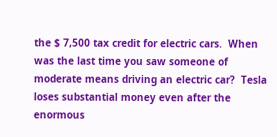the $ 7,500 tax credit for electric cars.  When was the last time you saw someone of moderate means driving an electric car?  Tesla loses substantial money even after the enormous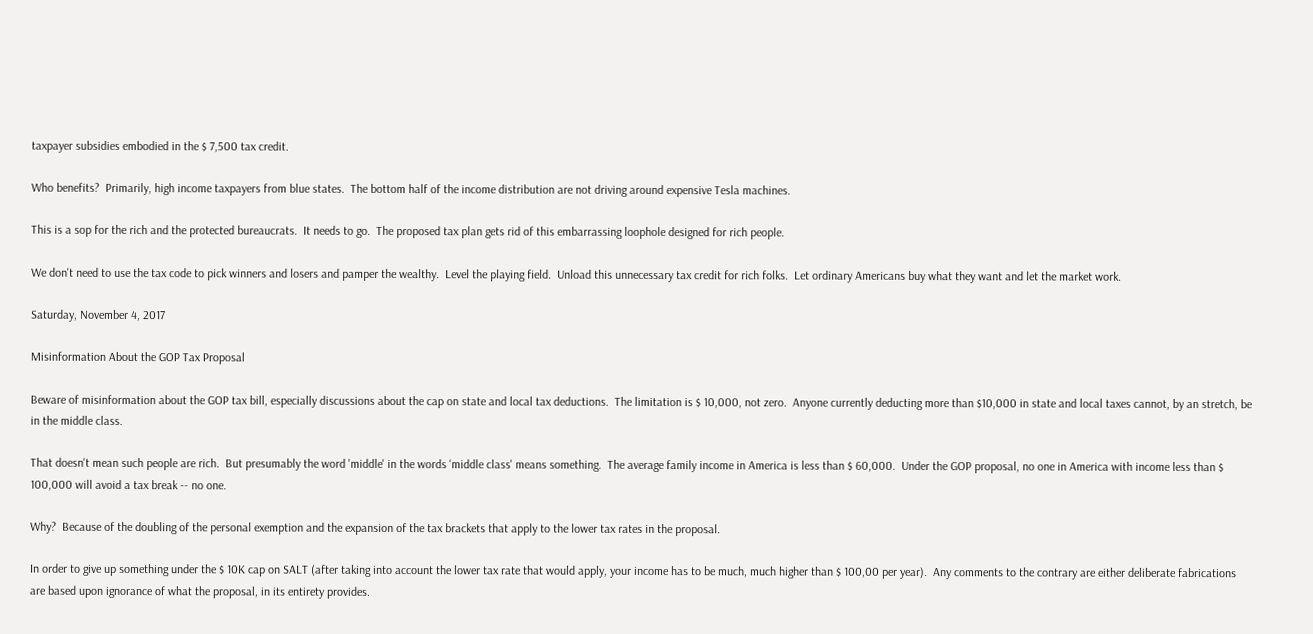taxpayer subsidies embodied in the $ 7,500 tax credit.

Who benefits?  Primarily, high income taxpayers from blue states.  The bottom half of the income distribution are not driving around expensive Tesla machines.

This is a sop for the rich and the protected bureaucrats.  It needs to go.  The proposed tax plan gets rid of this embarrassing loophole designed for rich people.

We don't need to use the tax code to pick winners and losers and pamper the wealthy.  Level the playing field.  Unload this unnecessary tax credit for rich folks.  Let ordinary Americans buy what they want and let the market work.

Saturday, November 4, 2017

Misinformation About the GOP Tax Proposal

Beware of misinformation about the GOP tax bill, especially discussions about the cap on state and local tax deductions.  The limitation is $ 10,000, not zero.  Anyone currently deducting more than $10,000 in state and local taxes cannot, by an stretch, be in the middle class.

That doesn't mean such people are rich.  But presumably the word 'middle' in the words 'middle class' means something.  The average family income in America is less than $ 60,000.  Under the GOP proposal, no one in America with income less than $ 100,000 will avoid a tax break -- no one.

Why?  Because of the doubling of the personal exemption and the expansion of the tax brackets that apply to the lower tax rates in the proposal.

In order to give up something under the $ 10K cap on SALT (after taking into account the lower tax rate that would apply, your income has to be much, much higher than $ 100,00 per year).  Any comments to the contrary are either deliberate fabrications are based upon ignorance of what the proposal, in its entirety provides.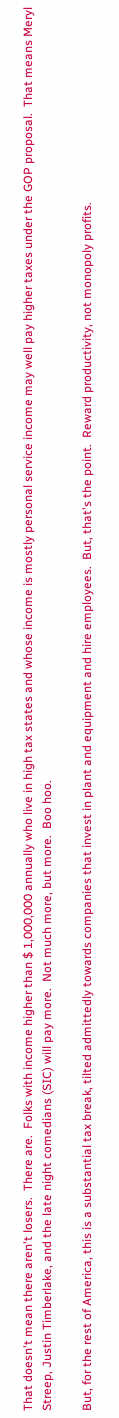That doesn't mean there aren't losers.  There are.  Folks with income higher than $ 1,000,000 annually who live in high tax states and whose income is mostly personal service income may well pay higher taxes under the GOP proposal.  That means Meryl Streep, Justin Timberlake, and the late night comedians (SIC) will pay more.  Not much more, but more.  Boo hoo.

But, for the rest of America, this is a substantial tax break, tilted admittedly towards companies that invest in plant and equipment and hire employees.  But, that's the point.  Reward productivity, not monopoly profits.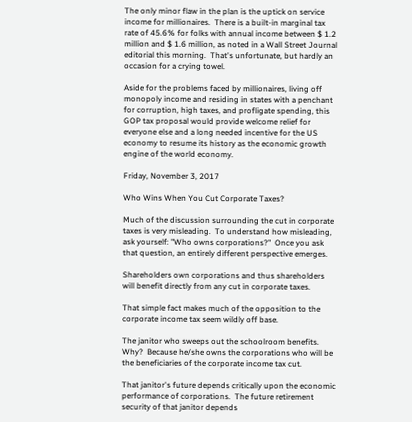The only minor flaw in the plan is the uptick on service income for millionaires.  There is a built-in marginal tax rate of 45.6% for folks with annual income between $ 1.2 million and $ 1.6 million, as noted in a Wall Street Journal editorial this morning.  That's unfortunate, but hardly an occasion for a crying towel.

Aside for the problems faced by millionaires, living off monopoly income and residing in states with a penchant for corruption, high taxes, and profligate spending, this GOP tax proposal would provide welcome relief for everyone else and a long needed incentive for the US economy to resume its history as the economic growth engine of the world economy.

Friday, November 3, 2017

Who Wins When You Cut Corporate Taxes?

Much of the discussion surrounding the cut in corporate taxes is very misleading.  To understand how misleading, ask yourself: "Who owns corporations?"  Once you ask that question, an entirely different perspective emerges.

Shareholders own corporations and thus shareholders will benefit directly from any cut in corporate taxes.

That simple fact makes much of the opposition to the corporate income tax seem wildly off base.

The janitor who sweeps out the schoolroom benefits.  Why?  Because he/she owns the corporations who will be the beneficiaries of the corporate income tax cut.

That janitor's future depends critically upon the economic performance of corporations.  The future retirement security of that janitor depends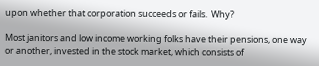upon whether that corporation succeeds or fails.  Why?

Most janitors and low income working folks have their pensions, one way or another, invested in the stock market, which consists of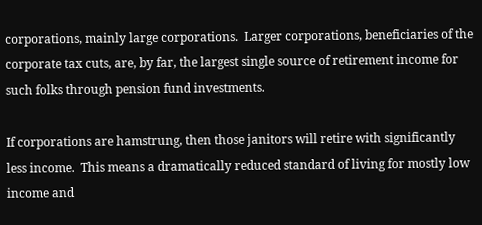corporations, mainly large corporations.  Larger corporations, beneficiaries of the corporate tax cuts, are, by far, the largest single source of retirement income for such folks through pension fund investments.

If corporations are hamstrung, then those janitors will retire with significantly less income.  This means a dramatically reduced standard of living for mostly low income and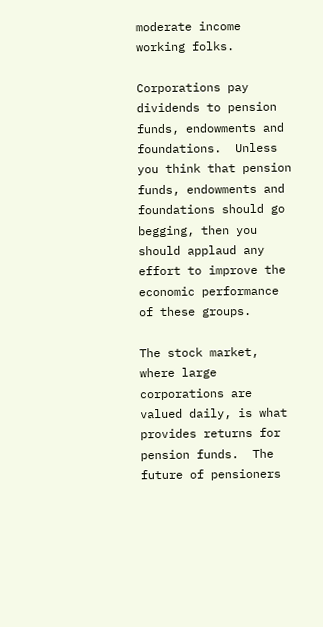moderate income working folks.

Corporations pay dividends to pension funds, endowments and foundations.  Unless you think that pension funds, endowments and foundations should go begging, then you should applaud any effort to improve the economic performance of these groups.

The stock market, where large corporations are valued daily, is what provides returns for pension funds.  The future of pensioners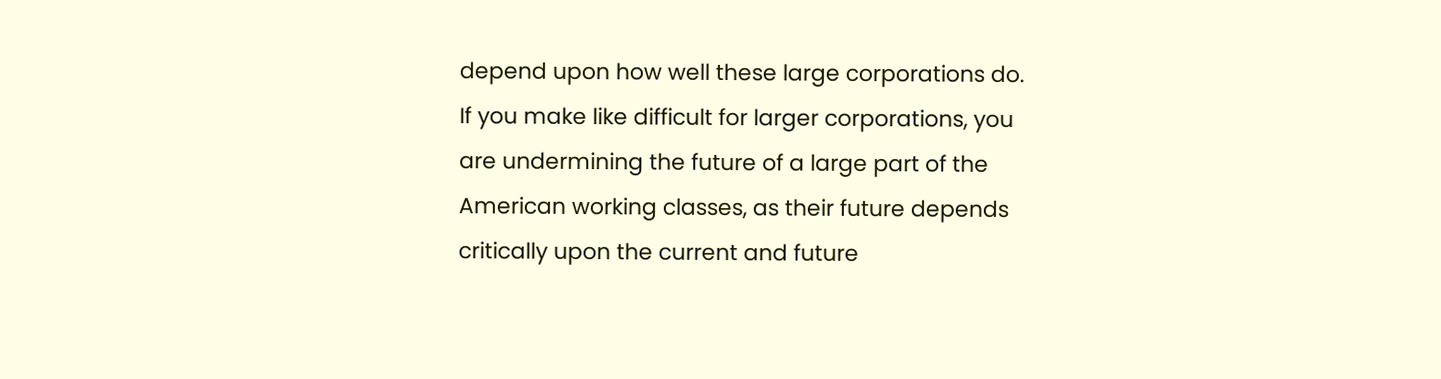depend upon how well these large corporations do.  If you make like difficult for larger corporations, you are undermining the future of a large part of the American working classes, as their future depends critically upon the current and future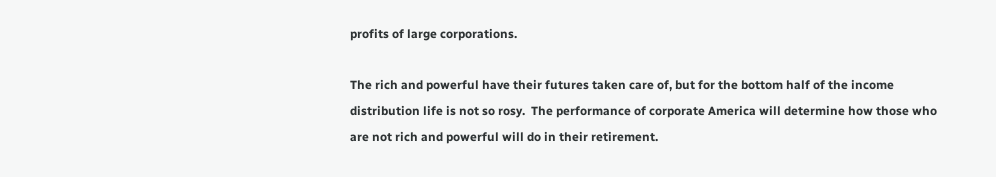profits of large corporations.

The rich and powerful have their futures taken care of, but for the bottom half of the income distribution life is not so rosy.  The performance of corporate America will determine how those who are not rich and powerful will do in their retirement.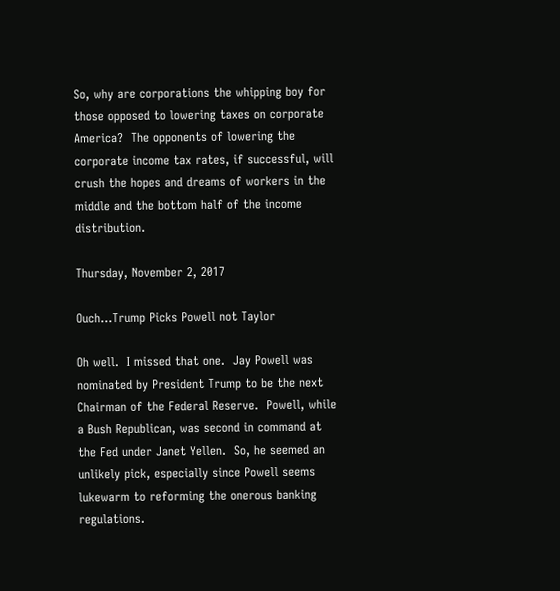So, why are corporations the whipping boy for those opposed to lowering taxes on corporate America?  The opponents of lowering the corporate income tax rates, if successful, will crush the hopes and dreams of workers in the middle and the bottom half of the income distribution.

Thursday, November 2, 2017

Ouch...Trump Picks Powell not Taylor

Oh well.  I missed that one.  Jay Powell was nominated by President Trump to be the next Chairman of the Federal Reserve.  Powell, while a Bush Republican, was second in command at the Fed under Janet Yellen.  So, he seemed an unlikely pick, especially since Powell seems lukewarm to reforming the onerous banking regulations.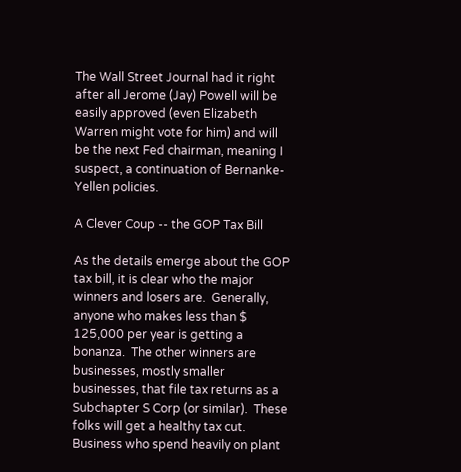The Wall Street Journal had it right after all Jerome (Jay) Powell will be easily approved (even Elizabeth Warren might vote for him) and will be the next Fed chairman, meaning I suspect, a continuation of Bernanke-Yellen policies.

A Clever Coup -- the GOP Tax Bill

As the details emerge about the GOP tax bill, it is clear who the major winners and losers are.  Generally, anyone who makes less than $ 125,000 per year is getting a bonanza.  The other winners are businesses, mostly smaller businesses, that file tax returns as a Subchapter S Corp (or similar).  These folks will get a healthy tax cut.  Business who spend heavily on plant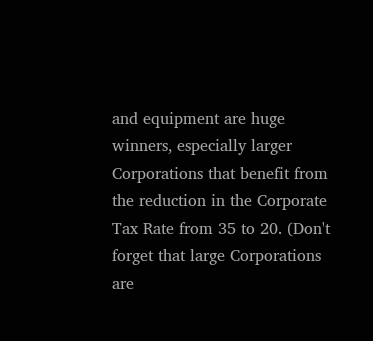and equipment are huge winners, especially larger Corporations that benefit from the reduction in the Corporate Tax Rate from 35 to 20. (Don't forget that large Corporations are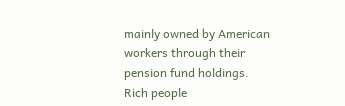mainly owned by American workers through their pension fund holdings.  Rich people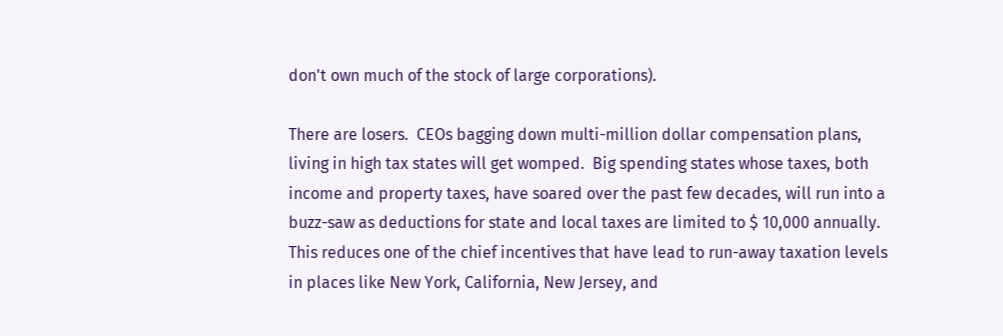don't own much of the stock of large corporations).

There are losers.  CEOs bagging down multi-million dollar compensation plans, living in high tax states will get womped.  Big spending states whose taxes, both income and property taxes, have soared over the past few decades, will run into a buzz-saw as deductions for state and local taxes are limited to $ 10,000 annually.  This reduces one of the chief incentives that have lead to run-away taxation levels in places like New York, California, New Jersey, and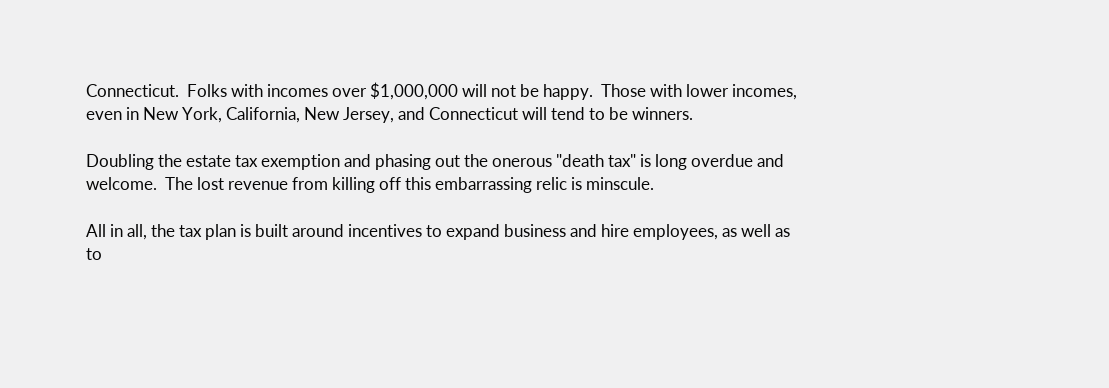Connecticut.  Folks with incomes over $1,000,000 will not be happy.  Those with lower incomes, even in New York, California, New Jersey, and Connecticut will tend to be winners.

Doubling the estate tax exemption and phasing out the onerous "death tax" is long overdue and welcome.  The lost revenue from killing off this embarrassing relic is minscule.

All in all, the tax plan is built around incentives to expand business and hire employees, as well as to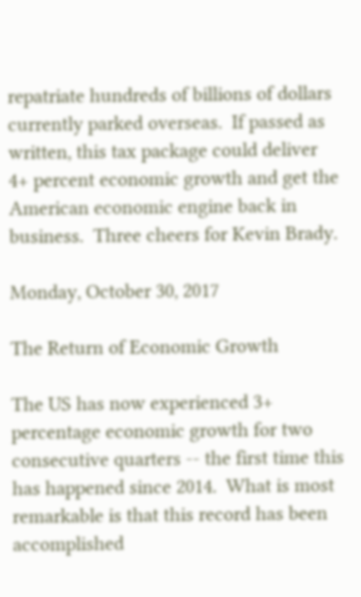repatriate hundreds of billions of dollars currently parked overseas.  If passed as written, this tax package could deliver 4+ percent economic growth and get the American economic engine back in business.  Three cheers for Kevin Brady.

Monday, October 30, 2017

The Return of Economic Growth

The US has now experienced 3+ percentage economic growth for two consecutive quarters -- the first time this has happened since 2014.  What is most remarkable is that this record has been accomplished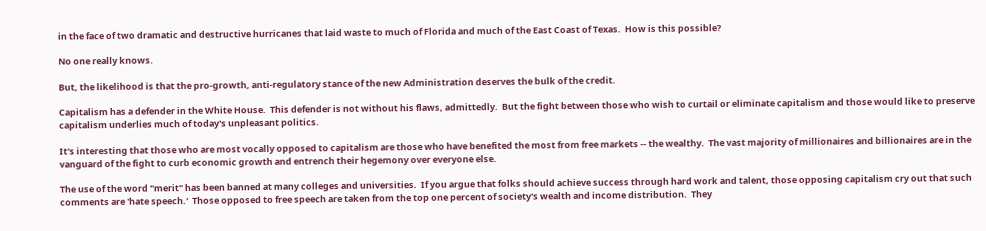in the face of two dramatic and destructive hurricanes that laid waste to much of Florida and much of the East Coast of Texas.  How is this possible?

No one really knows.

But, the likelihood is that the pro-growth, anti-regulatory stance of the new Administration deserves the bulk of the credit.

Capitalism has a defender in the White House.  This defender is not without his flaws, admittedly.  But the fight between those who wish to curtail or eliminate capitalism and those would like to preserve capitalism underlies much of today's unpleasant politics.

It's interesting that those who are most vocally opposed to capitalism are those who have benefited the most from free markets -- the wealthy.  The vast majority of millionaires and billionaires are in the vanguard of the fight to curb economic growth and entrench their hegemony over everyone else.

The use of the word "merit" has been banned at many colleges and universities.  If you argue that folks should achieve success through hard work and talent, those opposing capitalism cry out that such comments are 'hate speech.'  Those opposed to free speech are taken from the top one percent of society's wealth and income distribution.  They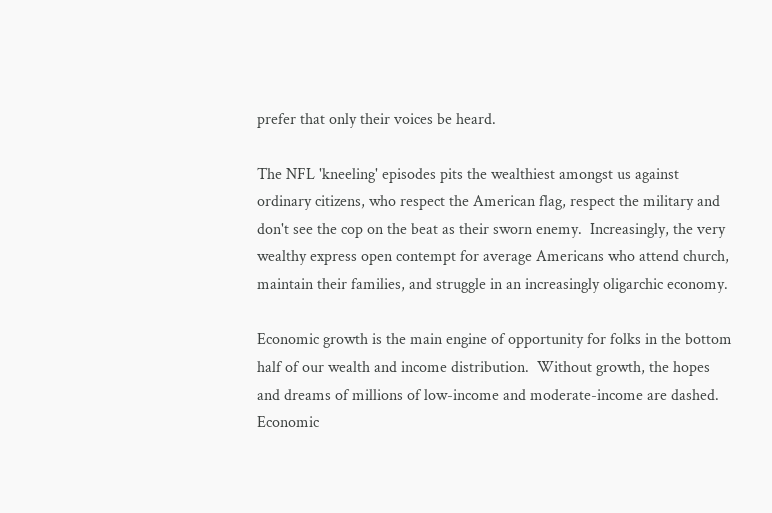prefer that only their voices be heard.

The NFL 'kneeling' episodes pits the wealthiest amongst us against ordinary citizens, who respect the American flag, respect the military and don't see the cop on the beat as their sworn enemy.  Increasingly, the very wealthy express open contempt for average Americans who attend church, maintain their families, and struggle in an increasingly oligarchic economy.

Economic growth is the main engine of opportunity for folks in the bottom half of our wealth and income distribution.  Without growth, the hopes and dreams of millions of low-income and moderate-income are dashed.  Economic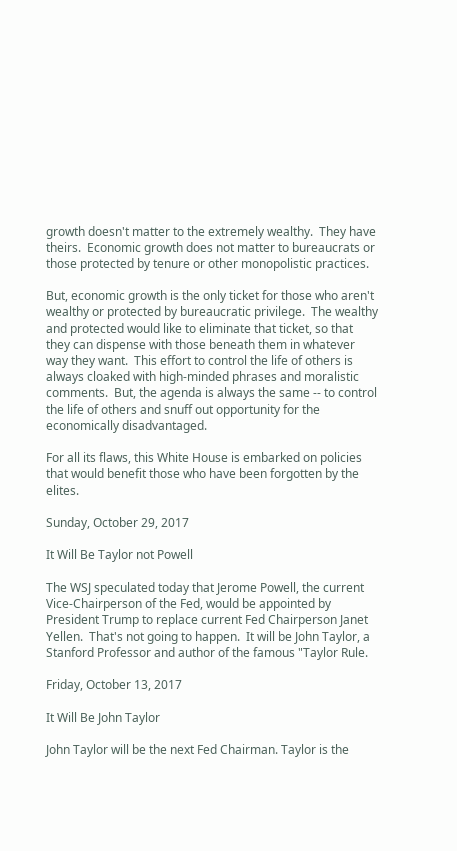growth doesn't matter to the extremely wealthy.  They have theirs.  Economic growth does not matter to bureaucrats or those protected by tenure or other monopolistic practices.

But, economic growth is the only ticket for those who aren't wealthy or protected by bureaucratic privilege.  The wealthy and protected would like to eliminate that ticket, so that they can dispense with those beneath them in whatever way they want.  This effort to control the life of others is always cloaked with high-minded phrases and moralistic comments.  But, the agenda is always the same -- to control the life of others and snuff out opportunity for the economically disadvantaged.

For all its flaws, this White House is embarked on policies that would benefit those who have been forgotten by the elites.

Sunday, October 29, 2017

It Will Be Taylor not Powell

The WSJ speculated today that Jerome Powell, the current Vice-Chairperson of the Fed, would be appointed by President Trump to replace current Fed Chairperson Janet Yellen.  That's not going to happen.  It will be John Taylor, a Stanford Professor and author of the famous "Taylor Rule.

Friday, October 13, 2017

It Will Be John Taylor

John Taylor will be the next Fed Chairman. Taylor is the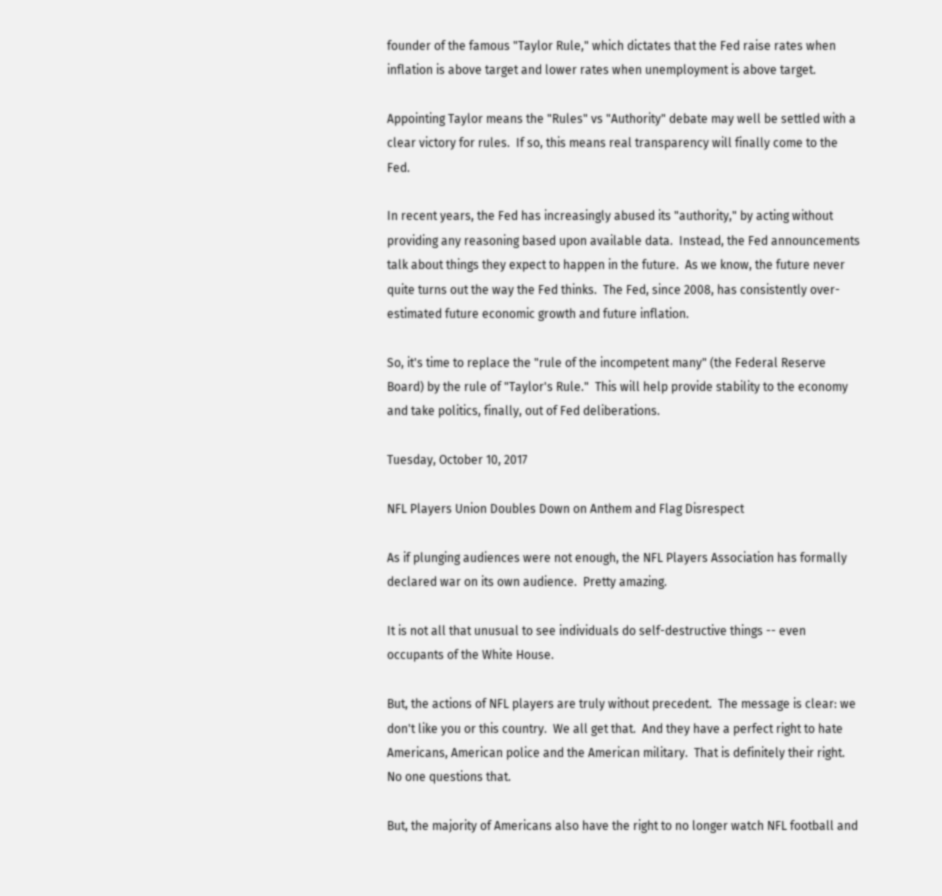founder of the famous "Taylor Rule," which dictates that the Fed raise rates when inflation is above target and lower rates when unemployment is above target.

Appointing Taylor means the "Rules" vs "Authority" debate may well be settled with a clear victory for rules.  If so, this means real transparency will finally come to the Fed.

In recent years, the Fed has increasingly abused its "authority," by acting without providing any reasoning based upon available data.  Instead, the Fed announcements talk about things they expect to happen in the future.  As we know, the future never quite turns out the way the Fed thinks.  The Fed, since 2008, has consistently over-estimated future economic growth and future inflation.

So, it's time to replace the "rule of the incompetent many" (the Federal Reserve Board) by the rule of "Taylor's Rule."  This will help provide stability to the economy and take politics, finally, out of Fed deliberations.

Tuesday, October 10, 2017

NFL Players Union Doubles Down on Anthem and Flag Disrespect

As if plunging audiences were not enough, the NFL Players Association has formally declared war on its own audience.  Pretty amazing.

It is not all that unusual to see individuals do self-destructive things -- even occupants of the White House.

But, the actions of NFL players are truly without precedent.  The message is clear: we don't like you or this country.  We all get that.  And they have a perfect right to hate Americans, American police and the American military.  That is definitely their right.  No one questions that.

But, the majority of Americans also have the right to no longer watch NFL football and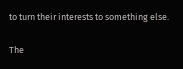to turn their interests to something else.

The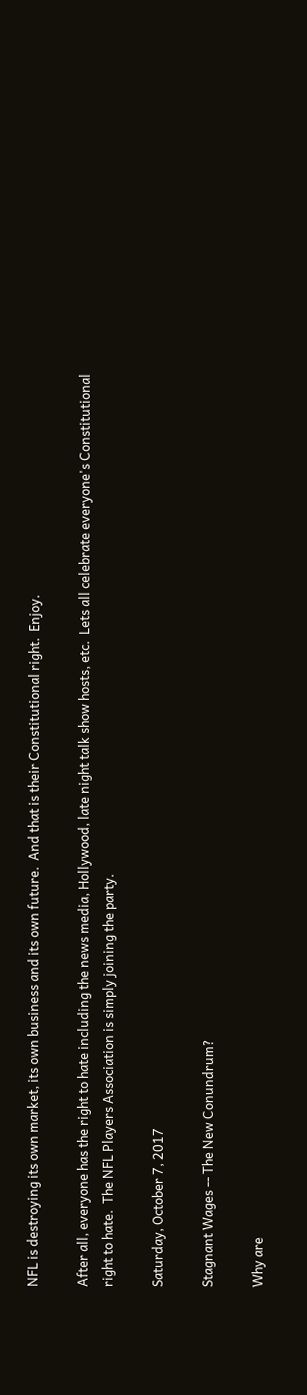NFL is destroying its own market, its own business and its own future.  And that is their Constitutional right.  Enjoy.

After all, everyone has the right to hate including the news media, Hollywood, late night talk show hosts, etc.  Lets all celebrate everyone's Constitutional right to hate.  The NFL Players Association is simply joining the party.

Saturday, October 7, 2017

Stagnant Wages -- The New Conundrum?

Why are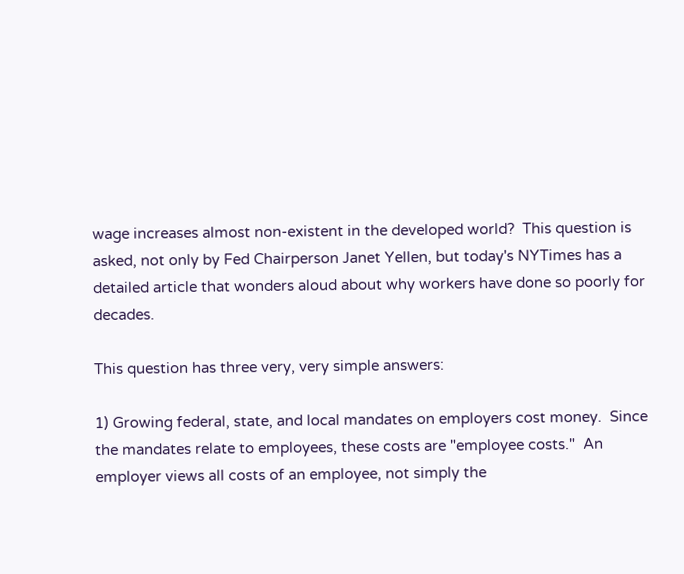wage increases almost non-existent in the developed world?  This question is asked, not only by Fed Chairperson Janet Yellen, but today's NYTimes has a detailed article that wonders aloud about why workers have done so poorly for decades.

This question has three very, very simple answers:

1) Growing federal, state, and local mandates on employers cost money.  Since the mandates relate to employees, these costs are "employee costs."  An employer views all costs of an employee, not simply the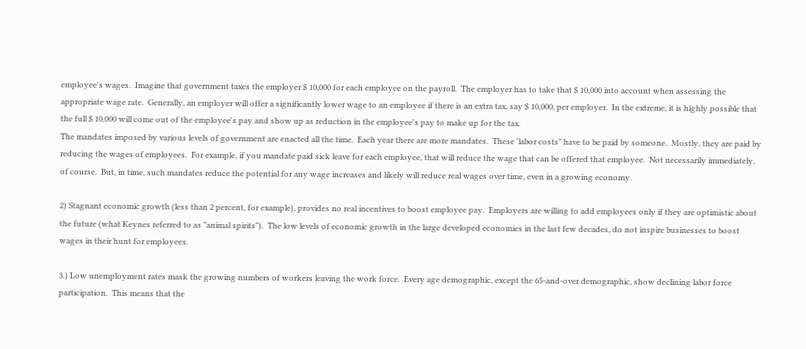employee's wages.  Imagine that government taxes the employer $ 10,000 for each employee on the payroll.  The employer has to take that $ 10,000 into account when assessing the appropriate wage rate.  Generally, an employer will offer a significantly lower wage to an employee if there is an extra tax, say $ 10,000, per employer.  In the extreme, it is highly possible that the full $ 10,000 will come out of the employee's pay and show up as reduction in the employee's pay to make up for the tax.
The mandates imposed by various levels of government are enacted all the time.  Each year there are more mandates.  These 'labor costs" have to be paid by someone.  Mostly, they are paid by reducing the wages of employees.  For example, if you mandate paid sick leave for each employee, that will reduce the wage that can be offered that employee.  Not necessarily immediately, of course.  But, in time, such mandates reduce the potential for any wage increases and likely will reduce real wages over time, even in a growing economy.

2) Stagnant economic growth (less than 2 percent, for example), provides no real incentives to boost employee pay.  Employers are willing to add employees only if they are optimistic about the future (what Keynes referred to as "animal spirits").  The low levels of economic growth in the large developed economies in the last few decades, do not inspire businesses to boost wages in their hunt for employees.

3.) Low unemployment rates mask the growing numbers of workers leaving the work force.  Every age demographic, except the 65-and-over demographic, show declining labor force participation.  This means that the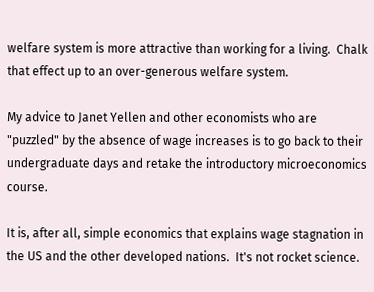welfare system is more attractive than working for a living.  Chalk that effect up to an over-generous welfare system.

My advice to Janet Yellen and other economists who are "puzzled" by the absence of wage increases is to go back to their undergraduate days and retake the introductory microeconomics course.

It is, after all, simple economics that explains wage stagnation in the US and the other developed nations.  It's not rocket science.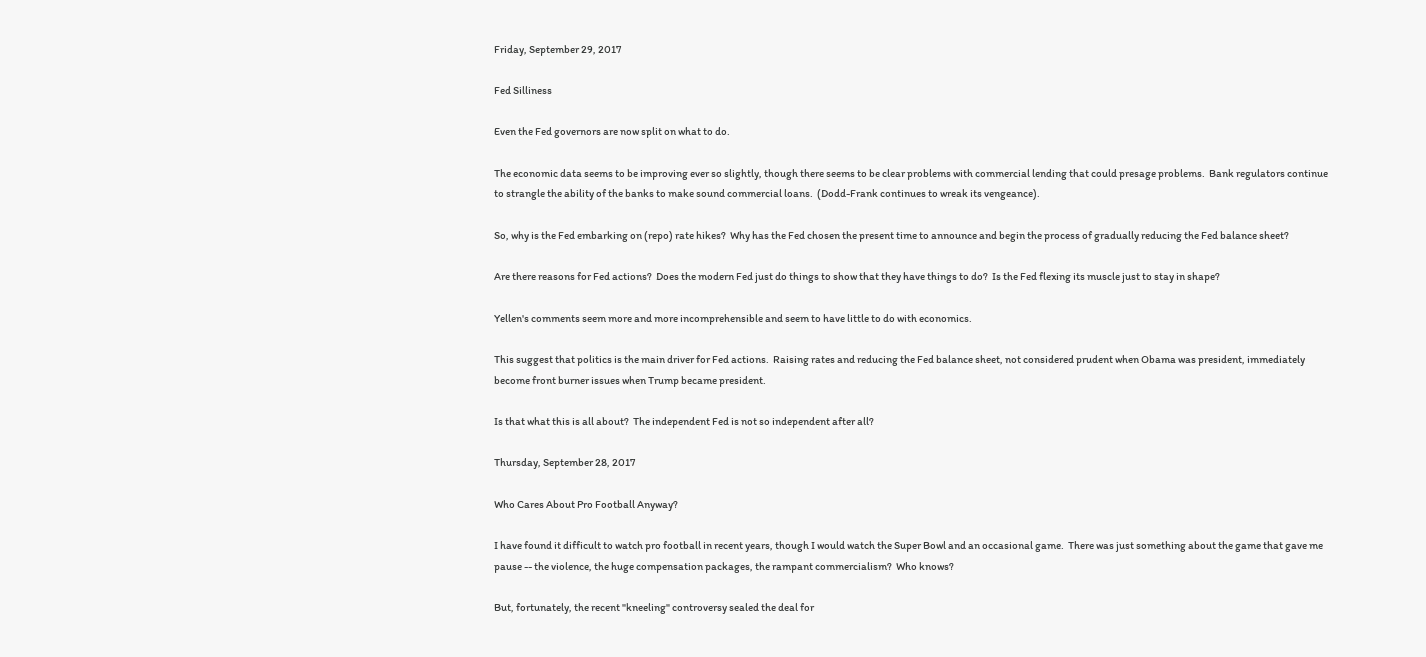Friday, September 29, 2017

Fed Silliness

Even the Fed governors are now split on what to do.

The economic data seems to be improving ever so slightly, though there seems to be clear problems with commercial lending that could presage problems.  Bank regulators continue to strangle the ability of the banks to make sound commercial loans.  (Dodd-Frank continues to wreak its vengeance).

So, why is the Fed embarking on (repo) rate hikes?  Why has the Fed chosen the present time to announce and begin the process of gradually reducing the Fed balance sheet?

Are there reasons for Fed actions?  Does the modern Fed just do things to show that they have things to do?  Is the Fed flexing its muscle just to stay in shape?

Yellen's comments seem more and more incomprehensible and seem to have little to do with economics.

This suggest that politics is the main driver for Fed actions.  Raising rates and reducing the Fed balance sheet, not considered prudent when Obama was president, immediately become front burner issues when Trump became president.

Is that what this is all about?  The independent Fed is not so independent after all?

Thursday, September 28, 2017

Who Cares About Pro Football Anyway?

I have found it difficult to watch pro football in recent years, though I would watch the Super Bowl and an occasional game.  There was just something about the game that gave me pause -- the violence, the huge compensation packages, the rampant commercialism?  Who knows?

But, fortunately, the recent "kneeling" controversy sealed the deal for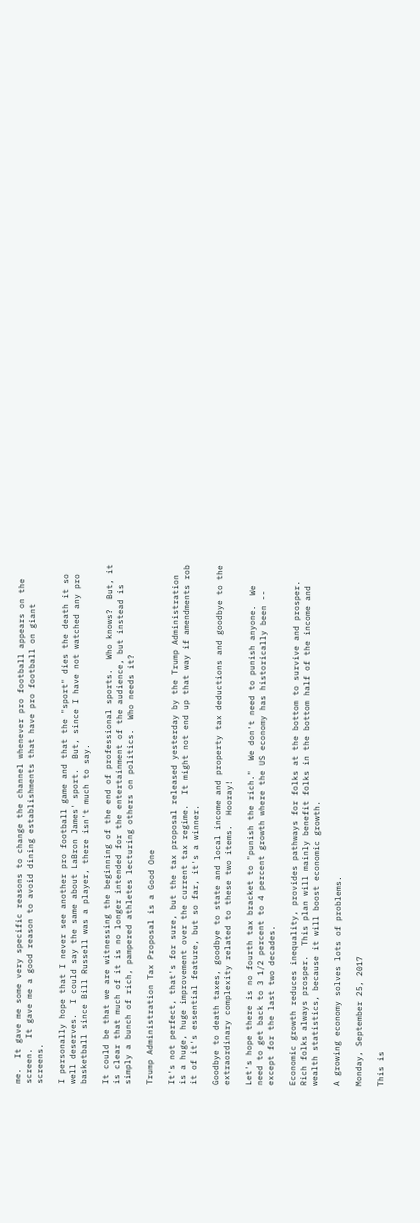me.  It gave me some very specific reasons to change the channel whenever pro football appears on the screen.  It gave me a good reason to avoid dining establishments that have pro football on giant screens.

I personally hope that I never see another pro football game and that the "sport" dies the death it so well deserves.  I could say the same about LaBron James' sport.  But, since I have not watched any pro basketball since Bill Russell was a player, there isn't much to say.

It could be that we are witnessing the beginning of the end of professional sports.  Who knows?  But, it is clear that much of it is no longer intended for the entertainment of the audience, but instead is simply a bunch of rich, pampered athletes lecturing others on politics.  Who needs it?

Trump Administration Tax Proposal is a Good One

It's not perfect, that's for sure, but the tax proposal released yesterday by the Trump Administration is a huge, huge improvement over the current tax regime.  It might not end up that way if amendments rob it of it's essential feature, but so far, it's a winner.

Goodbye to death taxes, goodbye to state and local income and property tax deductions and goodbye to the extraordinary complexity related to these two items.  Hooray!

Let's hope there is no fourth tax bracket to "punish the rich."  We don't need to punish anyone.  We need to get back to 3 1/2 percent to 4 percent growth where the US economy has historically been -- except for the last two decades.

Economic growth reduces inequality, provides pathways for folks at the bottom to survive and prosper.  Rich folks always prosper.  This plan will mainly benefit folks in the bottom half of the income and wealth statistics, because it will boost economic growth.

A growing economy solves lots of problems.

Monday, September 25, 2017

This is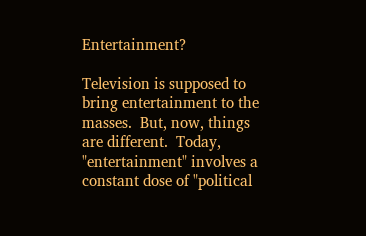Entertainment?

Television is supposed to bring entertainment to the masses.  But, now, things are different.  Today, "entertainment" involves a constant dose of "political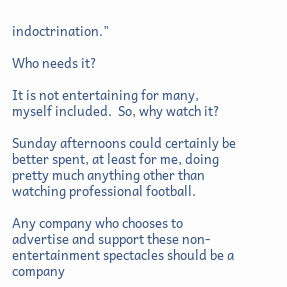indoctrination."

Who needs it?

It is not entertaining for many, myself included.  So, why watch it?

Sunday afternoons could certainly be better spent, at least for me, doing pretty much anything other than watching professional football.

Any company who chooses to advertise and support these non-entertainment spectacles should be a company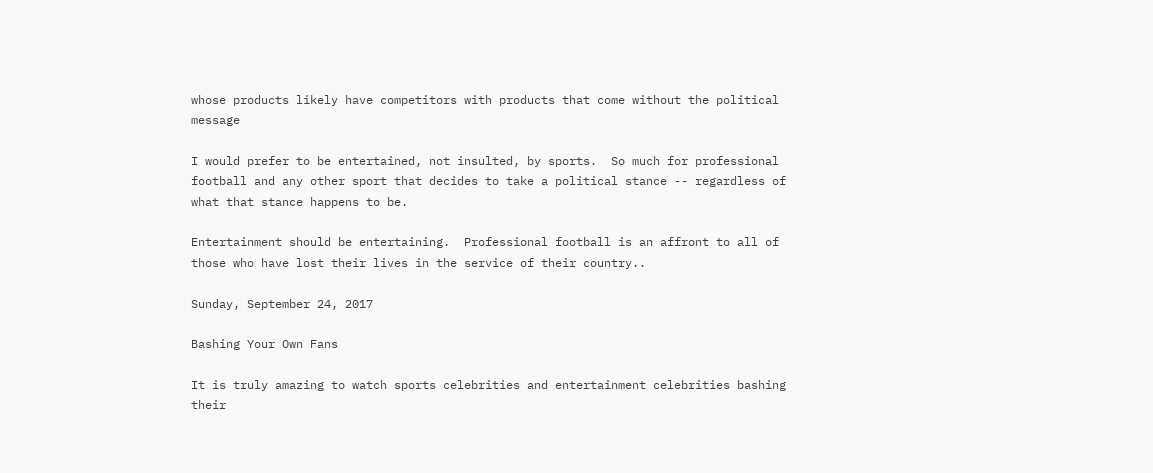whose products likely have competitors with products that come without the political message

I would prefer to be entertained, not insulted, by sports.  So much for professional football and any other sport that decides to take a political stance -- regardless of what that stance happens to be.

Entertainment should be entertaining.  Professional football is an affront to all of those who have lost their lives in the service of their country..

Sunday, September 24, 2017

Bashing Your Own Fans

It is truly amazing to watch sports celebrities and entertainment celebrities bashing their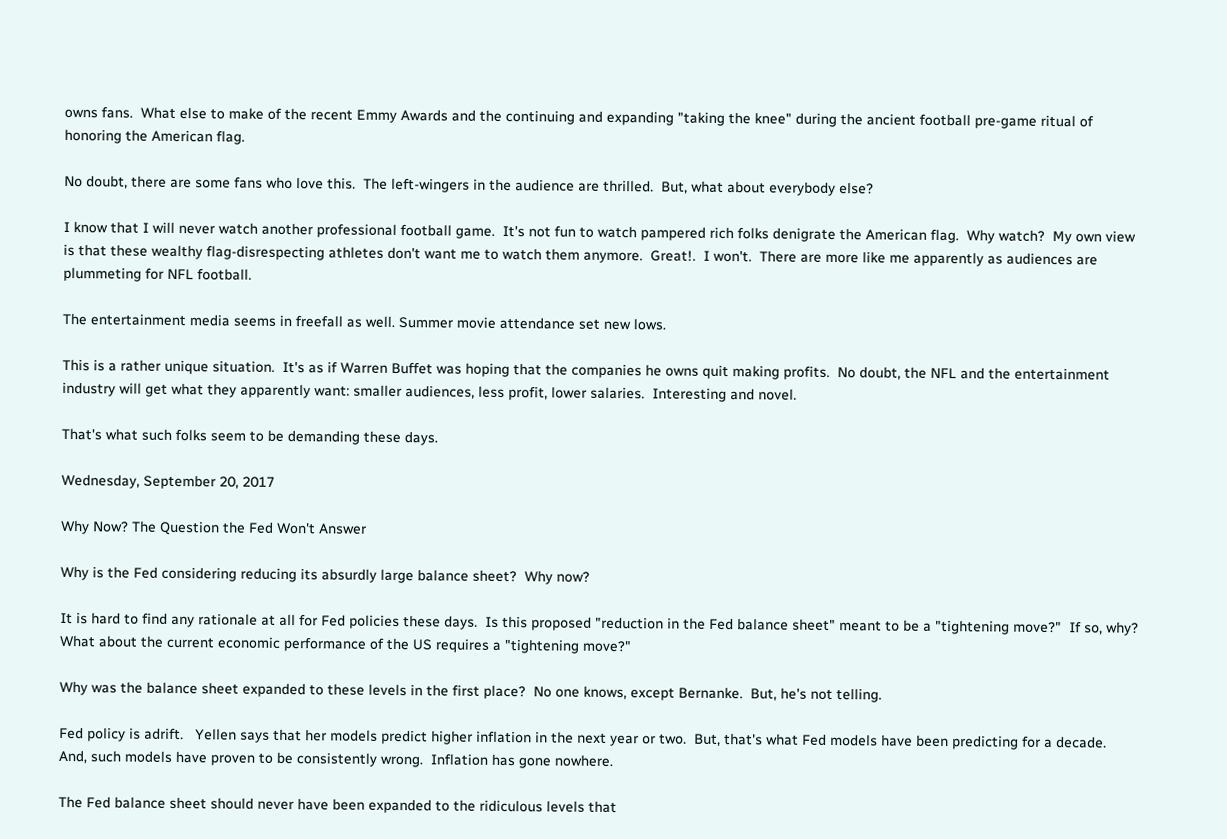owns fans.  What else to make of the recent Emmy Awards and the continuing and expanding "taking the knee" during the ancient football pre-game ritual of honoring the American flag.

No doubt, there are some fans who love this.  The left-wingers in the audience are thrilled.  But, what about everybody else?

I know that I will never watch another professional football game.  It's not fun to watch pampered rich folks denigrate the American flag.  Why watch?  My own view is that these wealthy flag-disrespecting athletes don't want me to watch them anymore.  Great!.  I won't.  There are more like me apparently as audiences are plummeting for NFL football.

The entertainment media seems in freefall as well. Summer movie attendance set new lows.

This is a rather unique situation.  It's as if Warren Buffet was hoping that the companies he owns quit making profits.  No doubt, the NFL and the entertainment industry will get what they apparently want: smaller audiences, less profit, lower salaries.  Interesting and novel.

That's what such folks seem to be demanding these days.

Wednesday, September 20, 2017

Why Now? The Question the Fed Won't Answer

Why is the Fed considering reducing its absurdly large balance sheet?  Why now?

It is hard to find any rationale at all for Fed policies these days.  Is this proposed "reduction in the Fed balance sheet" meant to be a "tightening move?"  If so, why?  What about the current economic performance of the US requires a "tightening move?"

Why was the balance sheet expanded to these levels in the first place?  No one knows, except Bernanke.  But, he's not telling.

Fed policy is adrift.   Yellen says that her models predict higher inflation in the next year or two.  But, that's what Fed models have been predicting for a decade.  And, such models have proven to be consistently wrong.  Inflation has gone nowhere.

The Fed balance sheet should never have been expanded to the ridiculous levels that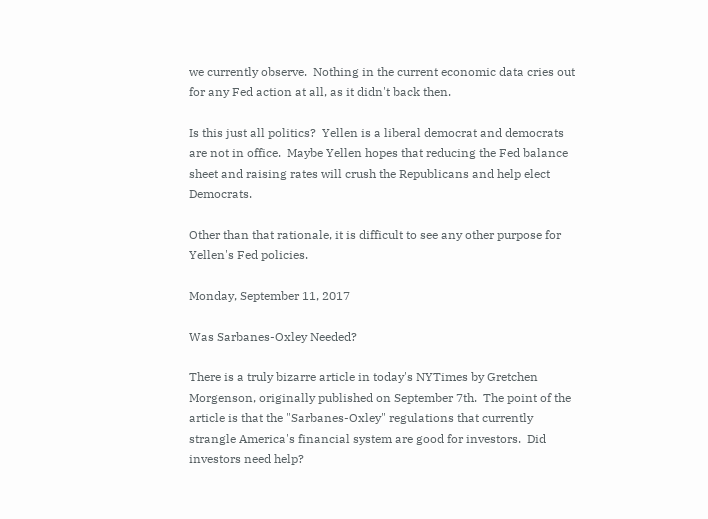we currently observe.  Nothing in the current economic data cries out for any Fed action at all, as it didn't back then.

Is this just all politics?  Yellen is a liberal democrat and democrats are not in office.  Maybe Yellen hopes that reducing the Fed balance sheet and raising rates will crush the Republicans and help elect Democrats.

Other than that rationale, it is difficult to see any other purpose for Yellen's Fed policies.

Monday, September 11, 2017

Was Sarbanes-Oxley Needed?

There is a truly bizarre article in today's NYTimes by Gretchen Morgenson, originally published on September 7th.  The point of the article is that the "Sarbanes-Oxley" regulations that currently strangle America's financial system are good for investors.  Did investors need help?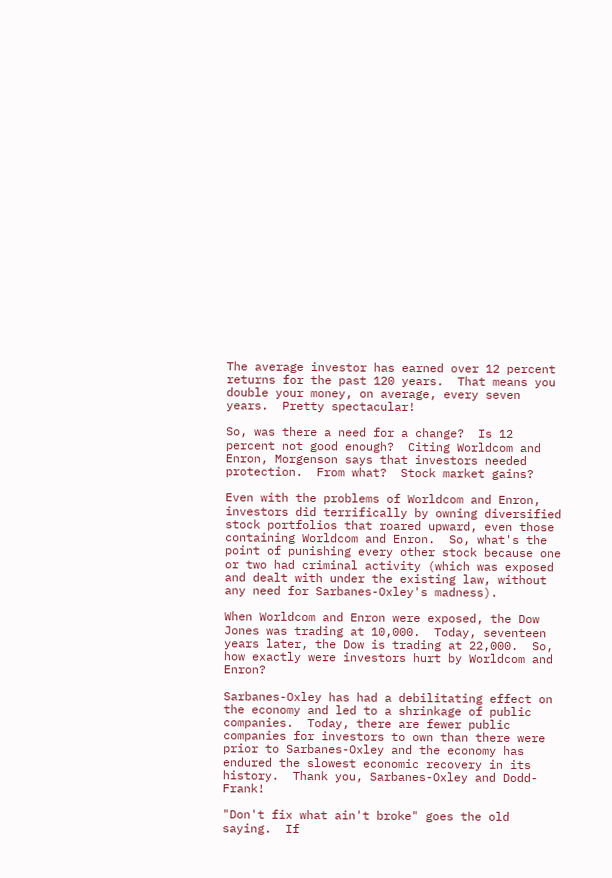The average investor has earned over 12 percent returns for the past 120 years.  That means you double your money, on average, every seven years.  Pretty spectacular!

So, was there a need for a change?  Is 12 percent not good enough?  Citing Worldcom and Enron, Morgenson says that investors needed protection.  From what?  Stock market gains?

Even with the problems of Worldcom and Enron, investors did terrifically by owning diversified stock portfolios that roared upward, even those containing Worldcom and Enron.  So, what's the point of punishing every other stock because one or two had criminal activity (which was exposed and dealt with under the existing law, without any need for Sarbanes-Oxley's madness).

When Worldcom and Enron were exposed, the Dow Jones was trading at 10,000.  Today, seventeen years later, the Dow is trading at 22,000.  So, how exactly were investors hurt by Worldcom and Enron?

Sarbanes-Oxley has had a debilitating effect on the economy and led to a shrinkage of public companies.  Today, there are fewer public companies for investors to own than there were prior to Sarbanes-Oxley and the economy has endured the slowest economic recovery in its history.  Thank you, Sarbanes-Oxley and Dodd-Frank!

"Don't fix what ain't broke" goes the old saying.  If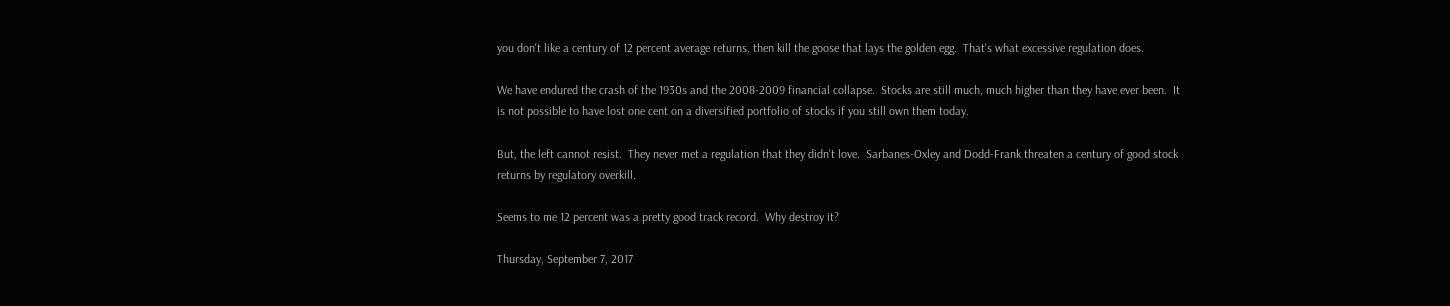you don't like a century of 12 percent average returns, then kill the goose that lays the golden egg.  That's what excessive regulation does.

We have endured the crash of the 1930s and the 2008-2009 financial collapse.  Stocks are still much, much higher than they have ever been.  It is not possible to have lost one cent on a diversified portfolio of stocks if you still own them today.

But, the left cannot resist.  They never met a regulation that they didn't love.  Sarbanes-Oxley and Dodd-Frank threaten a century of good stock returns by regulatory overkill.

Seems to me 12 percent was a pretty good track record.  Why destroy it?

Thursday, September 7, 2017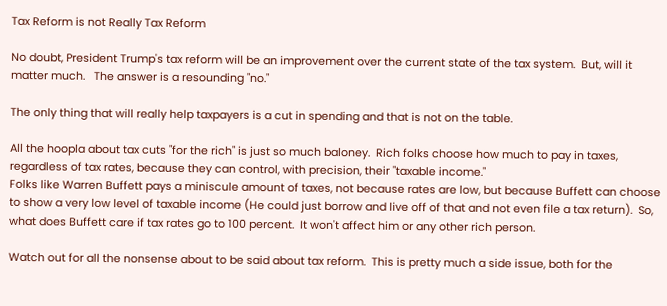Tax Reform is not Really Tax Reform

No doubt, President Trump's tax reform will be an improvement over the current state of the tax system.  But, will it matter much.   The answer is a resounding "no."

The only thing that will really help taxpayers is a cut in spending and that is not on the table.

All the hoopla about tax cuts "for the rich" is just so much baloney.  Rich folks choose how much to pay in taxes, regardless of tax rates, because they can control, with precision, their "taxable income."
Folks like Warren Buffett pays a miniscule amount of taxes, not because rates are low, but because Buffett can choose to show a very low level of taxable income (He could just borrow and live off of that and not even file a tax return).  So, what does Buffett care if tax rates go to 100 percent.  It won't affect him or any other rich person.

Watch out for all the nonsense about to be said about tax reform.  This is pretty much a side issue, both for the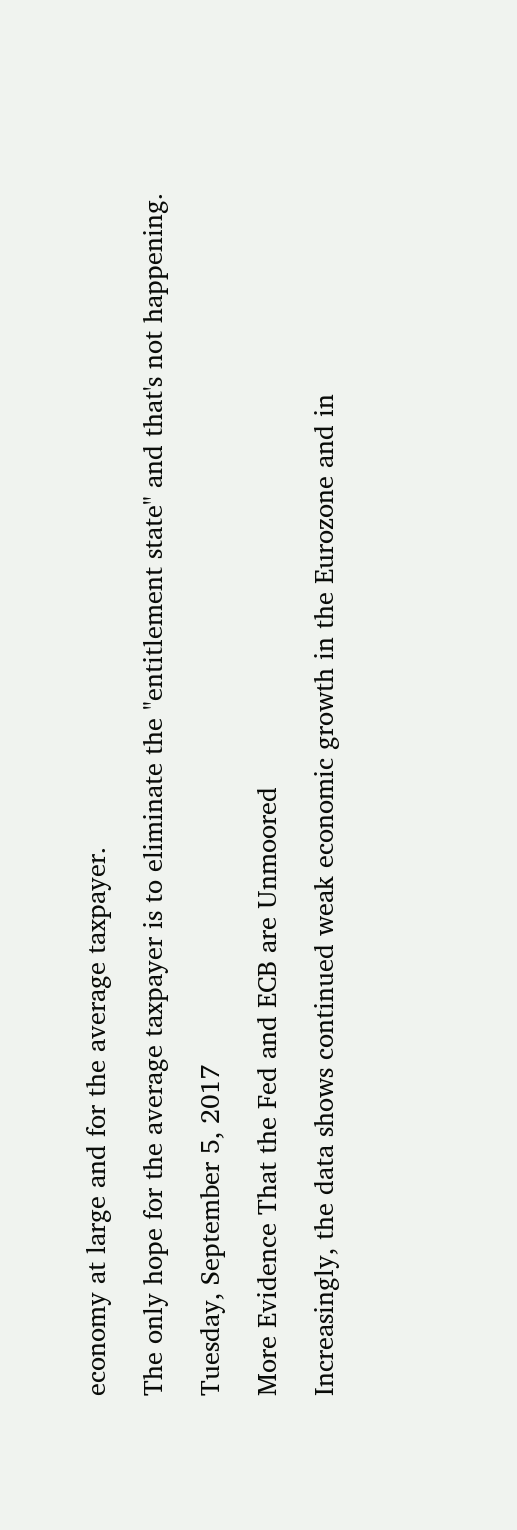economy at large and for the average taxpayer.

The only hope for the average taxpayer is to eliminate the "entitlement state" and that's not happening.

Tuesday, September 5, 2017

More Evidence That the Fed and ECB are Unmoored

Increasingly, the data shows continued weak economic growth in the Eurozone and in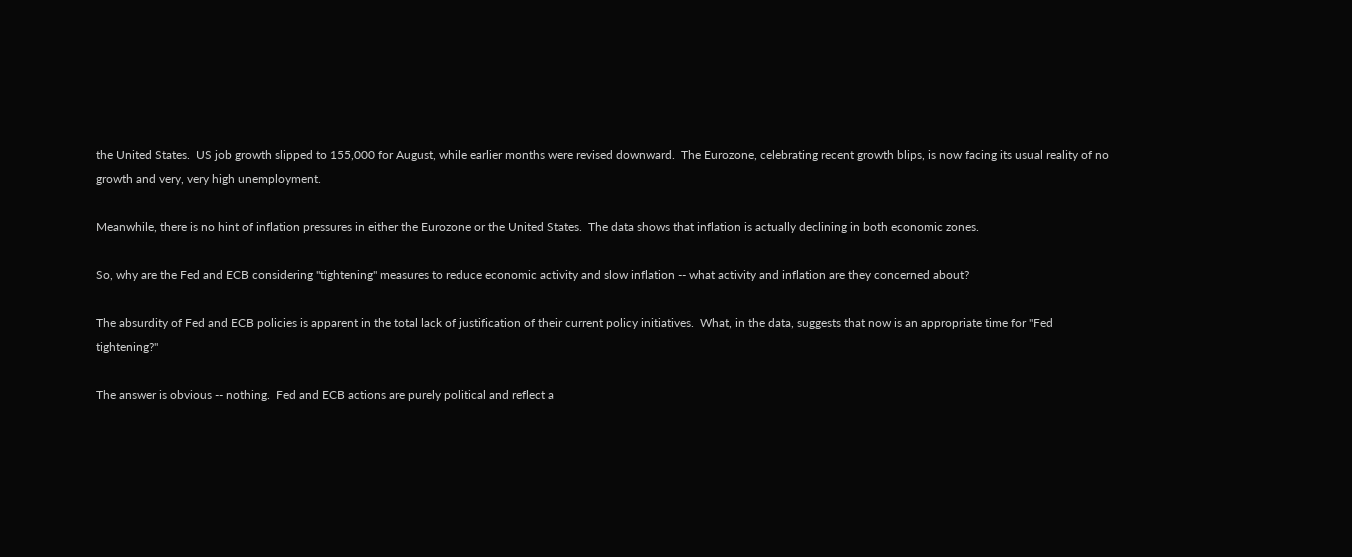the United States.  US job growth slipped to 155,000 for August, while earlier months were revised downward.  The Eurozone, celebrating recent growth blips, is now facing its usual reality of no growth and very, very high unemployment.

Meanwhile, there is no hint of inflation pressures in either the Eurozone or the United States.  The data shows that inflation is actually declining in both economic zones.

So, why are the Fed and ECB considering "tightening" measures to reduce economic activity and slow inflation -- what activity and inflation are they concerned about?

The absurdity of Fed and ECB policies is apparent in the total lack of justification of their current policy initiatives.  What, in the data, suggests that now is an appropriate time for "Fed tightening?"

The answer is obvious -- nothing.  Fed and ECB actions are purely political and reflect a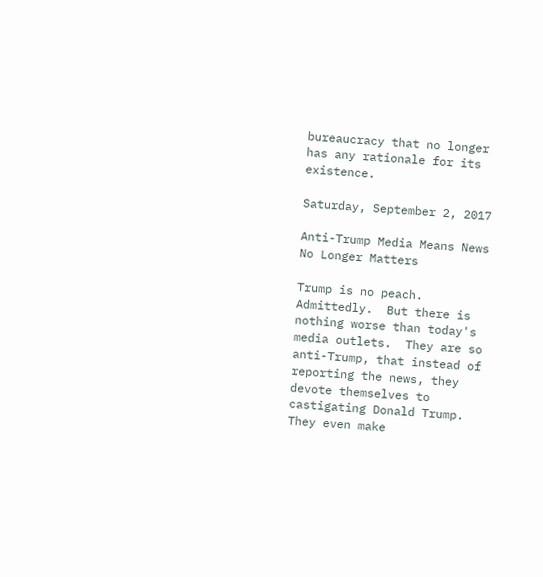bureaucracy that no longer has any rationale for its existence.

Saturday, September 2, 2017

Anti-Trump Media Means News No Longer Matters

Trump is no peach.  Admittedly.  But there is nothing worse than today's media outlets.  They are so anti-Trump, that instead of reporting the news, they devote themselves to castigating Donald Trump.  They even make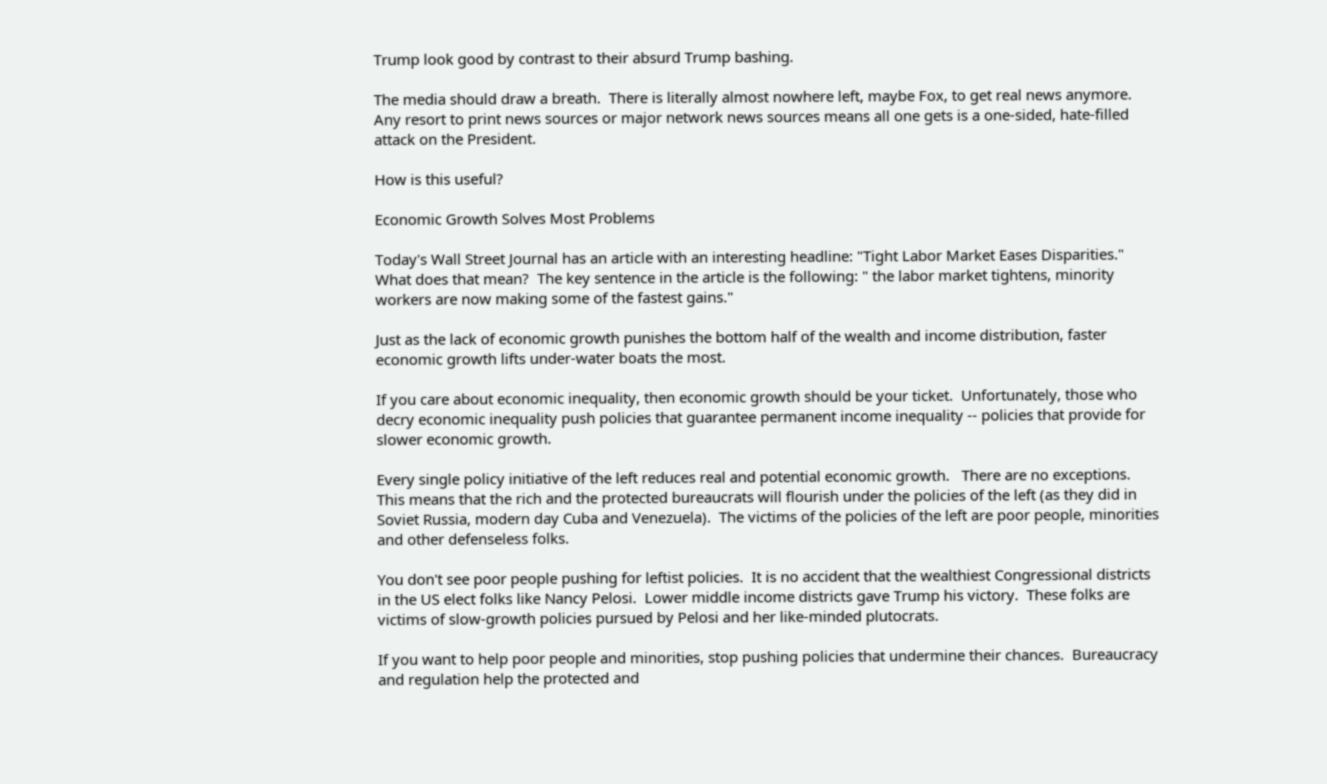Trump look good by contrast to their absurd Trump bashing.

The media should draw a breath.  There is literally almost nowhere left, maybe Fox, to get real news anymore.  Any resort to print news sources or major network news sources means all one gets is a one-sided, hate-filled attack on the President.

How is this useful?

Economic Growth Solves Most Problems

Today's Wall Street Journal has an article with an interesting headline: "Tight Labor Market Eases Disparities."  What does that mean?  The key sentence in the article is the following: " the labor market tightens, minority workers are now making some of the fastest gains."

Just as the lack of economic growth punishes the bottom half of the wealth and income distribution, faster economic growth lifts under-water boats the most.

If you care about economic inequality, then economic growth should be your ticket.  Unfortunately, those who decry economic inequality push policies that guarantee permanent income inequality -- policies that provide for slower economic growth.

Every single policy initiative of the left reduces real and potential economic growth.   There are no exceptions.  This means that the rich and the protected bureaucrats will flourish under the policies of the left (as they did in Soviet Russia, modern day Cuba and Venezuela).  The victims of the policies of the left are poor people, minorities and other defenseless folks.

You don't see poor people pushing for leftist policies.  It is no accident that the wealthiest Congressional districts in the US elect folks like Nancy Pelosi.  Lower middle income districts gave Trump his victory.  These folks are victims of slow-growth policies pursued by Pelosi and her like-minded plutocrats.

If you want to help poor people and minorities, stop pushing policies that undermine their chances.  Bureaucracy and regulation help the protected and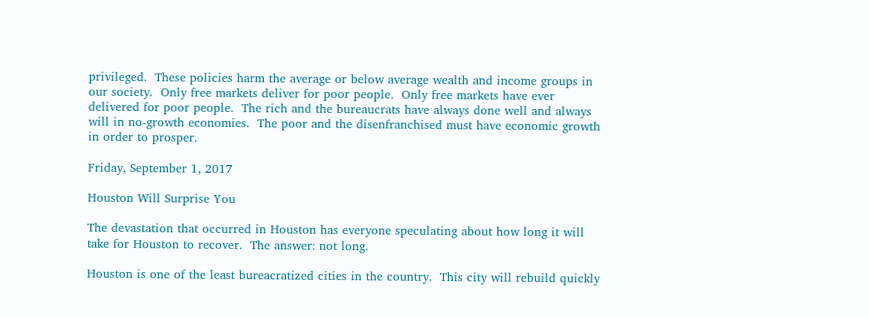privileged.  These policies harm the average or below average wealth and income groups in our society.  Only free markets deliver for poor people.  Only free markets have ever delivered for poor people.  The rich and the bureaucrats have always done well and always will in no-growth economies.  The poor and the disenfranchised must have economic growth in order to prosper.

Friday, September 1, 2017

Houston Will Surprise You

The devastation that occurred in Houston has everyone speculating about how long it will take for Houston to recover.  The answer: not long.

Houston is one of the least bureacratized cities in the country.  This city will rebuild quickly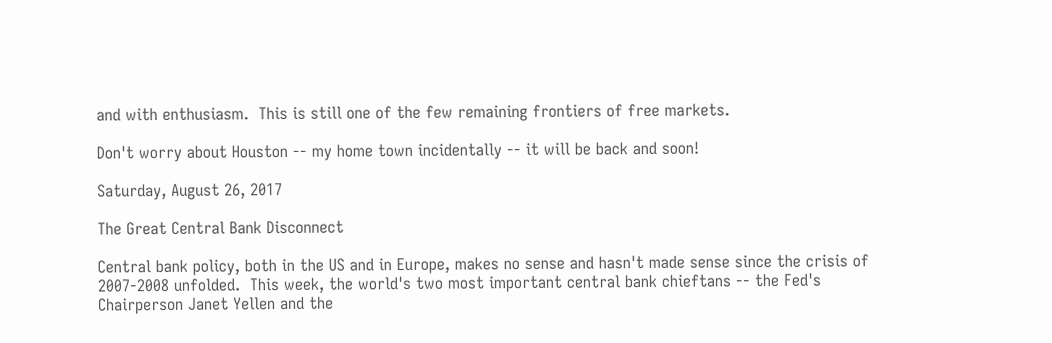and with enthusiasm.  This is still one of the few remaining frontiers of free markets.

Don't worry about Houston -- my home town incidentally -- it will be back and soon!

Saturday, August 26, 2017

The Great Central Bank Disconnect

Central bank policy, both in the US and in Europe, makes no sense and hasn't made sense since the crisis of 2007-2008 unfolded.  This week, the world's two most important central bank chieftans -- the Fed's Chairperson Janet Yellen and the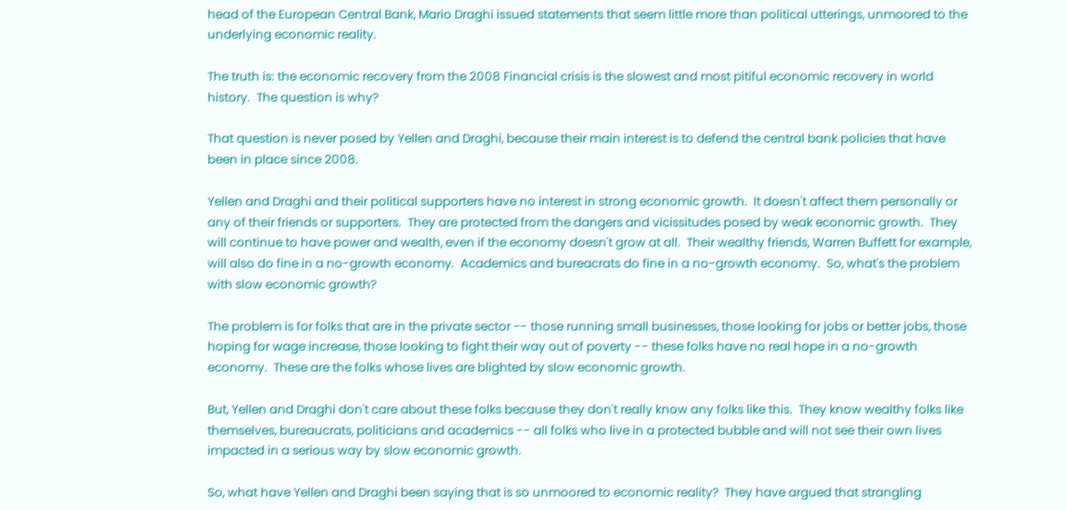head of the European Central Bank, Mario Draghi issued statements that seem little more than political utterings, unmoored to the underlying economic reality.

The truth is: the economic recovery from the 2008 Financial crisis is the slowest and most pitiful economic recovery in world history.  The question is why?

That question is never posed by Yellen and Draghi, because their main interest is to defend the central bank policies that have been in place since 2008.

Yellen and Draghi and their political supporters have no interest in strong economic growth.  It doesn't affect them personally or any of their friends or supporters.  They are protected from the dangers and vicissitudes posed by weak economic growth.  They will continue to have power and wealth, even if the economy doesn't grow at all.  Their wealthy friends, Warren Buffett for example, will also do fine in a no-growth economy.  Academics and bureacrats do fine in a no-growth economy.  So, what's the problem with slow economic growth?

The problem is for folks that are in the private sector -- those running small businesses, those looking for jobs or better jobs, those hoping for wage increase, those looking to fight their way out of poverty -- these folks have no real hope in a no-growth economy.  These are the folks whose lives are blighted by slow economic growth.

But, Yellen and Draghi don't care about these folks because they don't really know any folks like this.  They know wealthy folks like themselves, bureaucrats, politicians and academics -- all folks who live in a protected bubble and will not see their own lives impacted in a serious way by slow economic growth.

So, what have Yellen and Draghi been saying that is so unmoored to economic reality?  They have argued that strangling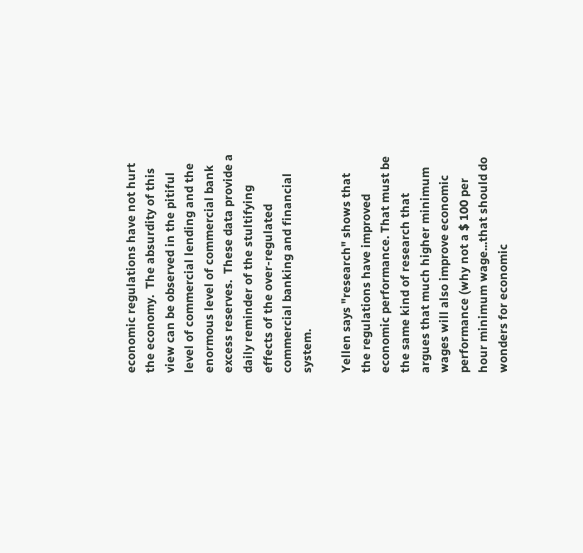economic regulations have not hurt the economy.  The absurdity of this view can be observed in the pitiful level of commercial lending and the enormous level of commercial bank excess reserves.  These data provide a daily reminder of the stultifying effects of the over-regulated commercial banking and financial system.

Yellen says "research" shows that the regulations have improved economic performance. That must be the same kind of research that argues that much higher minimum wages will also improve economic performance (why not a $ 100 per hour minimum wage...that should do wonders for economic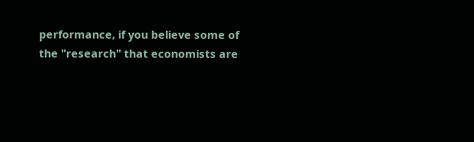performance, if you believe some of the "research" that economists are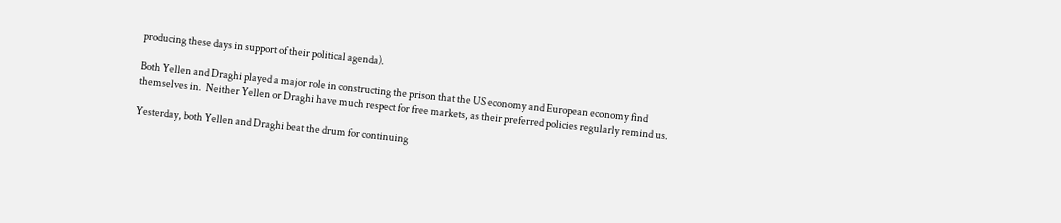producing these days in support of their political agenda).

Both Yellen and Draghi played a major role in constructing the prison that the US economy and European economy find themselves in.  Neither Yellen or Draghi have much respect for free markets, as their preferred policies regularly remind us.

Yesterday, both Yellen and Draghi beat the drum for continuing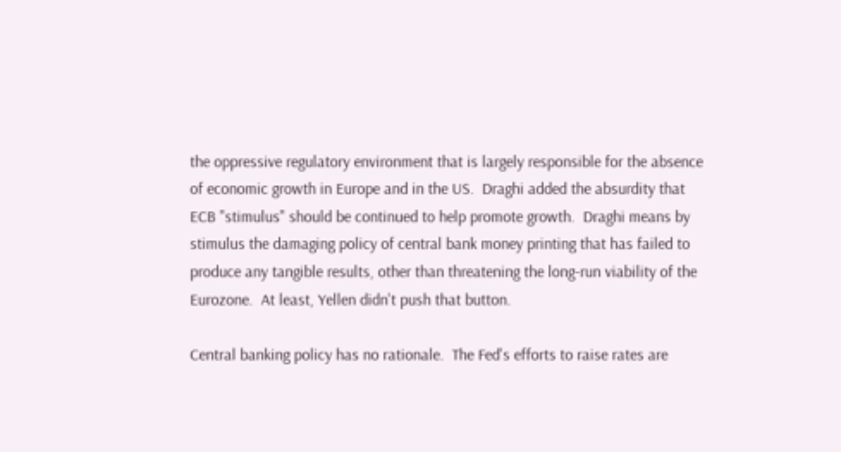the oppressive regulatory environment that is largely responsible for the absence of economic growth in Europe and in the US.  Draghi added the absurdity that ECB "stimulus" should be continued to help promote growth.  Draghi means by stimulus the damaging policy of central bank money printing that has failed to produce any tangible results, other than threatening the long-run viability of the Eurozone.  At least, Yellen didn't push that button.

Central banking policy has no rationale.  The Fed's efforts to raise rates are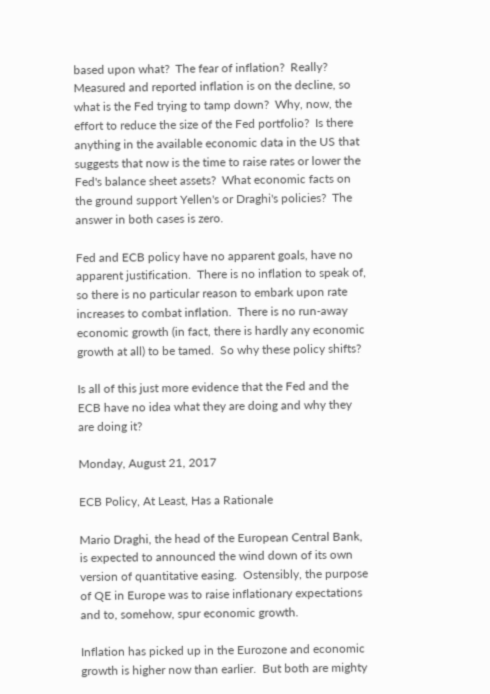based upon what?  The fear of inflation?  Really?  Measured and reported inflation is on the decline, so what is the Fed trying to tamp down?  Why, now, the effort to reduce the size of the Fed portfolio?  Is there anything in the available economic data in the US that suggests that now is the time to raise rates or lower the Fed's balance sheet assets?  What economic facts on the ground support Yellen's or Draghi's policies?  The answer in both cases is zero.

Fed and ECB policy have no apparent goals, have no apparent justification.  There is no inflation to speak of, so there is no particular reason to embark upon rate increases to combat inflation.  There is no run-away economic growth (in fact, there is hardly any economic growth at all) to be tamed.  So why these policy shifts?

Is all of this just more evidence that the Fed and the ECB have no idea what they are doing and why they are doing it?

Monday, August 21, 2017

ECB Policy, At Least, Has a Rationale

Mario Draghi, the head of the European Central Bank, is expected to announced the wind down of its own version of quantitative easing.  Ostensibly, the purpose of QE in Europe was to raise inflationary expectations and to, somehow, spur economic growth.

Inflation has picked up in the Eurozone and economic growth is higher now than earlier.  But both are mighty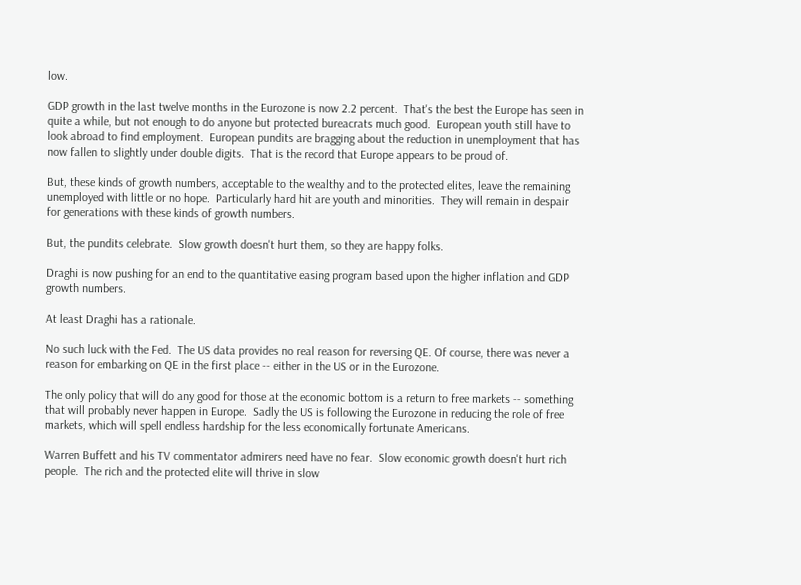low.

GDP growth in the last twelve months in the Eurozone is now 2.2 percent.  That's the best the Europe has seen in quite a while, but not enough to do anyone but protected bureacrats much good.  European youth still have to look abroad to find employment.  European pundits are bragging about the reduction in unemployment that has now fallen to slightly under double digits.  That is the record that Europe appears to be proud of.

But, these kinds of growth numbers, acceptable to the wealthy and to the protected elites, leave the remaining unemployed with little or no hope.  Particularly hard hit are youth and minorities.  They will remain in despair for generations with these kinds of growth numbers.

But, the pundits celebrate.  Slow growth doesn't hurt them, so they are happy folks.

Draghi is now pushing for an end to the quantitative easing program based upon the higher inflation and GDP growth numbers.

At least Draghi has a rationale.

No such luck with the Fed.  The US data provides no real reason for reversing QE. Of course, there was never a reason for embarking on QE in the first place -- either in the US or in the Eurozone.

The only policy that will do any good for those at the economic bottom is a return to free markets -- something that will probably never happen in Europe.  Sadly the US is following the Eurozone in reducing the role of free markets, which will spell endless hardship for the less economically fortunate Americans.

Warren Buffett and his TV commentator admirers need have no fear.  Slow economic growth doesn't hurt rich people.  The rich and the protected elite will thrive in slow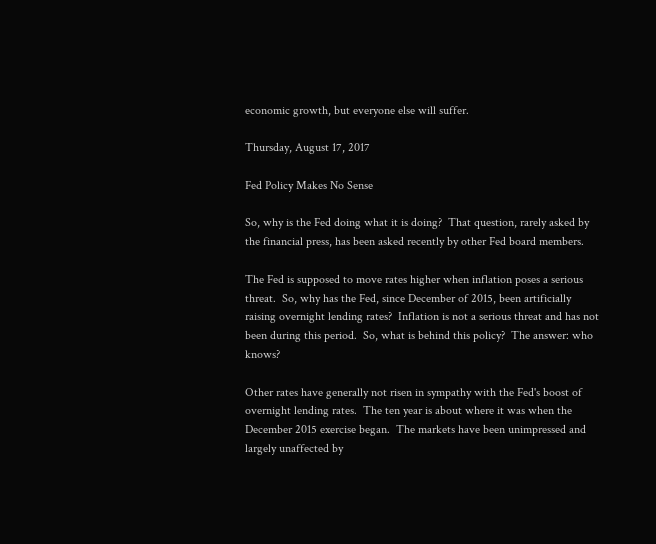economic growth, but everyone else will suffer.

Thursday, August 17, 2017

Fed Policy Makes No Sense

So, why is the Fed doing what it is doing?  That question, rarely asked by the financial press, has been asked recently by other Fed board members.

The Fed is supposed to move rates higher when inflation poses a serious threat.  So, why has the Fed, since December of 2015, been artificially raising overnight lending rates?  Inflation is not a serious threat and has not been during this period.  So, what is behind this policy?  The answer: who knows?

Other rates have generally not risen in sympathy with the Fed's boost of overnight lending rates.  The ten year is about where it was when the December 2015 exercise began.  The markets have been unimpressed and largely unaffected by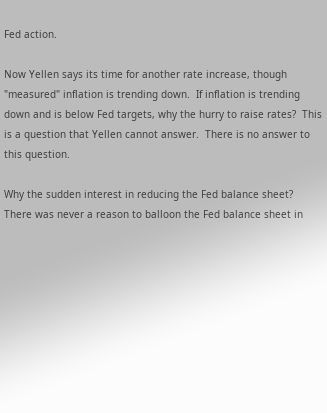Fed action.

Now Yellen says its time for another rate increase, though "measured" inflation is trending down.  If inflation is trending down and is below Fed targets, why the hurry to raise rates?  This is a question that Yellen cannot answer.  There is no answer to this question.

Why the sudden interest in reducing the Fed balance sheet?  There was never a reason to balloon the Fed balance sheet in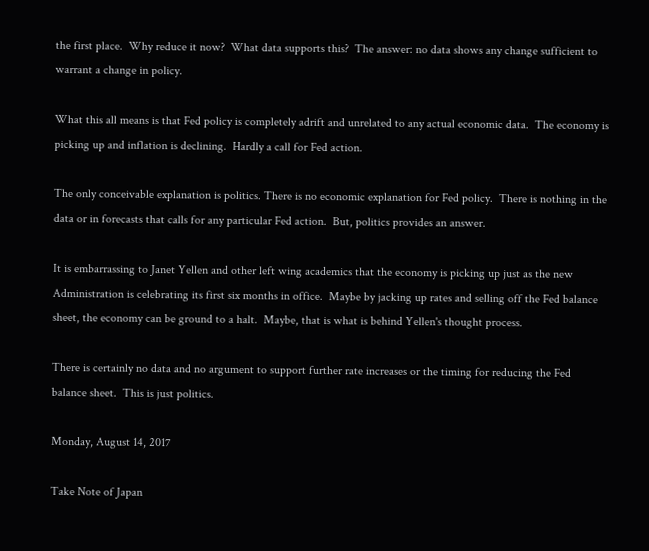the first place.  Why reduce it now?  What data supports this?  The answer: no data shows any change sufficient to warrant a change in policy.

What this all means is that Fed policy is completely adrift and unrelated to any actual economic data.  The economy is picking up and inflation is declining.  Hardly a call for Fed action.

The only conceivable explanation is politics. There is no economic explanation for Fed policy.  There is nothing in the data or in forecasts that calls for any particular Fed action.  But, politics provides an answer.

It is embarrassing to Janet Yellen and other left wing academics that the economy is picking up just as the new Administration is celebrating its first six months in office.  Maybe by jacking up rates and selling off the Fed balance sheet, the economy can be ground to a halt.  Maybe, that is what is behind Yellen's thought process.

There is certainly no data and no argument to support further rate increases or the timing for reducing the Fed balance sheet.  This is just politics.

Monday, August 14, 2017

Take Note of Japan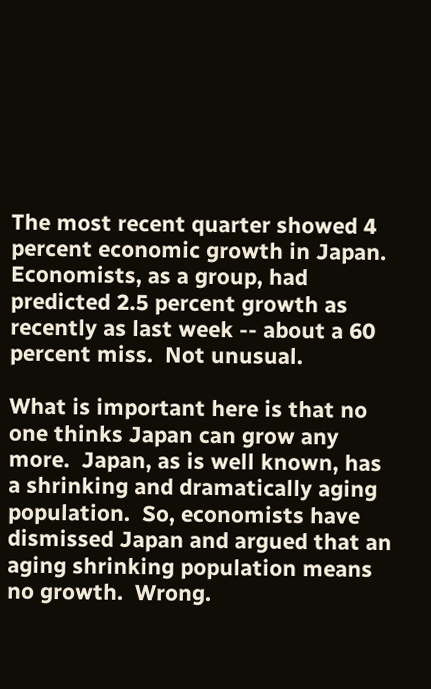The most recent quarter showed 4 percent economic growth in Japan.  Economists, as a group, had predicted 2.5 percent growth as recently as last week -- about a 60 percent miss.  Not unusual.

What is important here is that no one thinks Japan can grow any more.  Japan, as is well known, has a shrinking and dramatically aging population.  So, economists have dismissed Japan and argued that an aging shrinking population means no growth.  Wrong.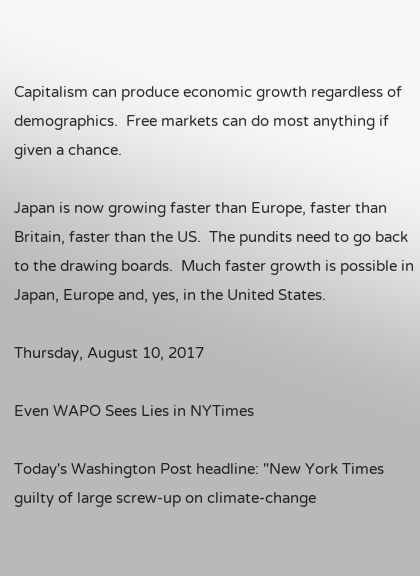Capitalism can produce economic growth regardless of demographics.  Free markets can do most anything if given a chance.

Japan is now growing faster than Europe, faster than Britain, faster than the US.  The pundits need to go back to the drawing boards.  Much faster growth is possible in Japan, Europe and, yes, in the United States.

Thursday, August 10, 2017

Even WAPO Sees Lies in NYTimes

Today's Washington Post headline: "New York Times guilty of large screw-up on climate-change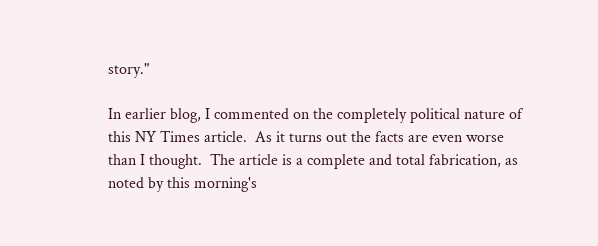story."

In earlier blog, I commented on the completely political nature of this NY Times article.  As it turns out the facts are even worse than I thought.  The article is a complete and total fabrication, as noted by this morning's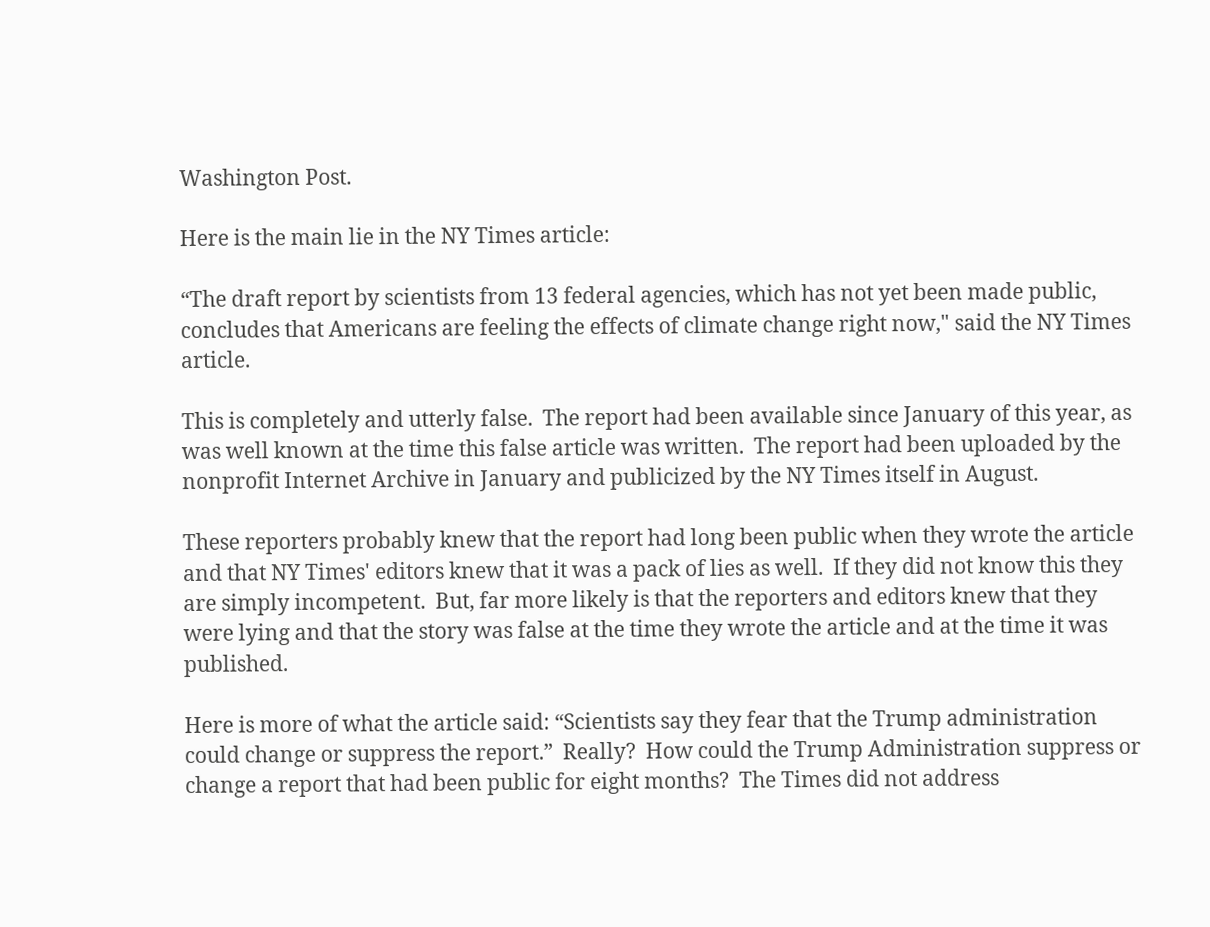Washington Post.

Here is the main lie in the NY Times article:

“The draft report by scientists from 13 federal agencies, which has not yet been made public, concludes that Americans are feeling the effects of climate change right now," said the NY Times article.

This is completely and utterly false.  The report had been available since January of this year, as was well known at the time this false article was written.  The report had been uploaded by the nonprofit Internet Archive in January and publicized by the NY Times itself in August.

These reporters probably knew that the report had long been public when they wrote the article and that NY Times' editors knew that it was a pack of lies as well.  If they did not know this they are simply incompetent.  But, far more likely is that the reporters and editors knew that they were lying and that the story was false at the time they wrote the article and at the time it was published.

Here is more of what the article said: “Scientists say they fear that the Trump administration could change or suppress the report.”  Really?  How could the Trump Administration suppress or change a report that had been public for eight months?  The Times did not address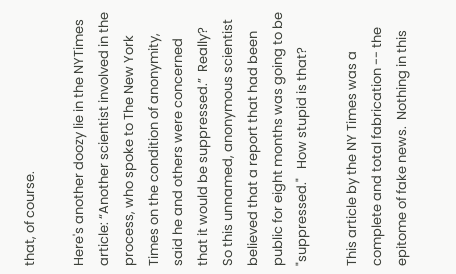that, of course.

Here's another doozy lie in the NYTimes article: “Another scientist involved in the process, who spoke to The New York Times on the condition of anonymity, said he and others were concerned that it would be suppressed.”  Really?  So this unnamed, anonymous scientist  believed that a report that had been public for eight months was going to be "suppressed."   How stupid is that?

This article by the NY Times was a complete and total fabrication -- the epitome of fake news.  Nothing in this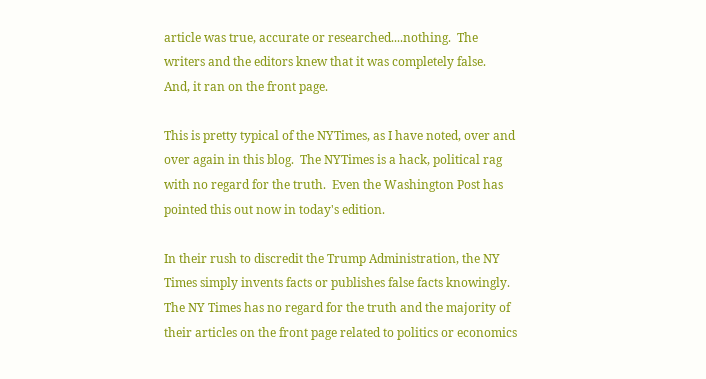article was true, accurate or researched....nothing.  The writers and the editors knew that it was completely false.   And, it ran on the front page.

This is pretty typical of the NYTimes, as I have noted, over and over again in this blog.  The NYTimes is a hack, political rag with no regard for the truth.  Even the Washington Post has pointed this out now in today's edition.

In their rush to discredit the Trump Administration, the NY Times simply invents facts or publishes false facts knowingly.  The NY Times has no regard for the truth and the majority of their articles on the front page related to politics or economics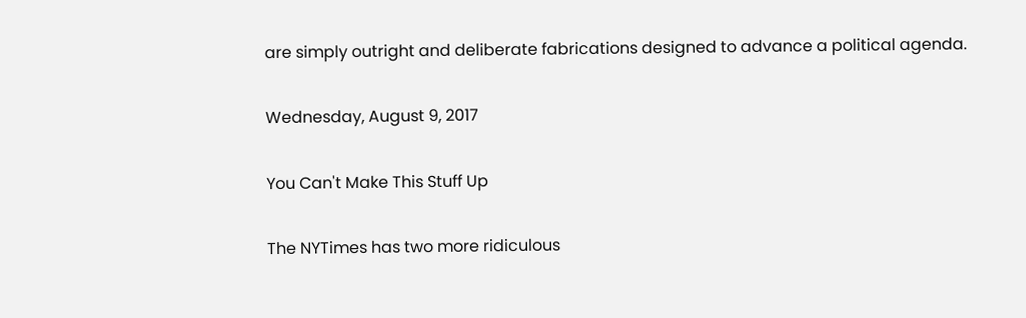are simply outright and deliberate fabrications designed to advance a political agenda.

Wednesday, August 9, 2017

You Can't Make This Stuff Up

The NYTimes has two more ridiculous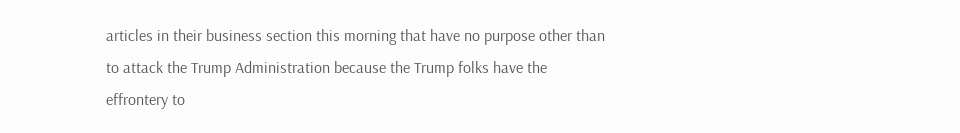articles in their business section this morning that have no purpose other than to attack the Trump Administration because the Trump folks have the effrontery to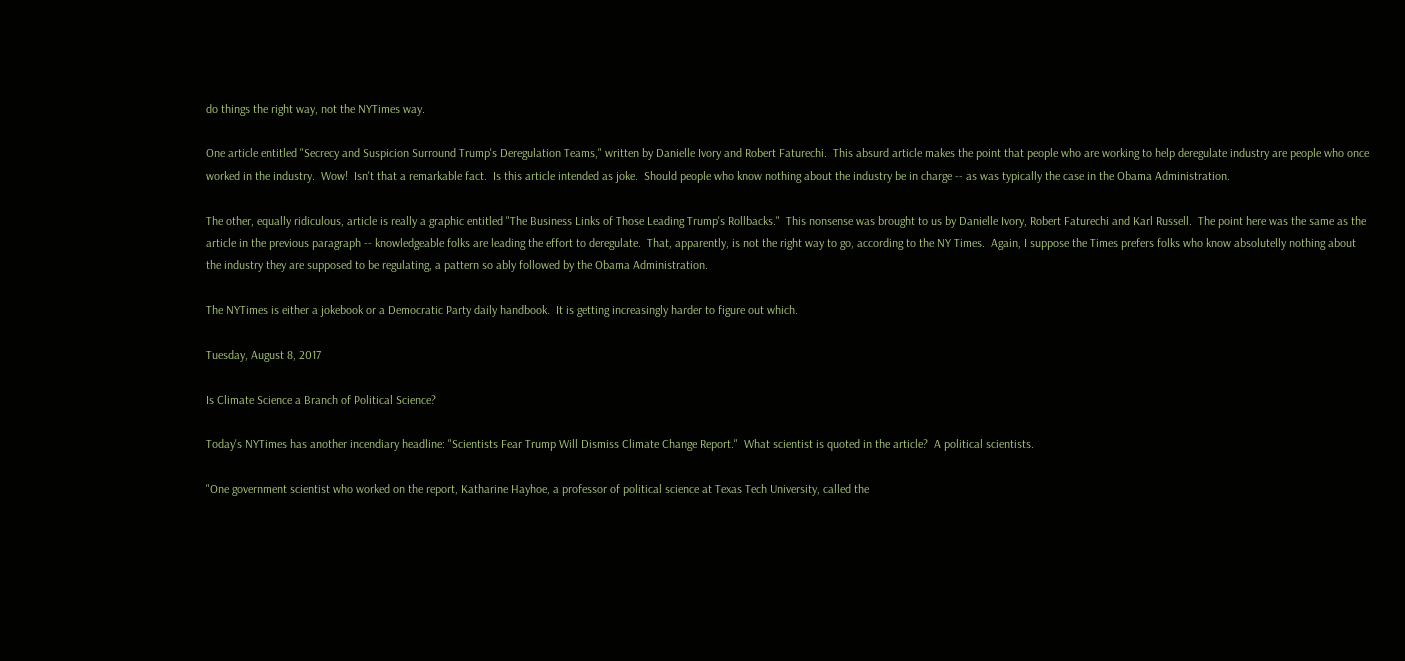do things the right way, not the NYTimes way.

One article entitled "Secrecy and Suspicion Surround Trump's Deregulation Teams," written by Danielle Ivory and Robert Faturechi.  This absurd article makes the point that people who are working to help deregulate industry are people who once worked in the industry.  Wow!  Isn't that a remarkable fact.  Is this article intended as joke.  Should people who know nothing about the industry be in charge -- as was typically the case in the Obama Administration.

The other, equally ridiculous, article is really a graphic entitled "The Business Links of Those Leading Trump's Rollbacks."  This nonsense was brought to us by Danielle Ivory, Robert Faturechi and Karl Russell.  The point here was the same as the article in the previous paragraph -- knowledgeable folks are leading the effort to deregulate.  That, apparently, is not the right way to go, according to the NY Times.  Again, I suppose the Times prefers folks who know absolutelly nothing about the industry they are supposed to be regulating, a pattern so ably followed by the Obama Administration.

The NYTimes is either a jokebook or a Democratic Party daily handbook.  It is getting increasingly harder to figure out which.

Tuesday, August 8, 2017

Is Climate Science a Branch of Political Science?

Today's NYTimes has another incendiary headline: "Scientists Fear Trump Will Dismiss Climate Change Report."  What scientist is quoted in the article?  A political scientists.

"One government scientist who worked on the report, Katharine Hayhoe, a professor of political science at Texas Tech University, called the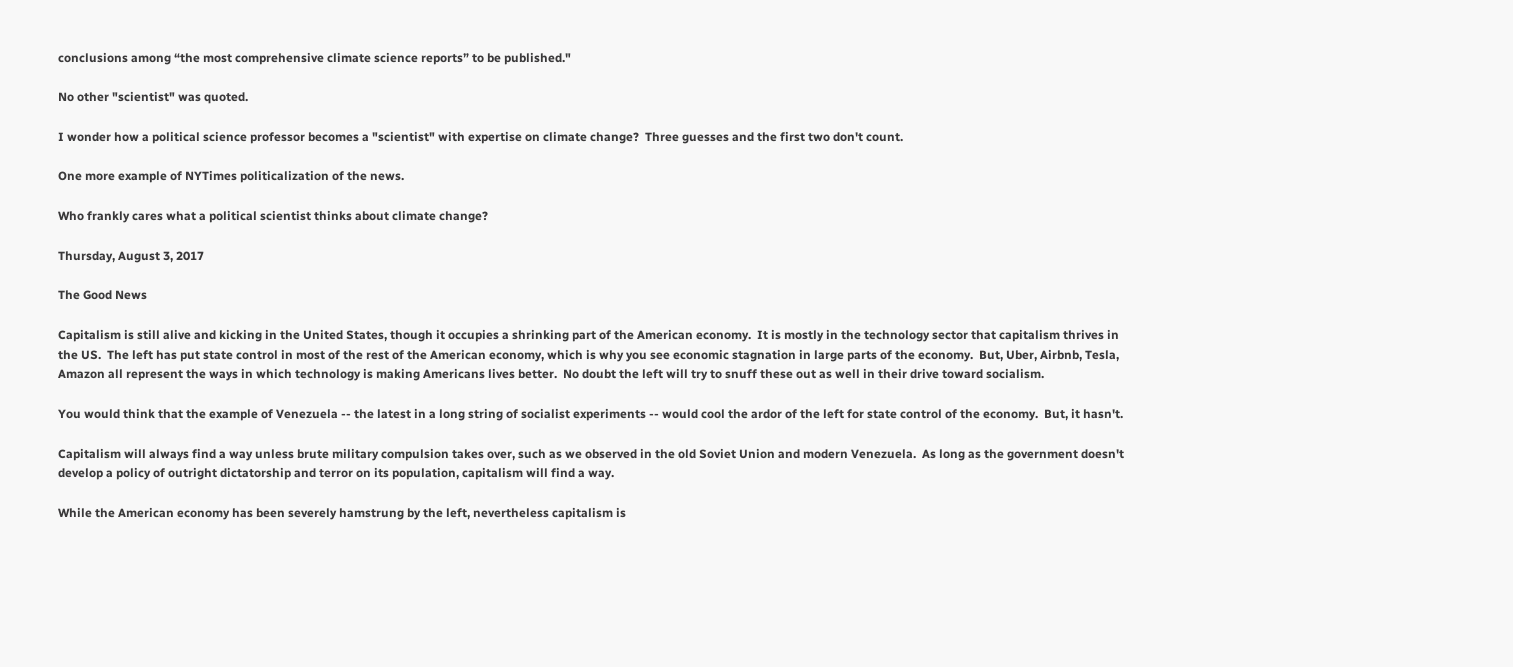conclusions among “the most comprehensive climate science reports” to be published."

No other "scientist" was quoted.

I wonder how a political science professor becomes a "scientist" with expertise on climate change?  Three guesses and the first two don't count.

One more example of NYTimes politicalization of the news.

Who frankly cares what a political scientist thinks about climate change?

Thursday, August 3, 2017

The Good News

Capitalism is still alive and kicking in the United States, though it occupies a shrinking part of the American economy.  It is mostly in the technology sector that capitalism thrives in the US.  The left has put state control in most of the rest of the American economy, which is why you see economic stagnation in large parts of the economy.  But, Uber, Airbnb, Tesla, Amazon all represent the ways in which technology is making Americans lives better.  No doubt the left will try to snuff these out as well in their drive toward socialism.

You would think that the example of Venezuela -- the latest in a long string of socialist experiments -- would cool the ardor of the left for state control of the economy.  But, it hasn't.

Capitalism will always find a way unless brute military compulsion takes over, such as we observed in the old Soviet Union and modern Venezuela.  As long as the government doesn't develop a policy of outright dictatorship and terror on its population, capitalism will find a way.

While the American economy has been severely hamstrung by the left, nevertheless capitalism is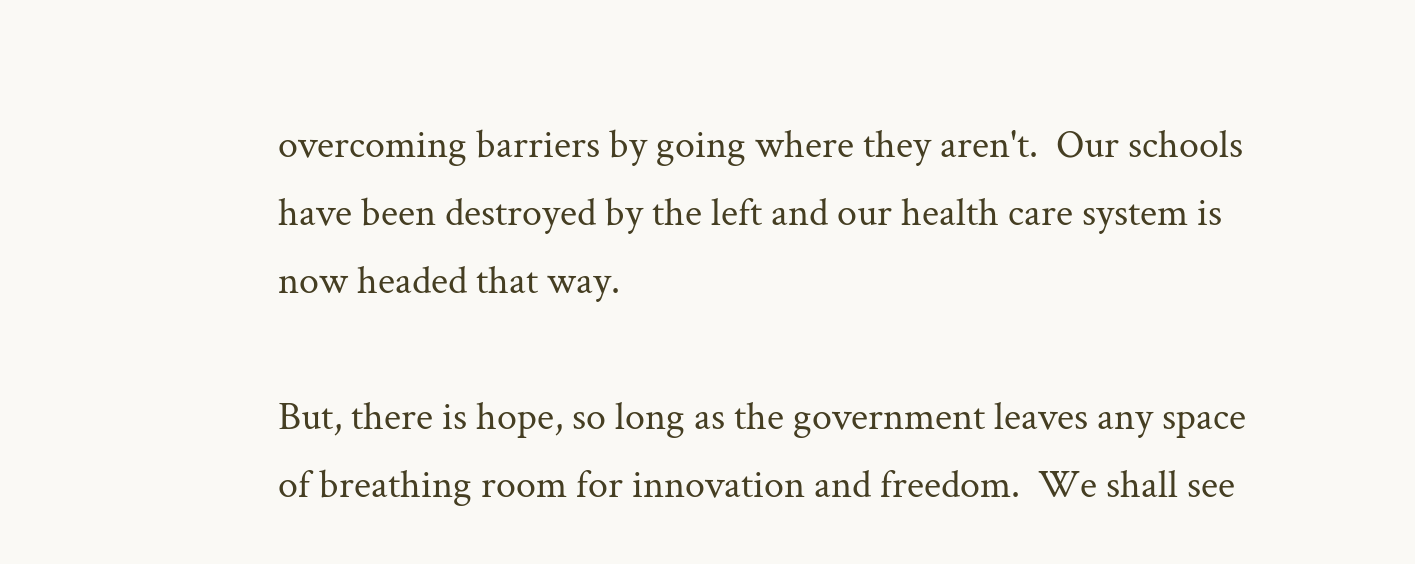overcoming barriers by going where they aren't.  Our schools have been destroyed by the left and our health care system is now headed that way.

But, there is hope, so long as the government leaves any space of breathing room for innovation and freedom.  We shall see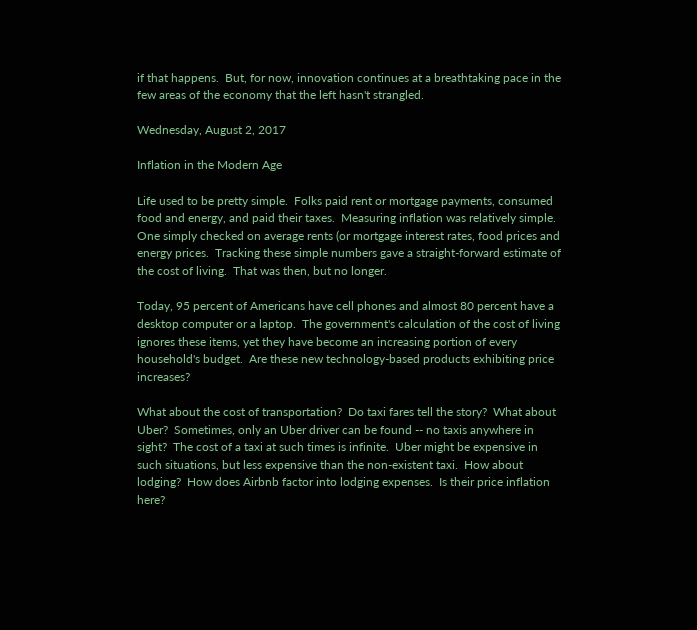if that happens.  But, for now, innovation continues at a breathtaking pace in the few areas of the economy that the left hasn't strangled.

Wednesday, August 2, 2017

Inflation in the Modern Age

Life used to be pretty simple.  Folks paid rent or mortgage payments, consumed food and energy, and paid their taxes.  Measuring inflation was relatively simple.  One simply checked on average rents (or mortgage interest rates, food prices and energy prices.  Tracking these simple numbers gave a straight-forward estimate of the cost of living.  That was then, but no longer.

Today, 95 percent of Americans have cell phones and almost 80 percent have a desktop computer or a laptop.  The government's calculation of the cost of living ignores these items, yet they have become an increasing portion of every household's budget.  Are these new technology-based products exhibiting price increases?

What about the cost of transportation?  Do taxi fares tell the story?  What about Uber?  Sometimes, only an Uber driver can be found -- no taxis anywhere in sight?  The cost of a taxi at such times is infinite.  Uber might be expensive in such situations, but less expensive than the non-existent taxi.  How about lodging?  How does Airbnb factor into lodging expenses.  Is their price inflation here?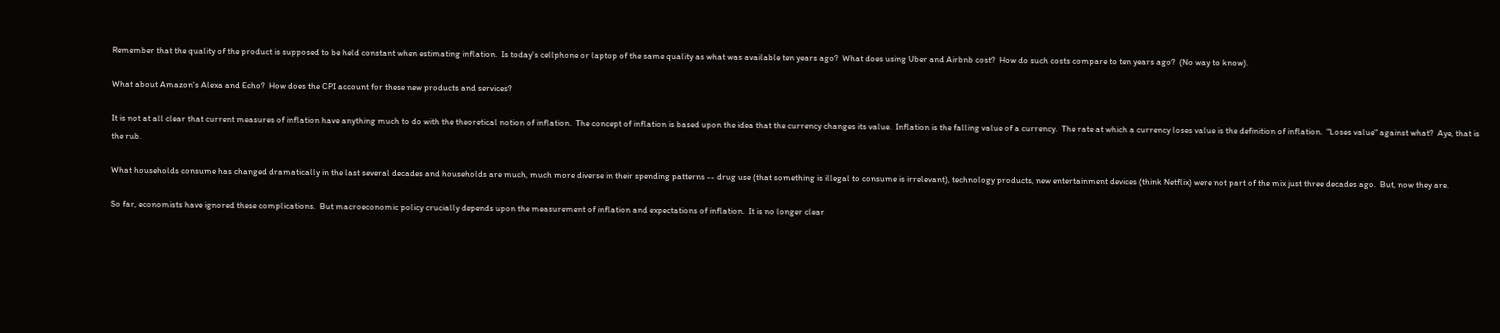Remember that the quality of the product is supposed to be held constant when estimating inflation.  Is today's cellphone or laptop of the same quality as what was available ten years ago?  What does using Uber and Airbnb cost?  How do such costs compare to ten years ago?  (No way to know).

What about Amazon's Alexa and Echo?  How does the CPI account for these new products and services?

It is not at all clear that current measures of inflation have anything much to do with the theoretical notion of inflation.  The concept of inflation is based upon the idea that the currency changes its value.  Inflation is the falling value of a currency.  The rate at which a currency loses value is the definition of inflation.  "Loses value" against what?  Aye, that is the rub.

What households consume has changed dramatically in the last several decades and households are much, much more diverse in their spending patterns -- drug use (that something is illegal to consume is irrelevant), technology products, new entertainment devices (think Netflix) were not part of the mix just three decades ago.  But, now they are.

So far, economists have ignored these complications.  But macroeconomic policy crucially depends upon the measurement of inflation and expectations of inflation.  It is no longer clear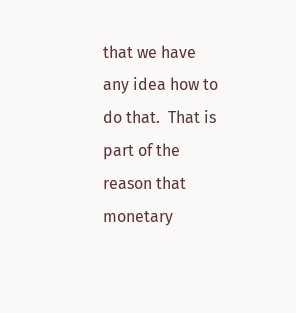that we have any idea how to do that.  That is part of the reason that monetary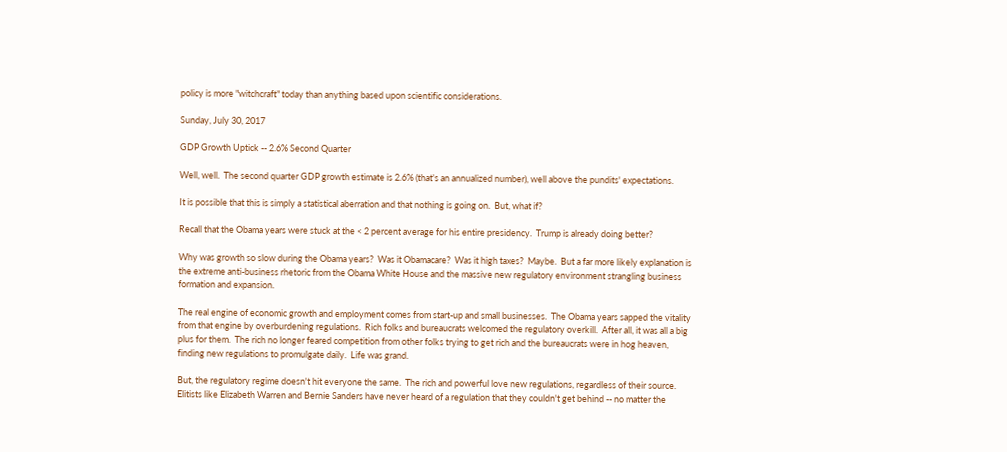policy is more "witchcraft" today than anything based upon scientific considerations.

Sunday, July 30, 2017

GDP Growth Uptick -- 2.6% Second Quarter

Well, well.  The second quarter GDP growth estimate is 2.6% (that's an annualized number), well above the pundits' expectations.

It is possible that this is simply a statistical aberration and that nothing is going on.  But, what if?

Recall that the Obama years were stuck at the < 2 percent average for his entire presidency.  Trump is already doing better?

Why was growth so slow during the Obama years?  Was it Obamacare?  Was it high taxes?  Maybe.  But a far more likely explanation is the extreme anti-business rhetoric from the Obama White House and the massive new regulatory environment strangling business formation and expansion.

The real engine of economic growth and employment comes from start-up and small businesses.  The Obama years sapped the vitality from that engine by overburdening regulations.  Rich folks and bureaucrats welcomed the regulatory overkill.  After all, it was all a big plus for them.  The rich no longer feared competition from other folks trying to get rich and the bureaucrats were in hog heaven, finding new regulations to promulgate daily.  Life was grand.

But, the regulatory regime doesn't hit everyone the same.  The rich and powerful love new regulations, regardless of their source.  Elitists like Elizabeth Warren and Bernie Sanders have never heard of a regulation that they couldn't get behind -- no matter the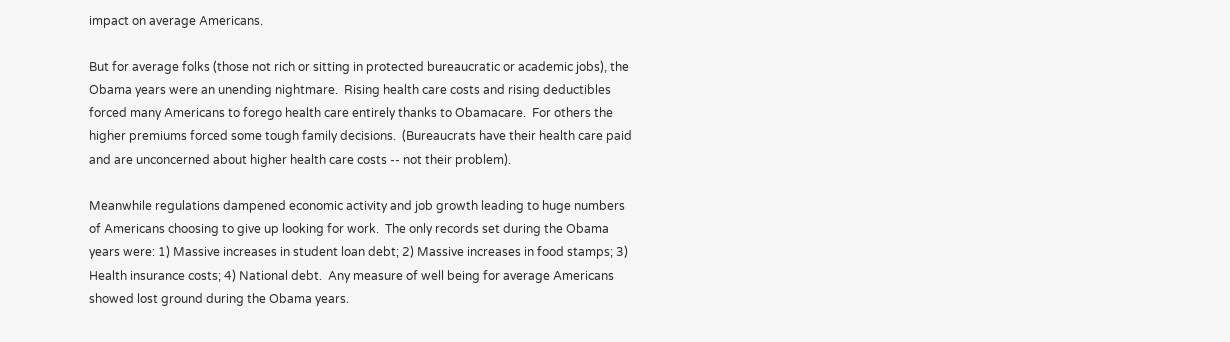impact on average Americans.

But for average folks (those not rich or sitting in protected bureaucratic or academic jobs), the Obama years were an unending nightmare.  Rising health care costs and rising deductibles forced many Americans to forego health care entirely thanks to Obamacare.  For others the higher premiums forced some tough family decisions.  (Bureaucrats have their health care paid and are unconcerned about higher health care costs -- not their problem).

Meanwhile regulations dampened economic activity and job growth leading to huge numbers of Americans choosing to give up looking for work.  The only records set during the Obama years were: 1) Massive increases in student loan debt; 2) Massive increases in food stamps; 3) Health insurance costs; 4) National debt.  Any measure of well being for average Americans showed lost ground during the Obama years.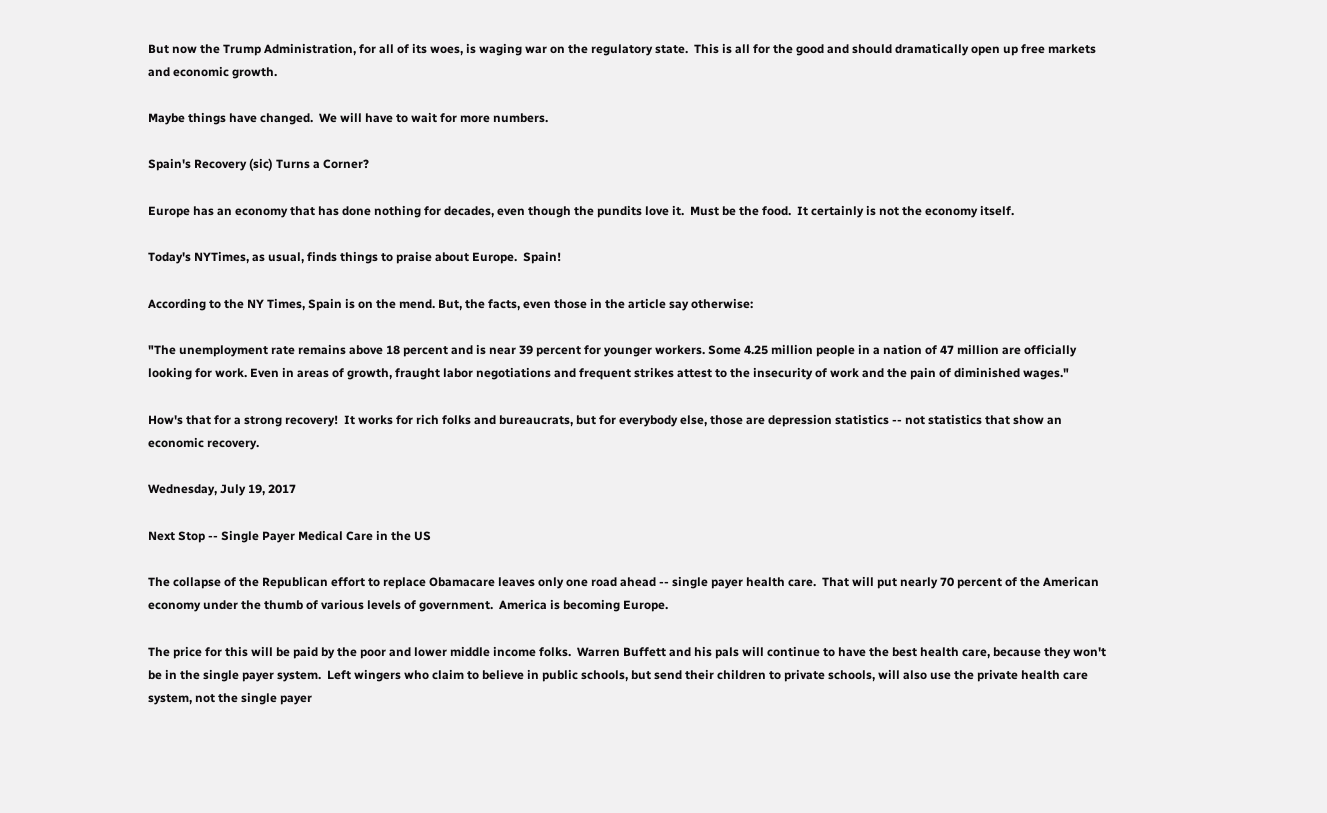But now the Trump Administration, for all of its woes, is waging war on the regulatory state.  This is all for the good and should dramatically open up free markets and economic growth.

Maybe things have changed.  We will have to wait for more numbers.

Spain's Recovery (sic) Turns a Corner?

Europe has an economy that has done nothing for decades, even though the pundits love it.  Must be the food.  It certainly is not the economy itself.

Today's NYTimes, as usual, finds things to praise about Europe.  Spain!

According to the NY Times, Spain is on the mend. But, the facts, even those in the article say otherwise:

"The unemployment rate remains above 18 percent and is near 39 percent for younger workers. Some 4.25 million people in a nation of 47 million are officially looking for work. Even in areas of growth, fraught labor negotiations and frequent strikes attest to the insecurity of work and the pain of diminished wages."

How's that for a strong recovery!  It works for rich folks and bureaucrats, but for everybody else, those are depression statistics -- not statistics that show an economic recovery.

Wednesday, July 19, 2017

Next Stop -- Single Payer Medical Care in the US

The collapse of the Republican effort to replace Obamacare leaves only one road ahead -- single payer health care.  That will put nearly 70 percent of the American economy under the thumb of various levels of government.  America is becoming Europe.

The price for this will be paid by the poor and lower middle income folks.  Warren Buffett and his pals will continue to have the best health care, because they won't be in the single payer system.  Left wingers who claim to believe in public schools, but send their children to private schools, will also use the private health care system, not the single payer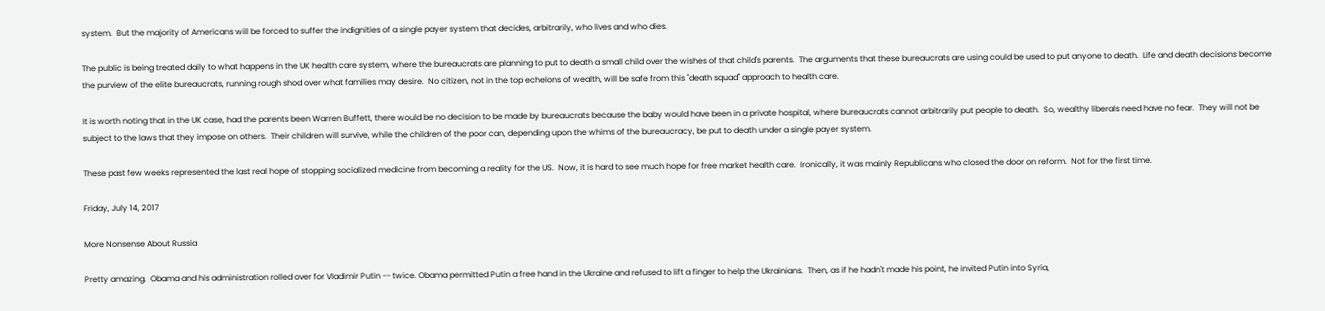system.  But the majority of Americans will be forced to suffer the indignities of a single payer system that decides, arbitrarily, who lives and who dies.

The public is being treated daily to what happens in the UK health care system, where the bureaucrats are planning to put to death a small child over the wishes of that child's parents.  The arguments that these bureaucrats are using could be used to put anyone to death.  Life and death decisions become the purview of the elite bureaucrats, running rough shod over what families may desire.  No citizen, not in the top echelons of wealth, will be safe from this "death squad" approach to health care.

It is worth noting that in the UK case, had the parents been Warren Buffett, there would be no decision to be made by bureaucrats because the baby would have been in a private hospital, where bureaucrats cannot arbitrarily put people to death.  So, wealthy liberals need have no fear.  They will not be subject to the laws that they impose on others.  Their children will survive, while the children of the poor can, depending upon the whims of the bureaucracy, be put to death under a single payer system.

These past few weeks represented the last real hope of stopping socialized medicine from becoming a reality for the US.  Now, it is hard to see much hope for free market health care.  Ironically, it was mainly Republicans who closed the door on reform.  Not for the first time.

Friday, July 14, 2017

More Nonsense About Russia

Pretty amazing.  Obama and his administration rolled over for Vladimir Putin -- twice. Obama permitted Putin a free hand in the Ukraine and refused to lift a finger to help the Ukrainians.  Then, as if he hadn't made his point, he invited Putin into Syria,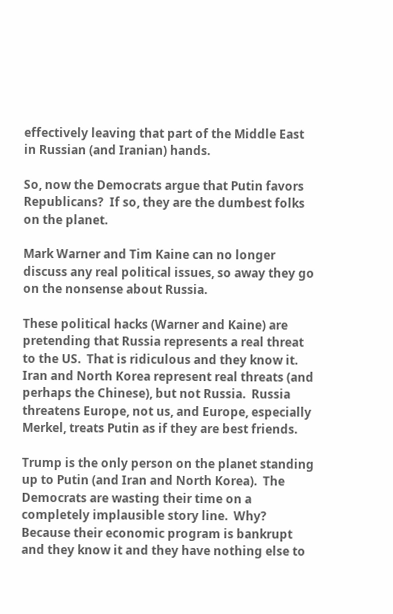effectively leaving that part of the Middle East in Russian (and Iranian) hands.

So, now the Democrats argue that Putin favors Republicans?  If so, they are the dumbest folks on the planet.

Mark Warner and Tim Kaine can no longer discuss any real political issues, so away they go on the nonsense about Russia.

These political hacks (Warner and Kaine) are pretending that Russia represents a real threat to the US.  That is ridiculous and they know it.  Iran and North Korea represent real threats (and perhaps the Chinese), but not Russia.  Russia threatens Europe, not us, and Europe, especially Merkel, treats Putin as if they are best friends.

Trump is the only person on the planet standing up to Putin (and Iran and North Korea).  The Democrats are wasting their time on a completely implausible story line.  Why?  Because their economic program is bankrupt and they know it and they have nothing else to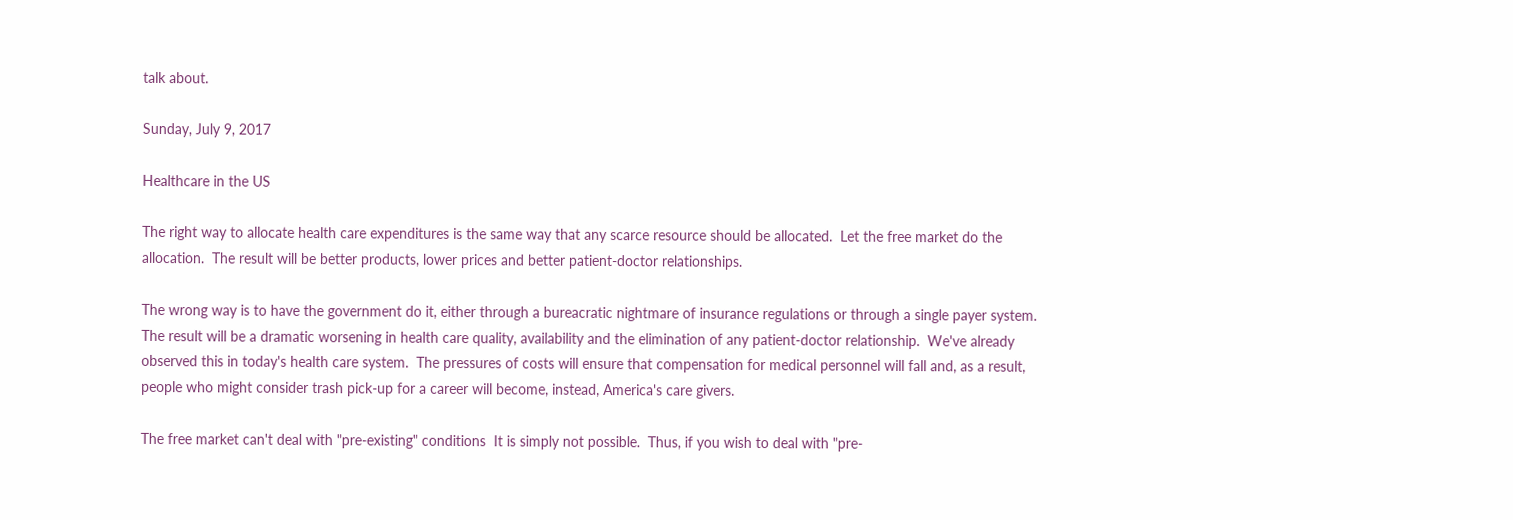talk about.

Sunday, July 9, 2017

Healthcare in the US

The right way to allocate health care expenditures is the same way that any scarce resource should be allocated.  Let the free market do the allocation.  The result will be better products, lower prices and better patient-doctor relationships.

The wrong way is to have the government do it, either through a bureacratic nightmare of insurance regulations or through a single payer system.  The result will be a dramatic worsening in health care quality, availability and the elimination of any patient-doctor relationship.  We've already observed this in today's health care system.  The pressures of costs will ensure that compensation for medical personnel will fall and, as a result, people who might consider trash pick-up for a career will become, instead, America's care givers.

The free market can't deal with "pre-existing" conditions  It is simply not possible.  Thus, if you wish to deal with "pre-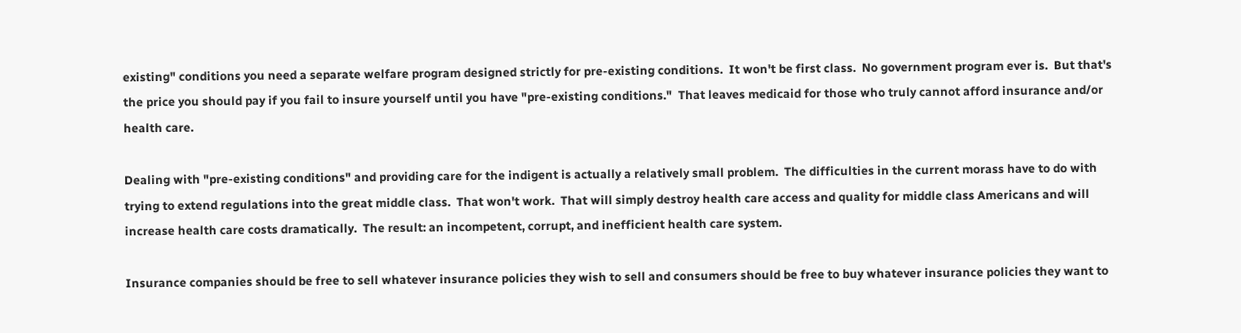existing" conditions you need a separate welfare program designed strictly for pre-existing conditions.  It won't be first class.  No government program ever is.  But that's the price you should pay if you fail to insure yourself until you have "pre-existing conditions."  That leaves medicaid for those who truly cannot afford insurance and/or  health care.

Dealing with "pre-existing conditions" and providing care for the indigent is actually a relatively small problem.  The difficulties in the current morass have to do with trying to extend regulations into the great middle class.  That won't work.  That will simply destroy health care access and quality for middle class Americans and will increase health care costs dramatically.  The result: an incompetent, corrupt, and inefficient health care system.

Insurance companies should be free to sell whatever insurance policies they wish to sell and consumers should be free to buy whatever insurance policies they want to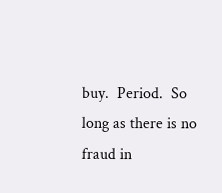buy.  Period.  So long as there is no fraud in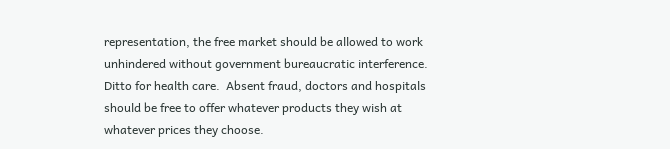representation, the free market should be allowed to work unhindered without government bureaucratic interference.  Ditto for health care.  Absent fraud, doctors and hospitals should be free to offer whatever products they wish at whatever prices they choose.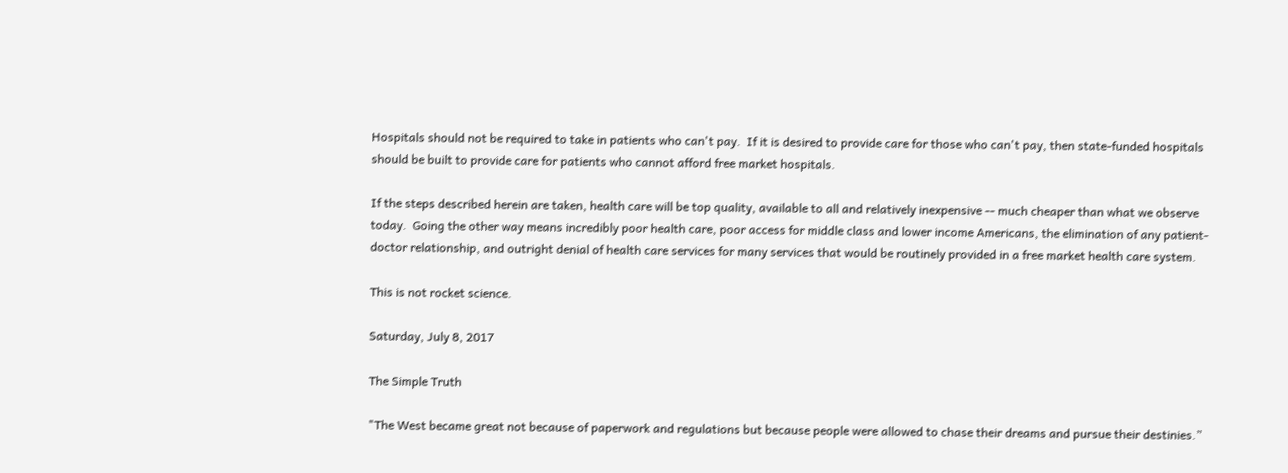Hospitals should not be required to take in patients who can't pay.  If it is desired to provide care for those who can't pay, then state-funded hospitals should be built to provide care for patients who cannot afford free market hospitals.

If the steps described herein are taken, health care will be top quality, available to all and relatively inexpensive -- much cheaper than what we observe today.  Going the other way means incredibly poor health care, poor access for middle class and lower income Americans, the elimination of any patient-doctor relationship, and outright denial of health care services for many services that would be routinely provided in a free market health care system.

This is not rocket science.

Saturday, July 8, 2017

The Simple Truth

"The West became great not because of paperwork and regulations but because people were allowed to chase their dreams and pursue their destinies.”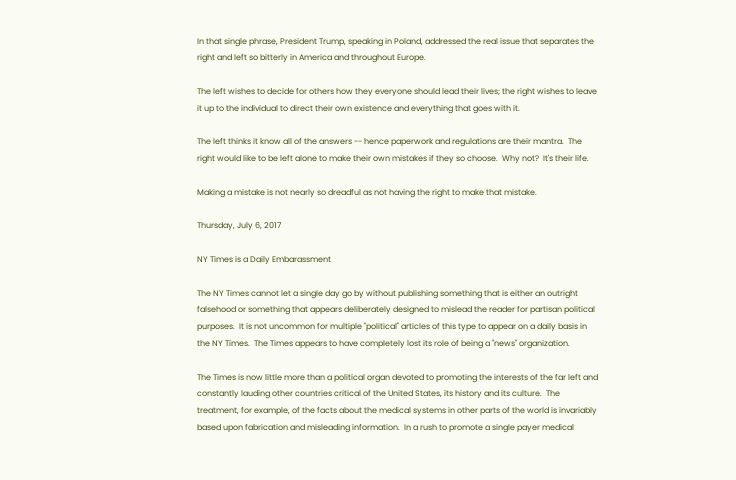In that single phrase, President Trump, speaking in Poland, addressed the real issue that separates the right and left so bitterly in America and throughout Europe.

The left wishes to decide for others how they everyone should lead their lives; the right wishes to leave it up to the individual to direct their own existence and everything that goes with it.

The left thinks it know all of the answers -- hence paperwork and regulations are their mantra.  The right would like to be left alone to make their own mistakes if they so choose.  Why not?  It's their life.

Making a mistake is not nearly so dreadful as not having the right to make that mistake.

Thursday, July 6, 2017

NY Times is a Daily Embarassment

The NY Times cannot let a single day go by without publishing something that is either an outright falsehood or something that appears deliberately designed to mislead the reader for partisan political purposes.  It is not uncommon for multiple "political" articles of this type to appear on a daily basis in the NY Times.  The Times appears to have completely lost its role of being a "news" organization.

The Times is now little more than a political organ devoted to promoting the interests of the far left and constantly lauding other countries critical of the United States, its history and its culture.  The treatment, for example, of the facts about the medical systems in other parts of the world is invariably based upon fabrication and misleading information.  In a rush to promote a single payer medical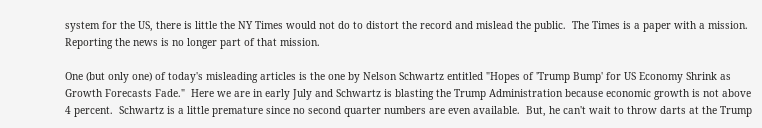system for the US, there is little the NY Times would not do to distort the record and mislead the public.  The Times is a paper with a mission.  Reporting the news is no longer part of that mission.

One (but only one) of today's misleading articles is the one by Nelson Schwartz entitled "Hopes of 'Trump Bump' for US Economy Shrink as Growth Forecasts Fade."  Here we are in early July and Schwartz is blasting the Trump Administration because economic growth is not above 4 percent.  Schwartz is a little premature since no second quarter numbers are even available.  But, he can't wait to throw darts at the Trump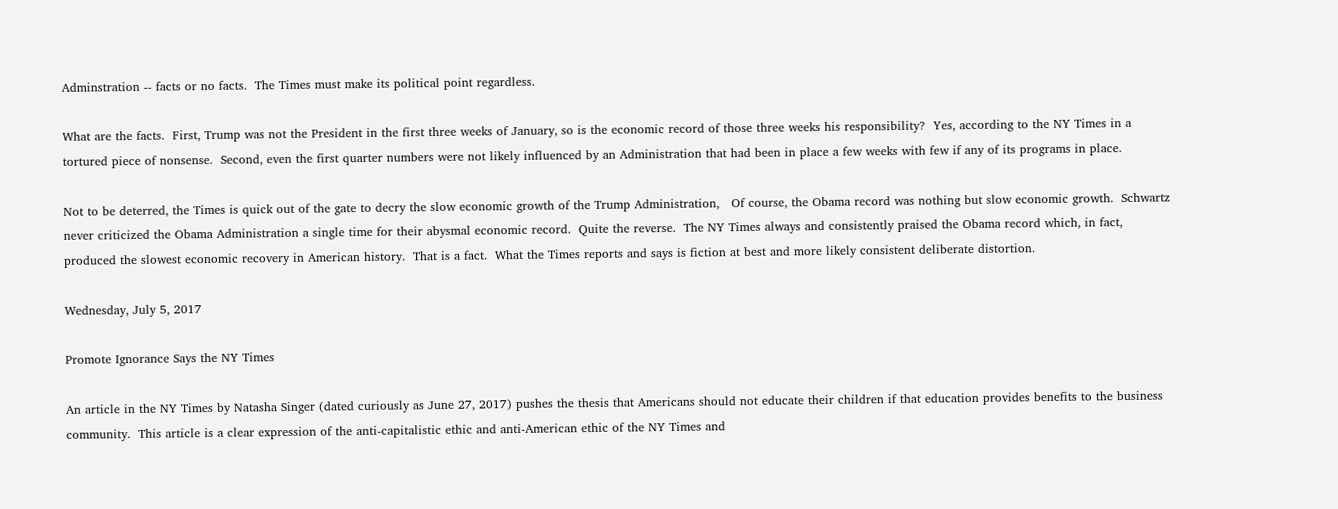Adminstration -- facts or no facts.  The Times must make its political point regardless.

What are the facts.  First, Trump was not the President in the first three weeks of January, so is the economic record of those three weeks his responsibility?  Yes, according to the NY Times in a tortured piece of nonsense.  Second, even the first quarter numbers were not likely influenced by an Administration that had been in place a few weeks with few if any of its programs in place.

Not to be deterred, the Times is quick out of the gate to decry the slow economic growth of the Trump Administration,   Of course, the Obama record was nothing but slow economic growth.  Schwartz never criticized the Obama Administration a single time for their abysmal economic record.  Quite the reverse.  The NY Times always and consistently praised the Obama record which, in fact, produced the slowest economic recovery in American history.  That is a fact.  What the Times reports and says is fiction at best and more likely consistent deliberate distortion.

Wednesday, July 5, 2017

Promote Ignorance Says the NY Times

An article in the NY Times by Natasha Singer (dated curiously as June 27, 2017) pushes the thesis that Americans should not educate their children if that education provides benefits to the business community.  This article is a clear expression of the anti-capitalistic ethic and anti-American ethic of the NY Times and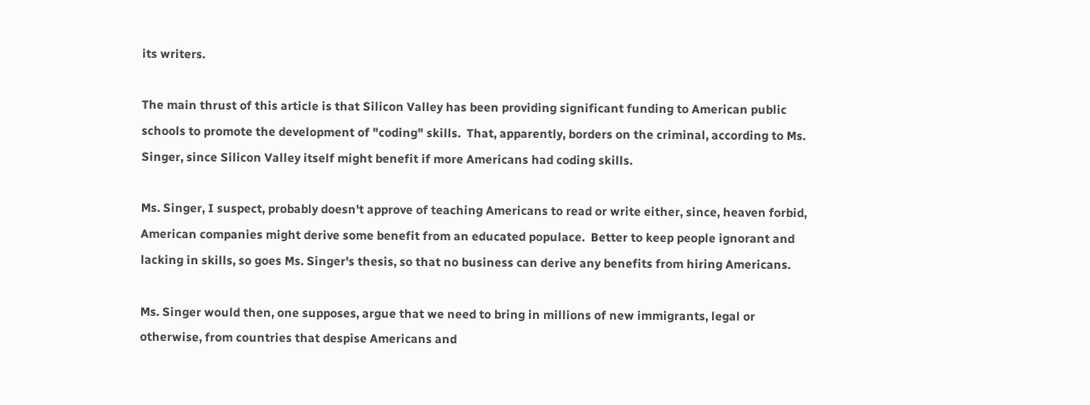its writers.

The main thrust of this article is that Silicon Valley has been providing significant funding to American public schools to promote the development of "coding" skills.  That, apparently, borders on the criminal, according to Ms. Singer, since Silicon Valley itself might benefit if more Americans had coding skills.

Ms. Singer, I suspect, probably doesn't approve of teaching Americans to read or write either, since, heaven forbid, American companies might derive some benefit from an educated populace.  Better to keep people ignorant and lacking in skills, so goes Ms. Singer's thesis, so that no business can derive any benefits from hiring Americans.

Ms. Singer would then, one supposes, argue that we need to bring in millions of new immigrants, legal or otherwise, from countries that despise Americans and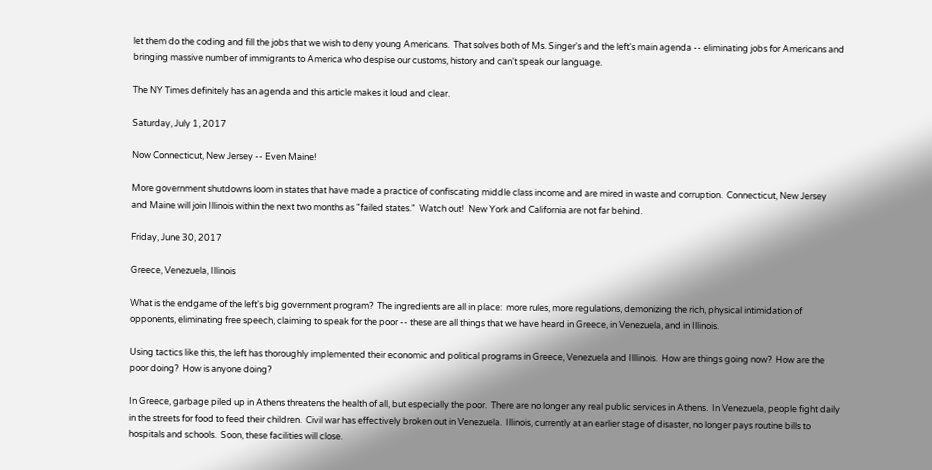let them do the coding and fill the jobs that we wish to deny young Americans.  That solves both of Ms. Singer's and the left's main agenda -- eliminating jobs for Americans and bringing massive number of immigrants to America who despise our customs, history and can't speak our language.

The NY Times definitely has an agenda and this article makes it loud and clear.

Saturday, July 1, 2017

Now Connecticut, New Jersey -- Even Maine!

More government shutdowns loom in states that have made a practice of confiscating middle class income and are mired in waste and corruption.  Connecticut, New Jersey and Maine will join Illinois within the next two months as "failed states."  Watch out!  New York and California are not far behind.

Friday, June 30, 2017

Greece, Venezuela, Illinois

What is the endgame of the left's big government program?  The ingredients are all in place:  more rules, more regulations, demonizing the rich, physical intimidation of opponents, eliminating free speech, claiming to speak for the poor -- these are all things that we have heard in Greece, in Venezuela, and in Illinois.

Using tactics like this, the left has thoroughly implemented their economic and political programs in Greece, Venezuela and Illlinois.  How are things going now?  How are the poor doing?  How is anyone doing?

In Greece, garbage piled up in Athens threatens the health of all, but especially the poor.  There are no longer any real public services in Athens.  In Venezuela, people fight daily in the streets for food to feed their children.  Civil war has effectively broken out in Venezuela.  Illinois, currently at an earlier stage of disaster, no longer pays routine bills to hospitals and schools.  Soon, these facilities will close.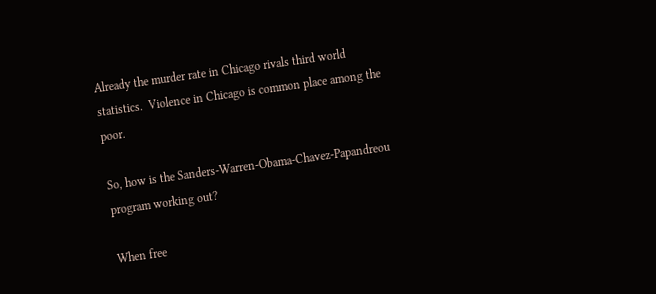Already the murder rate in Chicago rivals third world statistics.  Violence in Chicago is common place among the poor.

So, how is the Sanders-Warren-Obama-Chavez-Papandreou  program working out?

When free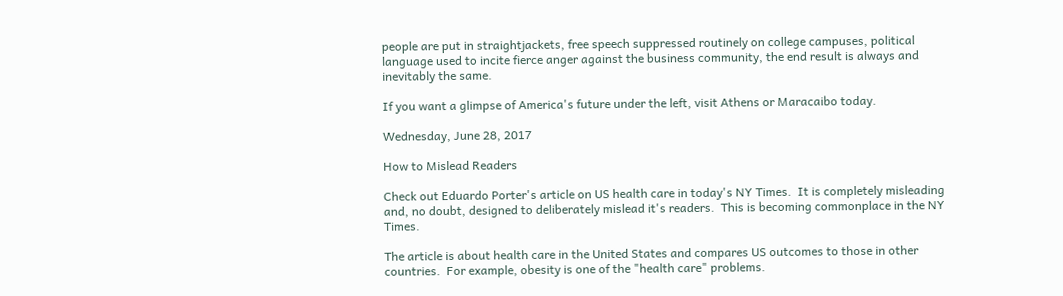people are put in straightjackets, free speech suppressed routinely on college campuses, political language used to incite fierce anger against the business community, the end result is always and inevitably the same.

If you want a glimpse of America's future under the left, visit Athens or Maracaibo today.

Wednesday, June 28, 2017

How to Mislead Readers

Check out Eduardo Porter's article on US health care in today's NY Times.  It is completely misleading and, no doubt, designed to deliberately mislead it's readers.  This is becoming commonplace in the NY Times.

The article is about health care in the United States and compares US outcomes to those in other countries.  For example, obesity is one of the "health care" problems.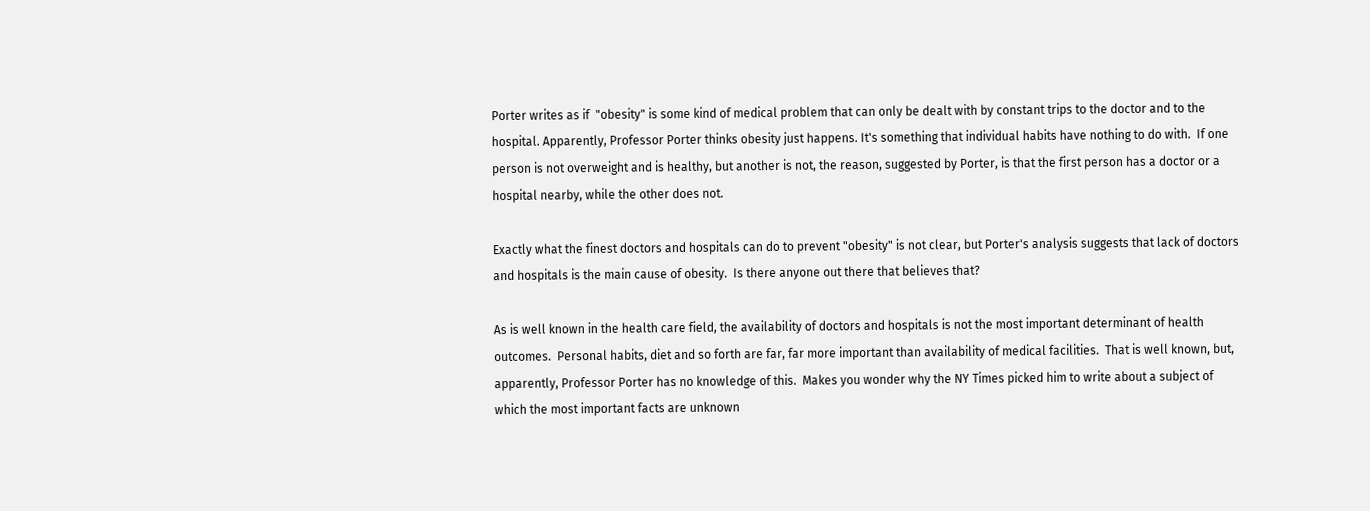Porter writes as if  "obesity" is some kind of medical problem that can only be dealt with by constant trips to the doctor and to the hospital. Apparently, Professor Porter thinks obesity just happens. It's something that individual habits have nothing to do with.  If one person is not overweight and is healthy, but another is not, the reason, suggested by Porter, is that the first person has a doctor or a hospital nearby, while the other does not.

Exactly what the finest doctors and hospitals can do to prevent "obesity" is not clear, but Porter's analysis suggests that lack of doctors and hospitals is the main cause of obesity.  Is there anyone out there that believes that?

As is well known in the health care field, the availability of doctors and hospitals is not the most important determinant of health outcomes.  Personal habits, diet and so forth are far, far more important than availability of medical facilities.  That is well known, but, apparently, Professor Porter has no knowledge of this.  Makes you wonder why the NY Times picked him to write about a subject of which the most important facts are unknown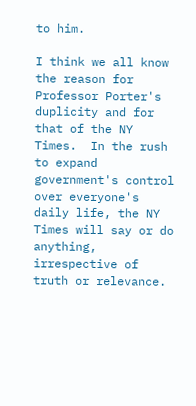to him.

I think we all know the reason for Professor Porter's duplicity and for that of the NY Times.  In the rush to expand government's control over everyone's daily life, the NY Times will say or do anything, irrespective of truth or relevance.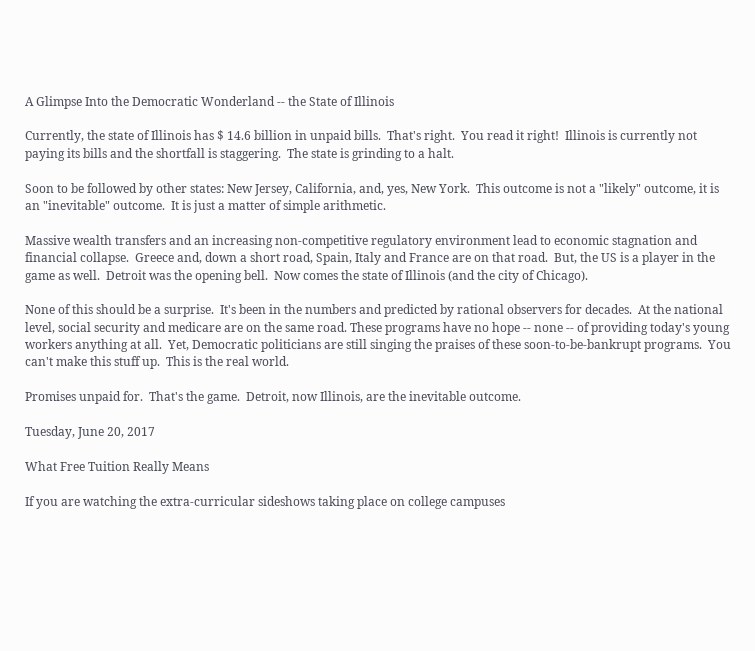A Glimpse Into the Democratic Wonderland -- the State of Illinois

Currently, the state of Illinois has $ 14.6 billion in unpaid bills.  That's right.  You read it right!  Illinois is currently not paying its bills and the shortfall is staggering.  The state is grinding to a halt.

Soon to be followed by other states: New Jersey, California, and, yes, New York.  This outcome is not a "likely" outcome, it is an "inevitable" outcome.  It is just a matter of simple arithmetic.

Massive wealth transfers and an increasing non-competitive regulatory environment lead to economic stagnation and financial collapse.  Greece and, down a short road, Spain, Italy and France are on that road.  But, the US is a player in the game as well.  Detroit was the opening bell.  Now comes the state of Illinois (and the city of Chicago).

None of this should be a surprise.  It's been in the numbers and predicted by rational observers for decades.  At the national level, social security and medicare are on the same road. These programs have no hope -- none -- of providing today's young workers anything at all.  Yet, Democratic politicians are still singing the praises of these soon-to-be-bankrupt programs.  You can't make this stuff up.  This is the real world.

Promises unpaid for.  That's the game.  Detroit, now Illinois, are the inevitable outcome.

Tuesday, June 20, 2017

What Free Tuition Really Means

If you are watching the extra-curricular sideshows taking place on college campuses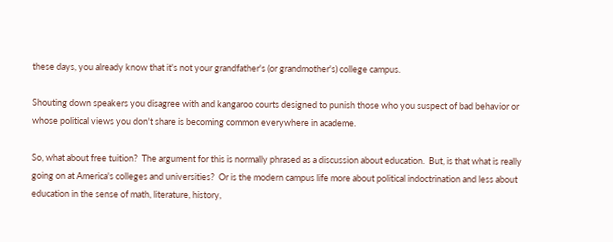these days, you already know that it's not your grandfather's (or grandmother's) college campus.

Shouting down speakers you disagree with and kangaroo courts designed to punish those who you suspect of bad behavior or whose political views you don't share is becoming common everywhere in academe.

So, what about free tuition?  The argument for this is normally phrased as a discussion about education.  But, is that what is really going on at America's colleges and universities?  Or is the modern campus life more about political indoctrination and less about education in the sense of math, literature, history,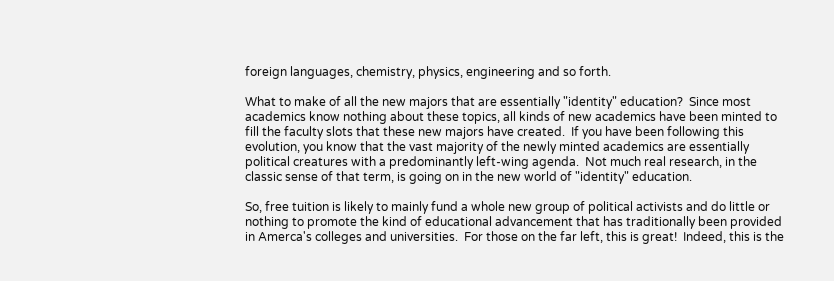foreign languages, chemistry, physics, engineering and so forth.

What to make of all the new majors that are essentially "identity" education?  Since most academics know nothing about these topics, all kinds of new academics have been minted to fill the faculty slots that these new majors have created.  If you have been following this evolution, you know that the vast majority of the newly minted academics are essentially political creatures with a predominantly left-wing agenda.  Not much real research, in the classic sense of that term, is going on in the new world of "identity" education.

So, free tuition is likely to mainly fund a whole new group of political activists and do little or nothing to promote the kind of educational advancement that has traditionally been provided in Amerca's colleges and universities.  For those on the far left, this is great!  Indeed, this is the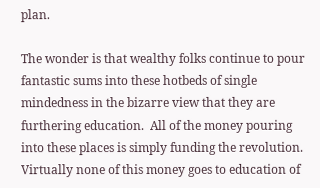plan.

The wonder is that wealthy folks continue to pour fantastic sums into these hotbeds of single mindedness in the bizarre view that they are furthering education.  All of the money pouring into these places is simply funding the revolution.  Virtually none of this money goes to education of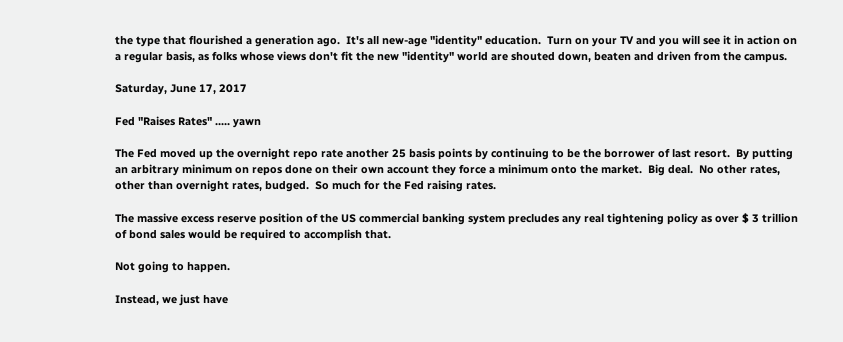the type that flourished a generation ago.  It's all new-age "identity" education.  Turn on your TV and you will see it in action on a regular basis, as folks whose views don't fit the new "identity" world are shouted down, beaten and driven from the campus.

Saturday, June 17, 2017

Fed "Raises Rates" ..... yawn

The Fed moved up the overnight repo rate another 25 basis points by continuing to be the borrower of last resort.  By putting an arbitrary minimum on repos done on their own account they force a minimum onto the market.  Big deal.  No other rates, other than overnight rates, budged.  So much for the Fed raising rates.

The massive excess reserve position of the US commercial banking system precludes any real tightening policy as over $ 3 trillion of bond sales would be required to accomplish that.

Not going to happen.

Instead, we just have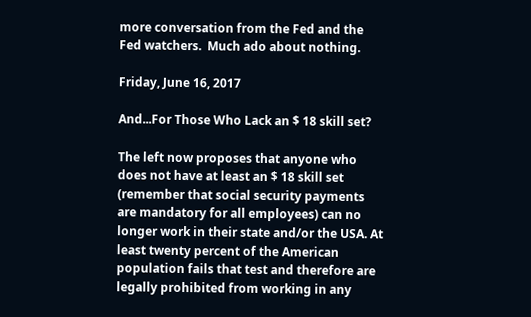more conversation from the Fed and the Fed watchers.  Much ado about nothing.

Friday, June 16, 2017

And...For Those Who Lack an $ 18 skill set?

The left now proposes that anyone who does not have at least an $ 18 skill set (remember that social security payments are mandatory for all employees) can no longer work in their state and/or the USA. At least twenty percent of the American population fails that test and therefore are legally prohibited from working in any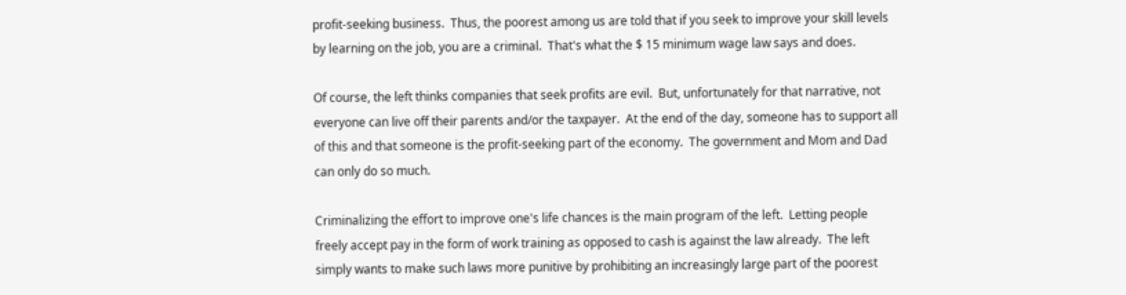profit-seeking business.  Thus, the poorest among us are told that if you seek to improve your skill levels by learning on the job, you are a criminal.  That's what the $ 15 minimum wage law says and does.

Of course, the left thinks companies that seek profits are evil.  But, unfortunately for that narrative, not everyone can live off their parents and/or the taxpayer.  At the end of the day, someone has to support all of this and that someone is the profit-seeking part of the economy.  The government and Mom and Dad can only do so much.

Criminalizing the effort to improve one's life chances is the main program of the left.  Letting people freely accept pay in the form of work training as opposed to cash is against the law already.  The left simply wants to make such laws more punitive by prohibiting an increasingly large part of the poorest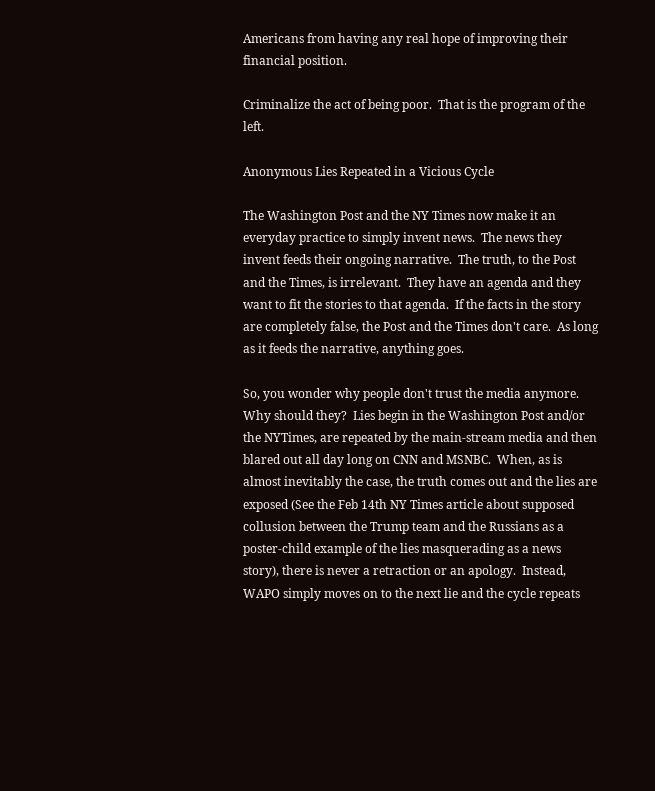Americans from having any real hope of improving their financial position.

Criminalize the act of being poor.  That is the program of the left.

Anonymous Lies Repeated in a Vicious Cycle

The Washington Post and the NY Times now make it an everyday practice to simply invent news.  The news they invent feeds their ongoing narrative.  The truth, to the Post and the Times, is irrelevant.  They have an agenda and they want to fit the stories to that agenda.  If the facts in the story are completely false, the Post and the Times don't care.  As long as it feeds the narrative, anything goes.

So, you wonder why people don't trust the media anymore.  Why should they?  Lies begin in the Washington Post and/or the NYTimes, are repeated by the main-stream media and then blared out all day long on CNN and MSNBC.  When, as is almost inevitably the case, the truth comes out and the lies are exposed (See the Feb 14th NY Times article about supposed collusion between the Trump team and the Russians as a poster-child example of the lies masquerading as a news story), there is never a retraction or an apology.  Instead, WAPO simply moves on to the next lie and the cycle repeats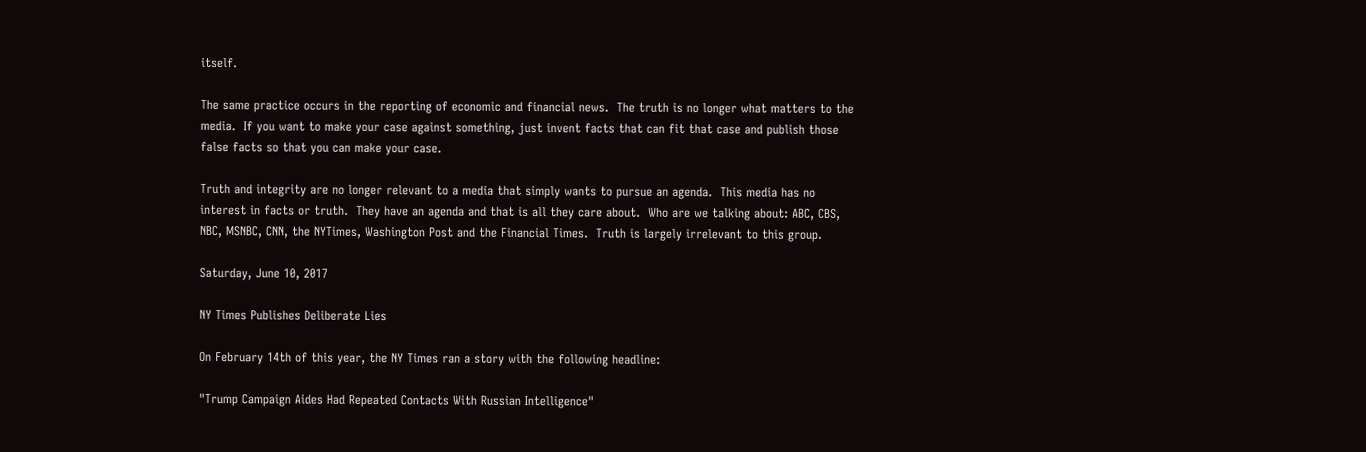itself.

The same practice occurs in the reporting of economic and financial news.  The truth is no longer what matters to the media.  If you want to make your case against something, just invent facts that can fit that case and publish those false facts so that you can make your case.

Truth and integrity are no longer relevant to a media that simply wants to pursue an agenda.  This media has no interest in facts or truth.  They have an agenda and that is all they care about.  Who are we talking about: ABC, CBS, NBC, MSNBC, CNN, the NYTimes, Washington Post and the Financial Times.  Truth is largely irrelevant to this group.

Saturday, June 10, 2017

NY Times Publishes Deliberate Lies

On February 14th of this year, the NY Times ran a story with the following headline:

"Trump Campaign Aides Had Repeated Contacts With Russian Intelligence"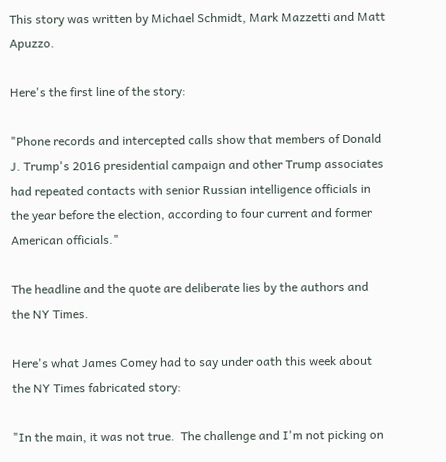This story was written by Michael Schmidt, Mark Mazzetti and Matt Apuzzo.

Here's the first line of the story:

"Phone records and intercepted calls show that members of Donald J. Trump's 2016 presidential campaign and other Trump associates had repeated contacts with senior Russian intelligence officials in the year before the election, according to four current and former American officials."

The headline and the quote are deliberate lies by the authors and the NY Times.

Here's what James Comey had to say under oath this week about the NY Times fabricated story:

"In the main, it was not true.  The challenge and I'm not picking on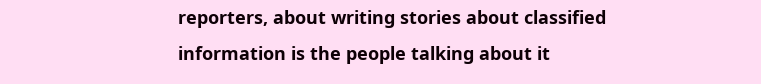reporters, about writing stories about classified information is the people talking about it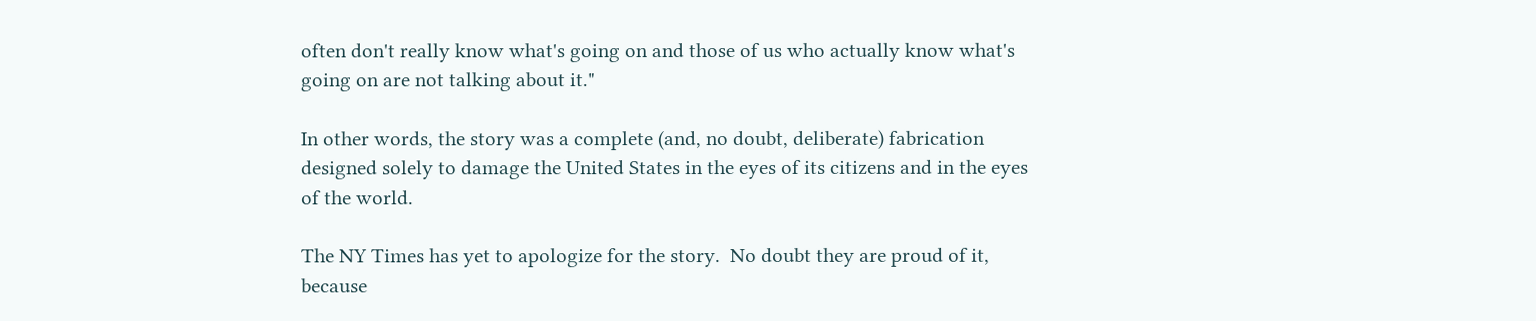often don't really know what's going on and those of us who actually know what's going on are not talking about it."

In other words, the story was a complete (and, no doubt, deliberate) fabrication designed solely to damage the United States in the eyes of its citizens and in the eyes of the world.

The NY Times has yet to apologize for the story.  No doubt they are proud of it, because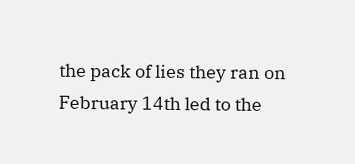the pack of lies they ran on February 14th led to the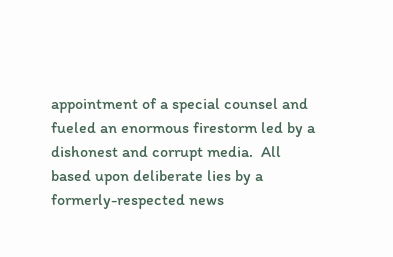appointment of a special counsel and fueled an enormous firestorm led by a dishonest and corrupt media.  All based upon deliberate lies by a formerly-respected news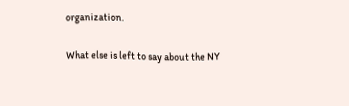organization.

What else is left to say about the NY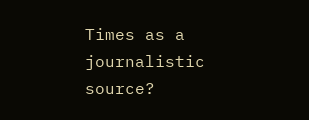Times as a journalistic source?